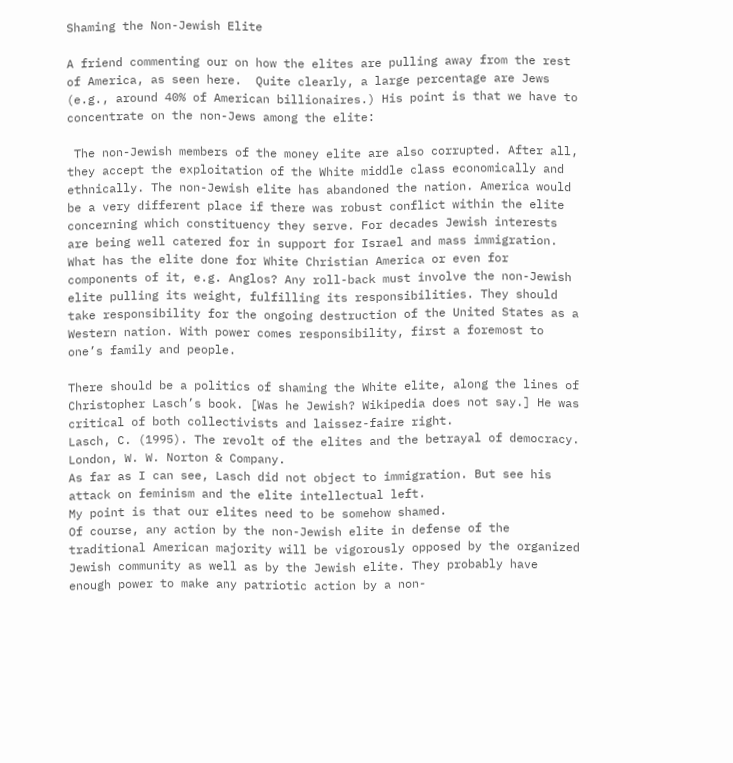Shaming the Non-Jewish Elite

A friend commenting our on how the elites are pulling away from the rest of America, as seen here.  Quite clearly, a large percentage are Jews (e.g., around 40% of American billionaires.) His point is that we have to concentrate on the non-Jews among the elite:

 The non-Jewish members of the money elite are also corrupted. After all, they accept the exploitation of the White middle class economically and ethnically. The non-Jewish elite has abandoned the nation. America would be a very different place if there was robust conflict within the elite concerning which constituency they serve. For decades Jewish interests are being well catered for in support for Israel and mass immigration. What has the elite done for White Christian America or even for components of it, e.g. Anglos? Any roll-back must involve the non-Jewish elite pulling its weight, fulfilling its responsibilities. They should take responsibility for the ongoing destruction of the United States as a Western nation. With power comes responsibility, first a foremost to one’s family and people.

There should be a politics of shaming the White elite, along the lines of Christopher Lasch’s book. [Was he Jewish? Wikipedia does not say.] He was critical of both collectivists and laissez-faire right.
Lasch, C. (1995). The revolt of the elites and the betrayal of democracy. London, W. W. Norton & Company.
As far as I can see, Lasch did not object to immigration. But see his attack on feminism and the elite intellectual left.
My point is that our elites need to be somehow shamed.
Of course, any action by the non-Jewish elite in defense of the traditional American majority will be vigorously opposed by the organized Jewish community as well as by the Jewish elite. They probably have enough power to make any patriotic action by a non-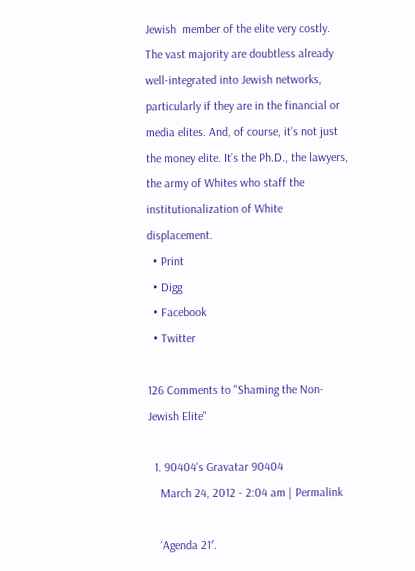Jewish  member of the elite very costly. The vast majority are doubtless already well-integrated into Jewish networks, particularly if they are in the financial or media elites. And, of course, it’s not just the money elite. It’s the Ph.D., the lawyers, the army of Whites who staff the institutionalization of White displacement.
  • Print
  • Digg
  • Facebook
  • Twitter

126 Comments to "Shaming the Non-Jewish Elite"

  1. 90404's Gravatar 90404
    March 24, 2012 - 2:04 am | Permalink

    ‘Agenda 21′.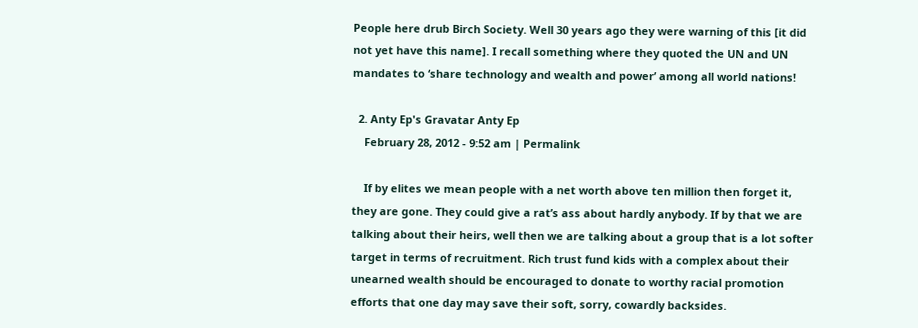People here drub Birch Society. Well 30 years ago they were warning of this [it did not yet have this name]. I recall something where they quoted the UN and UN mandates to ‘share technology and wealth and power’ among all world nations!

  2. Anty Ep's Gravatar Anty Ep
    February 28, 2012 - 9:52 am | Permalink

    If by elites we mean people with a net worth above ten million then forget it, they are gone. They could give a rat’s ass about hardly anybody. If by that we are talking about their heirs, well then we are talking about a group that is a lot softer target in terms of recruitment. Rich trust fund kids with a complex about their unearned wealth should be encouraged to donate to worthy racial promotion efforts that one day may save their soft, sorry, cowardly backsides.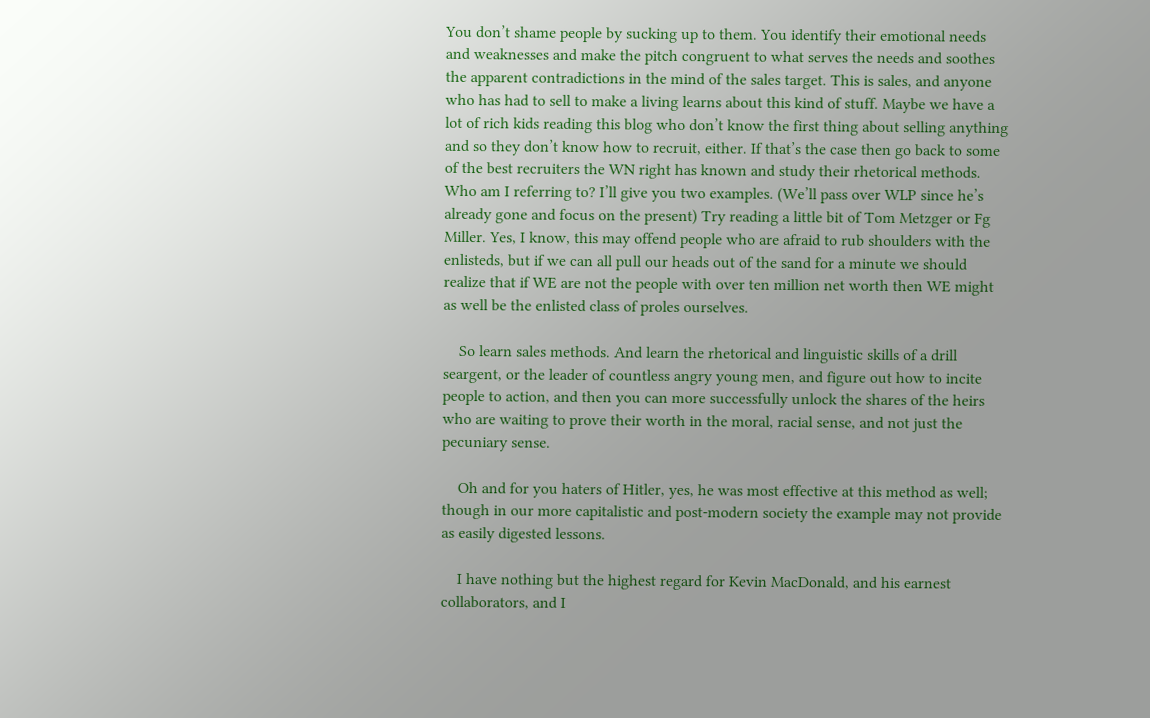You don’t shame people by sucking up to them. You identify their emotional needs and weaknesses and make the pitch congruent to what serves the needs and soothes the apparent contradictions in the mind of the sales target. This is sales, and anyone who has had to sell to make a living learns about this kind of stuff. Maybe we have a lot of rich kids reading this blog who don’t know the first thing about selling anything and so they don’t know how to recruit, either. If that’s the case then go back to some of the best recruiters the WN right has known and study their rhetorical methods. Who am I referring to? I’ll give you two examples. (We’ll pass over WLP since he’s already gone and focus on the present) Try reading a little bit of Tom Metzger or Fg Miller. Yes, I know, this may offend people who are afraid to rub shoulders with the enlisteds, but if we can all pull our heads out of the sand for a minute we should realize that if WE are not the people with over ten million net worth then WE might as well be the enlisted class of proles ourselves.

    So learn sales methods. And learn the rhetorical and linguistic skills of a drill seargent, or the leader of countless angry young men, and figure out how to incite people to action, and then you can more successfully unlock the shares of the heirs who are waiting to prove their worth in the moral, racial sense, and not just the pecuniary sense.

    Oh and for you haters of Hitler, yes, he was most effective at this method as well; though in our more capitalistic and post-modern society the example may not provide as easily digested lessons.

    I have nothing but the highest regard for Kevin MacDonald, and his earnest collaborators, and I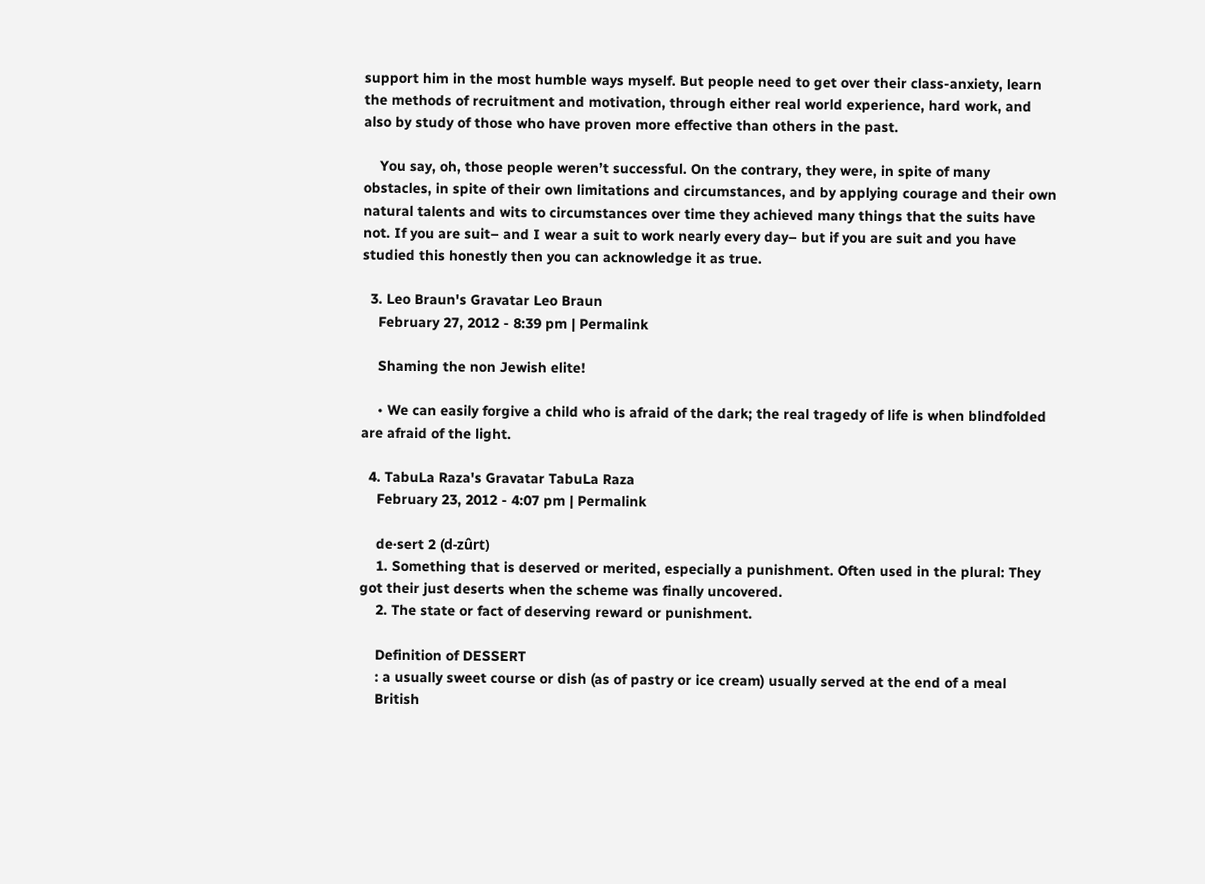support him in the most humble ways myself. But people need to get over their class-anxiety, learn the methods of recruitment and motivation, through either real world experience, hard work, and also by study of those who have proven more effective than others in the past.

    You say, oh, those people weren’t successful. On the contrary, they were, in spite of many obstacles, in spite of their own limitations and circumstances, and by applying courage and their own natural talents and wits to circumstances over time they achieved many things that the suits have not. If you are suit– and I wear a suit to work nearly every day– but if you are suit and you have studied this honestly then you can acknowledge it as true.

  3. Leo Braun's Gravatar Leo Braun
    February 27, 2012 - 8:39 pm | Permalink

    Shaming the non Jewish elite!

    • We can easily forgive a child who is afraid of the dark; the real tragedy of life is when blindfolded are afraid of the light.

  4. TabuLa Raza's Gravatar TabuLa Raza
    February 23, 2012 - 4:07 pm | Permalink

    de·sert 2 (d-zûrt)
    1. Something that is deserved or merited, especially a punishment. Often used in the plural: They got their just deserts when the scheme was finally uncovered.
    2. The state or fact of deserving reward or punishment.

    Definition of DESSERT
    : a usually sweet course or dish (as of pastry or ice cream) usually served at the end of a meal
    British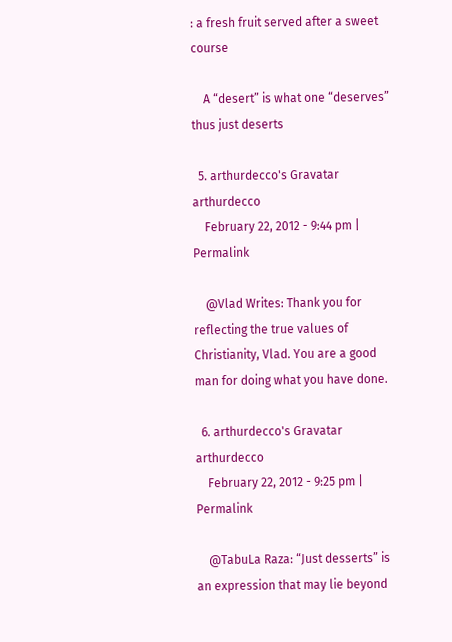: a fresh fruit served after a sweet course

    A “desert” is what one “deserves” thus just deserts

  5. arthurdecco's Gravatar arthurdecco
    February 22, 2012 - 9:44 pm | Permalink

    @Vlad Writes: Thank you for reflecting the true values of Christianity, Vlad. You are a good man for doing what you have done.

  6. arthurdecco's Gravatar arthurdecco
    February 22, 2012 - 9:25 pm | Permalink

    @TabuLa Raza: “Just desserts” is an expression that may lie beyond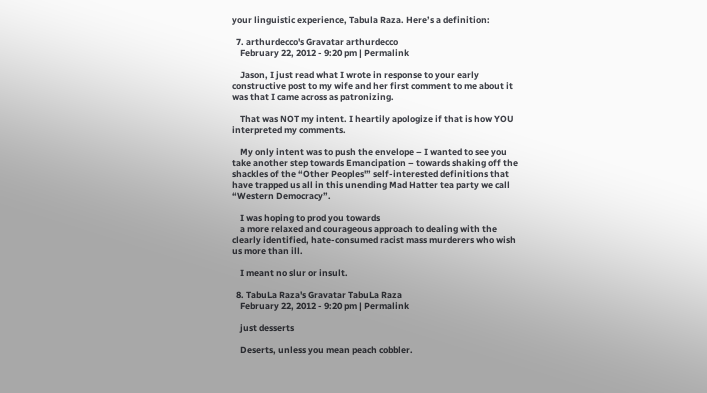your linguistic experience, Tabula Raza. Here’s a definition:

  7. arthurdecco's Gravatar arthurdecco
    February 22, 2012 - 9:20 pm | Permalink

    Jason, I just read what I wrote in response to your early constructive post to my wife and her first comment to me about it was that I came across as patronizing.

    That was NOT my intent. I heartily apologize if that is how YOU interpreted my comments.

    My only intent was to push the envelope – I wanted to see you take another step towards Emancipation – towards shaking off the shackles of the “Other Peoples'” self-interested definitions that have trapped us all in this unending Mad Hatter tea party we call “Western Democracy”.

    I was hoping to prod you towards
    a more relaxed and courageous approach to dealing with the clearly identified, hate-consumed racist mass murderers who wish us more than ill.

    I meant no slur or insult.

  8. TabuLa Raza's Gravatar TabuLa Raza
    February 22, 2012 - 9:20 pm | Permalink

    just desserts

    Deserts, unless you mean peach cobbler.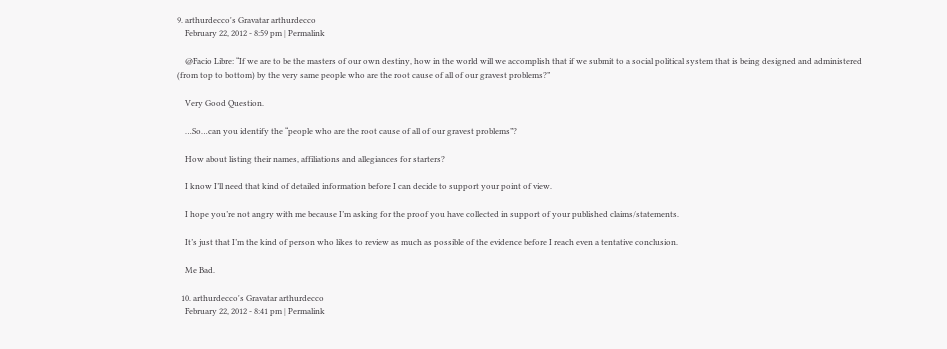9. arthurdecco's Gravatar arthurdecco
    February 22, 2012 - 8:59 pm | Permalink

    @Facio Libre: “If we are to be the masters of our own destiny, how in the world will we accomplish that if we submit to a social political system that is being designed and administered (from top to bottom) by the very same people who are the root cause of all of our gravest problems?”

    Very Good Question.

    …So…can you identify the “people who are the root cause of all of our gravest problems”?

    How about listing their names, affiliations and allegiances for starters?

    I know I’ll need that kind of detailed information before I can decide to support your point of view.

    I hope you’re not angry with me because I’m asking for the proof you have collected in support of your published claims/statements.

    It’s just that I’m the kind of person who likes to review as much as possible of the evidence before I reach even a tentative conclusion.

    Me Bad.

  10. arthurdecco's Gravatar arthurdecco
    February 22, 2012 - 8:41 pm | Permalink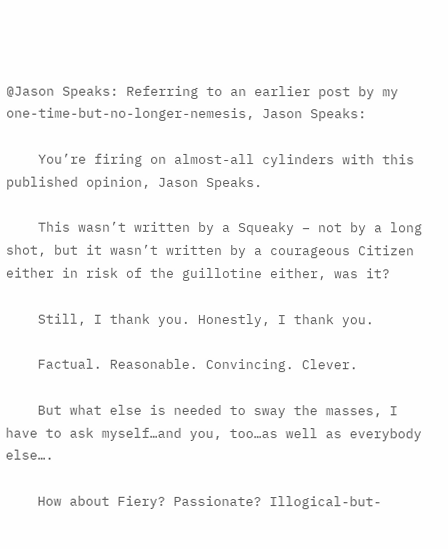@Jason Speaks: Referring to an earlier post by my one-time-but-no-longer-nemesis, Jason Speaks:

    You’re firing on almost-all cylinders with this published opinion, Jason Speaks.

    This wasn’t written by a Squeaky – not by a long shot, but it wasn’t written by a courageous Citizen either in risk of the guillotine either, was it?

    Still, I thank you. Honestly, I thank you.

    Factual. Reasonable. Convincing. Clever.

    But what else is needed to sway the masses, I have to ask myself…and you, too…as well as everybody else….

    How about Fiery? Passionate? Illogical-but-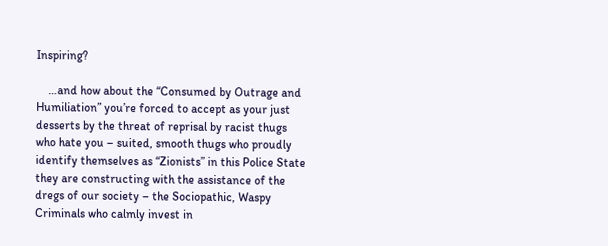Inspiring?

    …and how about the “Consumed by Outrage and Humiliation” you’re forced to accept as your just desserts by the threat of reprisal by racist thugs who hate you – suited, smooth thugs who proudly identify themselves as “Zionists” in this Police State they are constructing with the assistance of the dregs of our society – the Sociopathic, Waspy Criminals who calmly invest in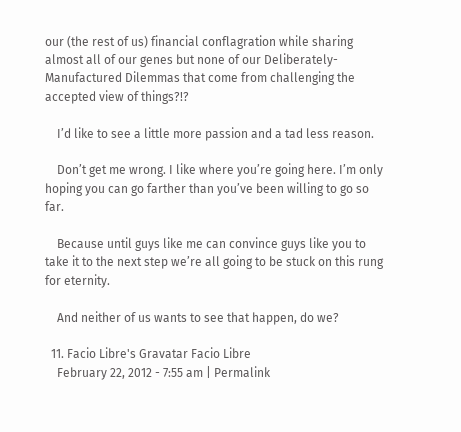our (the rest of us) financial conflagration while sharing almost all of our genes but none of our Deliberately-Manufactured Dilemmas that come from challenging the accepted view of things?!?

    I’d like to see a little more passion and a tad less reason.

    Don’t get me wrong. I like where you’re going here. I’m only hoping you can go farther than you’ve been willing to go so far.

    Because until guys like me can convince guys like you to take it to the next step we’re all going to be stuck on this rung for eternity.

    And neither of us wants to see that happen, do we?

  11. Facio Libre's Gravatar Facio Libre
    February 22, 2012 - 7:55 am | Permalink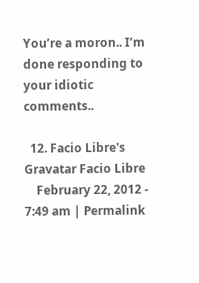You’re a moron.. I’m done responding to your idiotic comments..

  12. Facio Libre's Gravatar Facio Libre
    February 22, 2012 - 7:49 am | Permalink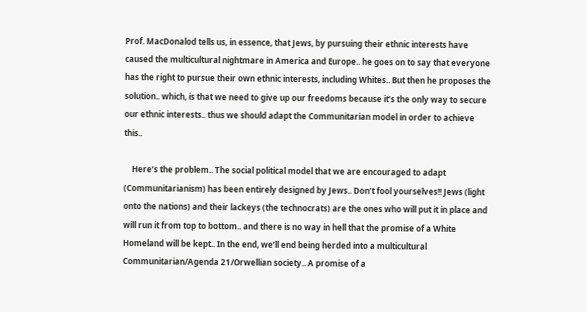Prof. MacDonalod tells us, in essence, that Jews, by pursuing their ethnic interests have caused the multicultural nightmare in America and Europe.. he goes on to say that everyone has the right to pursue their own ethnic interests, including Whites.. But then he proposes the solution.. which, is that we need to give up our freedoms because it’s the only way to secure our ethnic interests.. thus we should adapt the Communitarian model in order to achieve this..

    Here’s the problem.. The social political model that we are encouraged to adapt (Communitarianism) has been entirely designed by Jews.. Don’t fool yourselves!! Jews (light onto the nations) and their lackeys (the technocrats) are the ones who will put it in place and will run it from top to bottom.. and there is no way in hell that the promise of a White Homeland will be kept.. In the end, we’ll end being herded into a multicultural Communitarian/Agenda 21/Orwellian society.. A promise of a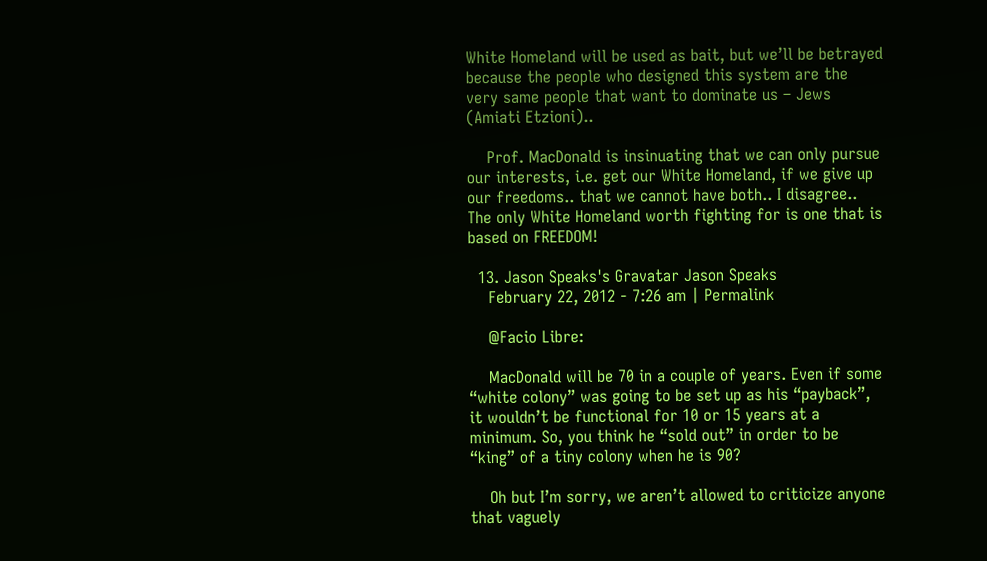White Homeland will be used as bait, but we’ll be betrayed because the people who designed this system are the very same people that want to dominate us – Jews (Amiati Etzioni)..

    Prof. MacDonald is insinuating that we can only pursue our interests, i.e. get our White Homeland, if we give up our freedoms.. that we cannot have both.. I disagree.. The only White Homeland worth fighting for is one that is based on FREEDOM!

  13. Jason Speaks's Gravatar Jason Speaks
    February 22, 2012 - 7:26 am | Permalink

    @Facio Libre:

    MacDonald will be 70 in a couple of years. Even if some “white colony” was going to be set up as his “payback”, it wouldn’t be functional for 10 or 15 years at a minimum. So, you think he “sold out” in order to be “king” of a tiny colony when he is 90?

    Oh but I’m sorry, we aren’t allowed to criticize anyone that vaguely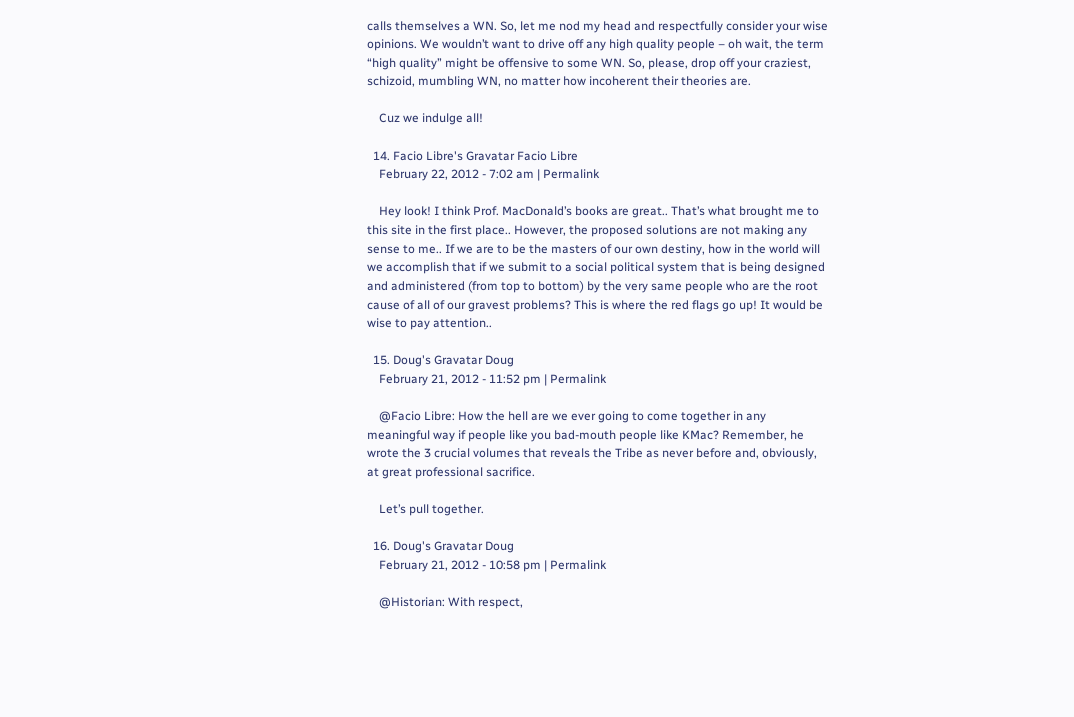calls themselves a WN. So, let me nod my head and respectfully consider your wise opinions. We wouldn’t want to drive off any high quality people – oh wait, the term “high quality” might be offensive to some WN. So, please, drop off your craziest, schizoid, mumbling WN, no matter how incoherent their theories are.

    Cuz we indulge all!

  14. Facio Libre's Gravatar Facio Libre
    February 22, 2012 - 7:02 am | Permalink

    Hey look! I think Prof. MacDonald’s books are great.. That’s what brought me to this site in the first place.. However, the proposed solutions are not making any sense to me.. If we are to be the masters of our own destiny, how in the world will we accomplish that if we submit to a social political system that is being designed and administered (from top to bottom) by the very same people who are the root cause of all of our gravest problems? This is where the red flags go up! It would be wise to pay attention..

  15. Doug's Gravatar Doug
    February 21, 2012 - 11:52 pm | Permalink

    @Facio Libre: How the hell are we ever going to come together in any meaningful way if people like you bad-mouth people like KMac? Remember, he wrote the 3 crucial volumes that reveals the Tribe as never before and, obviously, at great professional sacrifice.

    Let’s pull together.

  16. Doug's Gravatar Doug
    February 21, 2012 - 10:58 pm | Permalink

    @Historian: With respect,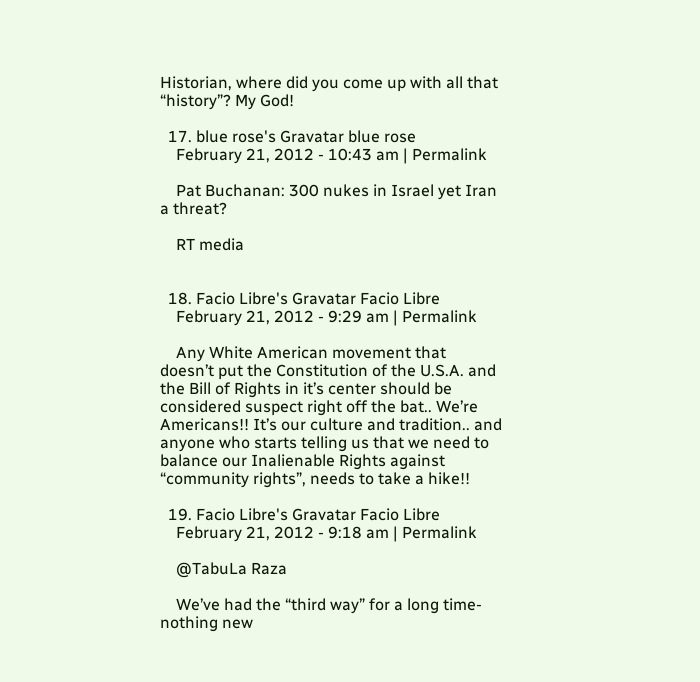Historian, where did you come up with all that “history”? My God!

  17. blue rose's Gravatar blue rose
    February 21, 2012 - 10:43 am | Permalink

    Pat Buchanan: 300 nukes in Israel yet Iran a threat?

    RT media


  18. Facio Libre's Gravatar Facio Libre
    February 21, 2012 - 9:29 am | Permalink

    Any White American movement that doesn’t put the Constitution of the U.S.A. and the Bill of Rights in it’s center should be considered suspect right off the bat.. We’re Americans!! It’s our culture and tradition.. and anyone who starts telling us that we need to balance our Inalienable Rights against “community rights”, needs to take a hike!!

  19. Facio Libre's Gravatar Facio Libre
    February 21, 2012 - 9:18 am | Permalink

    @TabuLa Raza

    We’ve had the “third way” for a long time- nothing new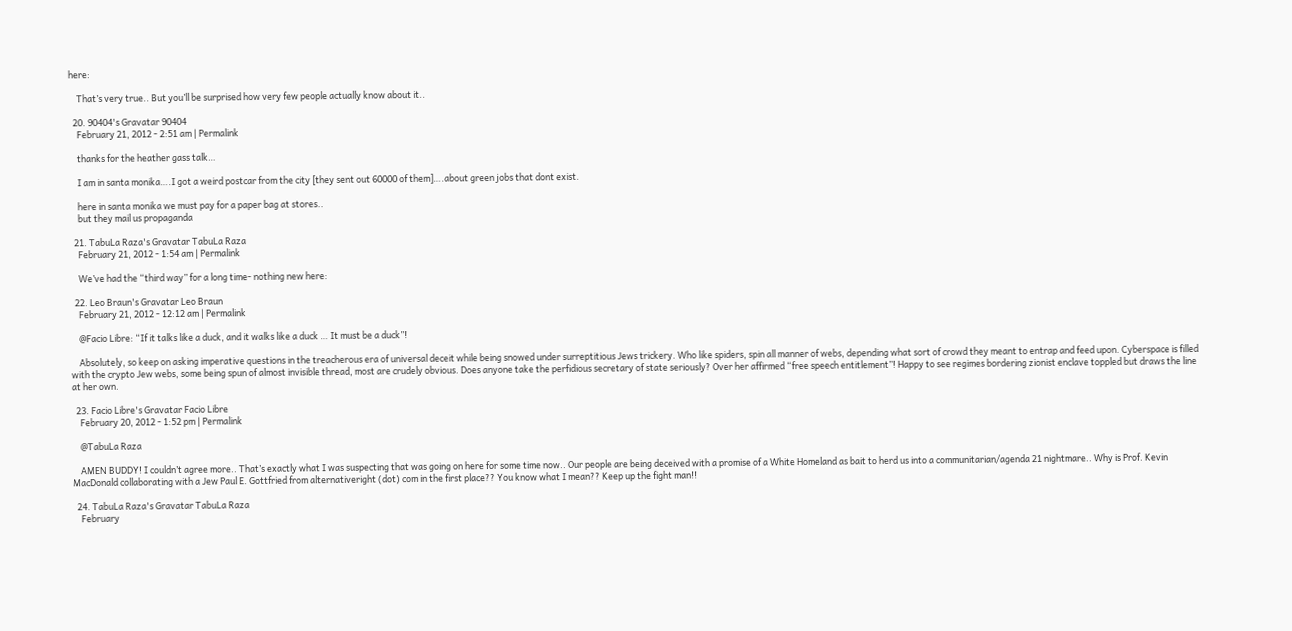here:

    That’s very true.. But you’ll be surprised how very few people actually know about it..

  20. 90404's Gravatar 90404
    February 21, 2012 - 2:51 am | Permalink

    thanks for the heather gass talk…

    I am in santa monika….I got a weird postcar from the city [they sent out 60000 of them]….about green jobs that dont exist.

    here in santa monika we must pay for a paper bag at stores..
    but they mail us propaganda

  21. TabuLa Raza's Gravatar TabuLa Raza
    February 21, 2012 - 1:54 am | Permalink

    We’ve had the “third way” for a long time- nothing new here:

  22. Leo Braun's Gravatar Leo Braun
    February 21, 2012 - 12:12 am | Permalink

    @Facio Libre: “If it talks like a duck, and it walks like a duck … It must be a duck”!

    Absolutely, so keep on asking imperative questions in the treacherous era of universal deceit while being snowed under surreptitious Jews trickery. Who like spiders, spin all manner of webs, depending what sort of crowd they meant to entrap and feed upon. Cyberspace is filled with the crypto Jew webs, some being spun of almost invisible thread, most are crudely obvious. Does anyone take the perfidious secretary of state seriously? Over her affirmed “free speech entitlement”! Happy to see regimes bordering zionist enclave toppled but draws the line at her own.

  23. Facio Libre's Gravatar Facio Libre
    February 20, 2012 - 1:52 pm | Permalink

    @TabuLa Raza

    AMEN BUDDY! I couldn’t agree more.. That’s exactly what I was suspecting that was going on here for some time now.. Our people are being deceived with a promise of a White Homeland as bait to herd us into a communitarian/agenda 21 nightmare.. Why is Prof. Kevin MacDonald collaborating with a Jew Paul E. Gottfried from alternativeright (dot) com in the first place?? You know what I mean?? Keep up the fight man!!

  24. TabuLa Raza's Gravatar TabuLa Raza
    February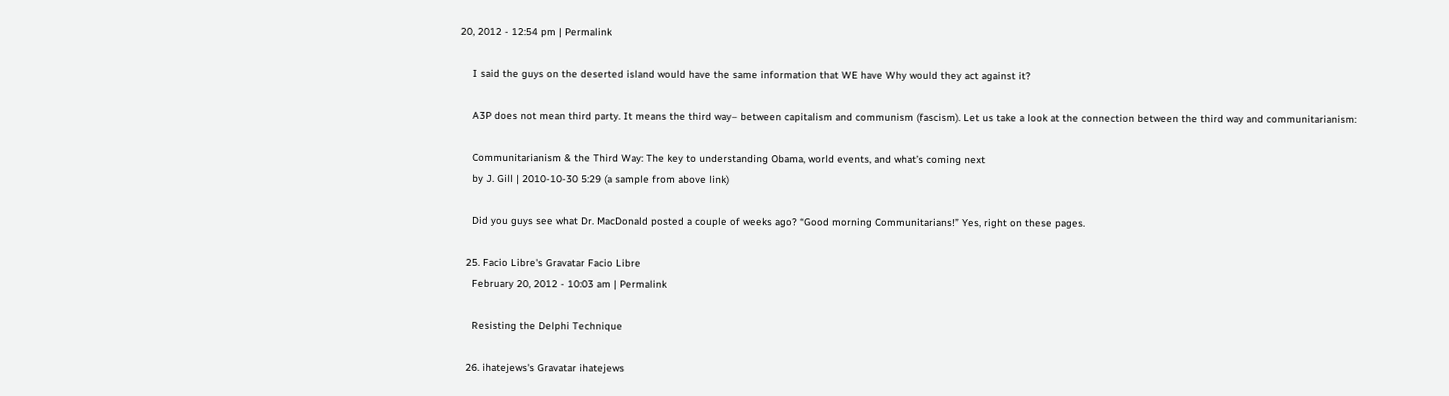20, 2012 - 12:54 pm | Permalink

    I said the guys on the deserted island would have the same information that WE have Why would they act against it?

    A3P does not mean third party. It means the third way– between capitalism and communism (fascism). Let us take a look at the connection between the third way and communitarianism:

    Communitarianism & the Third Way: The key to understanding Obama, world events, and what’s coming next
    by J. Gill | 2010-10-30 5:29 (a sample from above link)

    Did you guys see what Dr. MacDonald posted a couple of weeks ago? “Good morning Communitarians!” Yes, right on these pages.

  25. Facio Libre's Gravatar Facio Libre
    February 20, 2012 - 10:03 am | Permalink

    Resisting the Delphi Technique

  26. ihatejews's Gravatar ihatejews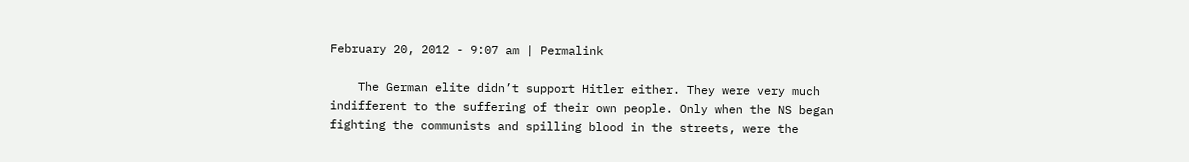February 20, 2012 - 9:07 am | Permalink

    The German elite didn’t support Hitler either. They were very much indifferent to the suffering of their own people. Only when the NS began fighting the communists and spilling blood in the streets, were the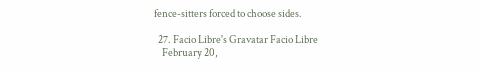fence-sitters forced to choose sides.

  27. Facio Libre's Gravatar Facio Libre
    February 20,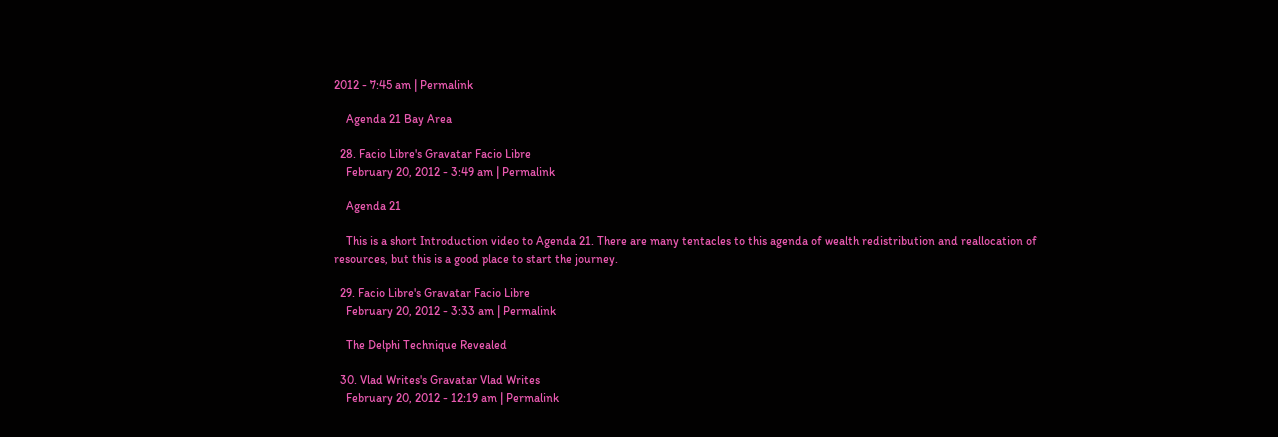2012 - 7:45 am | Permalink

    Agenda 21 Bay Area

  28. Facio Libre's Gravatar Facio Libre
    February 20, 2012 - 3:49 am | Permalink

    Agenda 21

    This is a short Introduction video to Agenda 21. There are many tentacles to this agenda of wealth redistribution and reallocation of resources, but this is a good place to start the journey.

  29. Facio Libre's Gravatar Facio Libre
    February 20, 2012 - 3:33 am | Permalink

    The Delphi Technique Revealed

  30. Vlad Writes's Gravatar Vlad Writes
    February 20, 2012 - 12:19 am | Permalink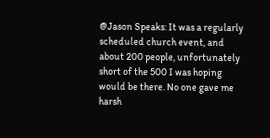@Jason Speaks: It was a regularly scheduled church event, and about 200 people, unfortunately short of the 500 I was hoping would be there. No one gave me harsh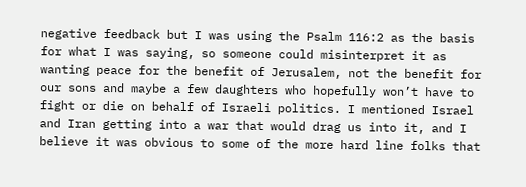negative feedback but I was using the Psalm 116:2 as the basis for what I was saying, so someone could misinterpret it as wanting peace for the benefit of Jerusalem, not the benefit for our sons and maybe a few daughters who hopefully won’t have to fight or die on behalf of Israeli politics. I mentioned Israel and Iran getting into a war that would drag us into it, and I believe it was obvious to some of the more hard line folks that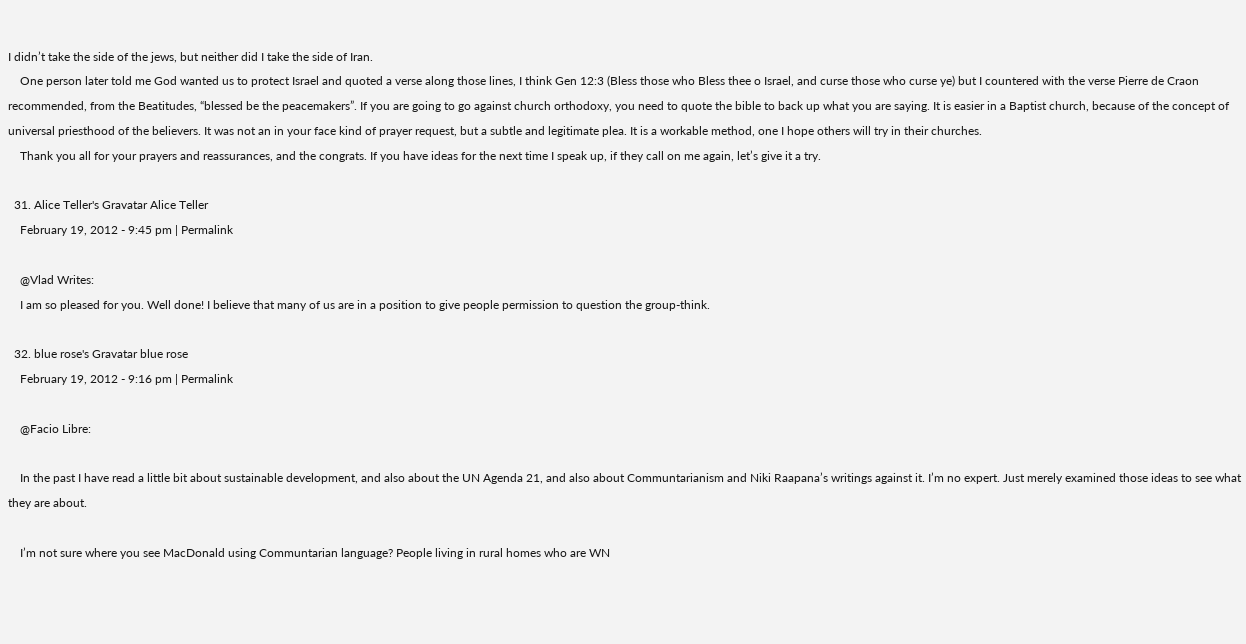I didn’t take the side of the jews, but neither did I take the side of Iran.
    One person later told me God wanted us to protect Israel and quoted a verse along those lines, I think Gen 12:3 (Bless those who Bless thee o Israel, and curse those who curse ye) but I countered with the verse Pierre de Craon recommended, from the Beatitudes, “blessed be the peacemakers”. If you are going to go against church orthodoxy, you need to quote the bible to back up what you are saying. It is easier in a Baptist church, because of the concept of universal priesthood of the believers. It was not an in your face kind of prayer request, but a subtle and legitimate plea. It is a workable method, one I hope others will try in their churches.
    Thank you all for your prayers and reassurances, and the congrats. If you have ideas for the next time I speak up, if they call on me again, let’s give it a try.

  31. Alice Teller's Gravatar Alice Teller
    February 19, 2012 - 9:45 pm | Permalink

    @Vlad Writes:
    I am so pleased for you. Well done! I believe that many of us are in a position to give people permission to question the group-think.

  32. blue rose's Gravatar blue rose
    February 19, 2012 - 9:16 pm | Permalink

    @Facio Libre:

    In the past I have read a little bit about sustainable development, and also about the UN Agenda 21, and also about Communtarianism and Niki Raapana’s writings against it. I’m no expert. Just merely examined those ideas to see what they are about.

    I’m not sure where you see MacDonald using Communtarian language? People living in rural homes who are WN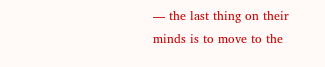— the last thing on their minds is to move to the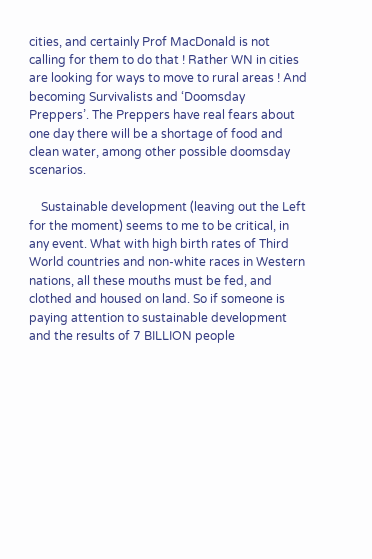cities, and certainly Prof MacDonald is not calling for them to do that ! Rather WN in cities are looking for ways to move to rural areas ! And becoming Survivalists and ‘Doomsday Preppers’. The Preppers have real fears about one day there will be a shortage of food and clean water, among other possible doomsday scenarios.

    Sustainable development (leaving out the Left for the moment) seems to me to be critical, in any event. What with high birth rates of Third World countries and non-white races in Western nations, all these mouths must be fed, and clothed and housed on land. So if someone is paying attention to sustainable development and the results of 7 BILLION people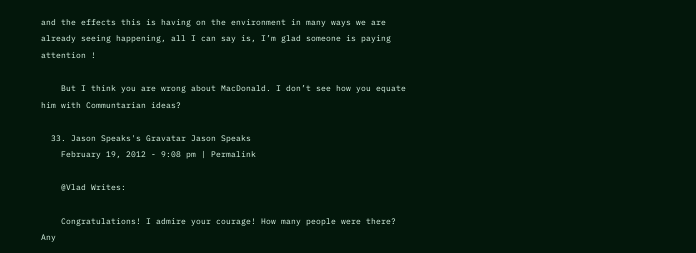and the effects this is having on the environment in many ways we are already seeing happening, all I can say is, I’m glad someone is paying attention !

    But I think you are wrong about MacDonald. I don’t see how you equate him with Communtarian ideas?

  33. Jason Speaks's Gravatar Jason Speaks
    February 19, 2012 - 9:08 pm | Permalink

    @Vlad Writes:

    Congratulations! I admire your courage! How many people were there? Any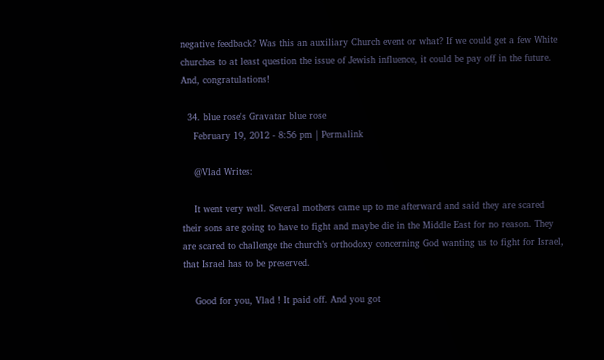negative feedback? Was this an auxiliary Church event or what? If we could get a few White churches to at least question the issue of Jewish influence, it could be pay off in the future. And, congratulations!

  34. blue rose's Gravatar blue rose
    February 19, 2012 - 8:56 pm | Permalink

    @Vlad Writes:

    It went very well. Several mothers came up to me afterward and said they are scared their sons are going to have to fight and maybe die in the Middle East for no reason. They are scared to challenge the church’s orthodoxy concerning God wanting us to fight for Israel, that Israel has to be preserved.

    Good for you, Vlad ! It paid off. And you got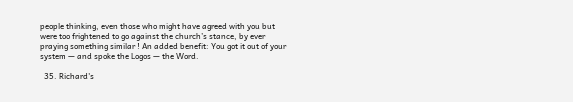people thinking, even those who might have agreed with you but were too frightened to go against the church’s stance, by ever praying something similar ! An added benefit: You got it out of your system — and spoke the Logos — the Word.

  35. Richard's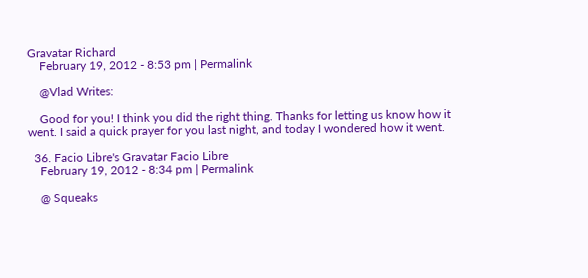Gravatar Richard
    February 19, 2012 - 8:53 pm | Permalink

    @Vlad Writes:

    Good for you! I think you did the right thing. Thanks for letting us know how it went. I said a quick prayer for you last night, and today I wondered how it went.

  36. Facio Libre's Gravatar Facio Libre
    February 19, 2012 - 8:34 pm | Permalink

    @ Squeaks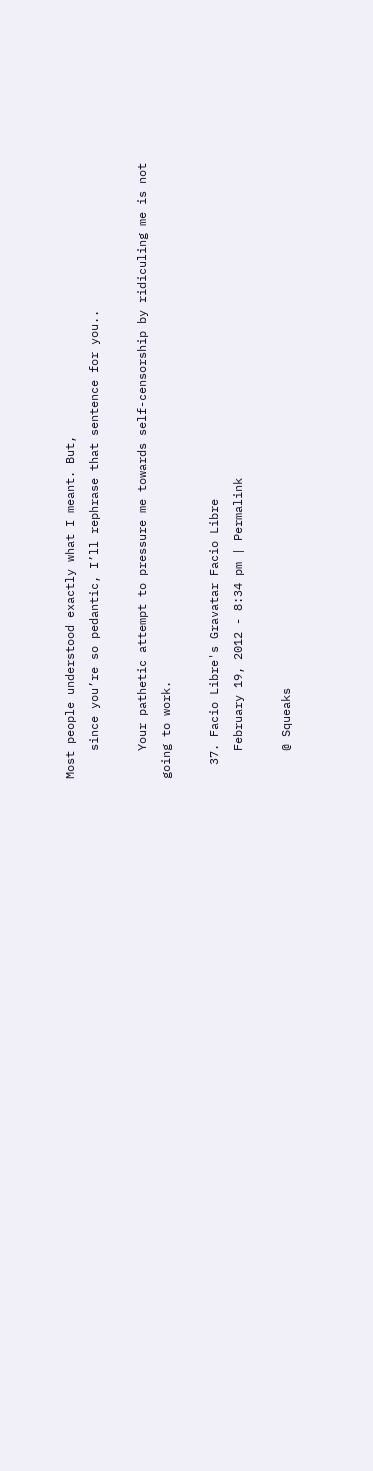Most people understood exactly what I meant. But,
    since you’re so pedantic, I’ll rephrase that sentence for you..

    Your pathetic attempt to pressure me towards self-censorship by ridiculing me is not going to work.

  37. Facio Libre's Gravatar Facio Libre
    February 19, 2012 - 8:34 pm | Permalink

    @ Squeaks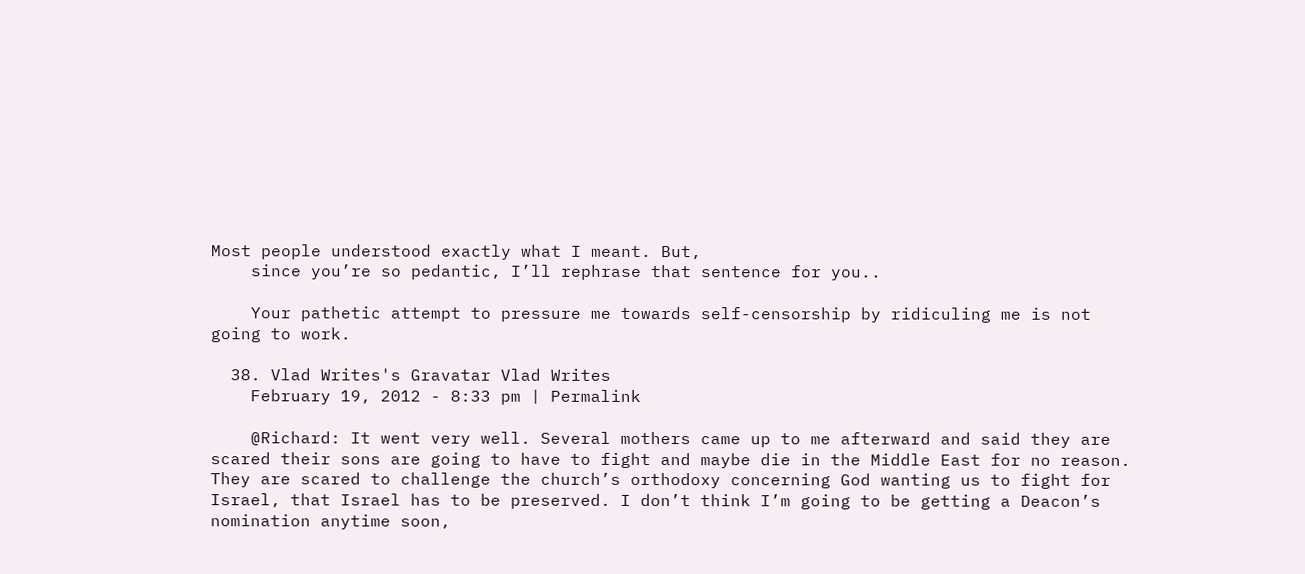Most people understood exactly what I meant. But,
    since you’re so pedantic, I’ll rephrase that sentence for you..

    Your pathetic attempt to pressure me towards self-censorship by ridiculing me is not going to work.

  38. Vlad Writes's Gravatar Vlad Writes
    February 19, 2012 - 8:33 pm | Permalink

    @Richard: It went very well. Several mothers came up to me afterward and said they are scared their sons are going to have to fight and maybe die in the Middle East for no reason. They are scared to challenge the church’s orthodoxy concerning God wanting us to fight for Israel, that Israel has to be preserved. I don’t think I’m going to be getting a Deacon’s nomination anytime soon,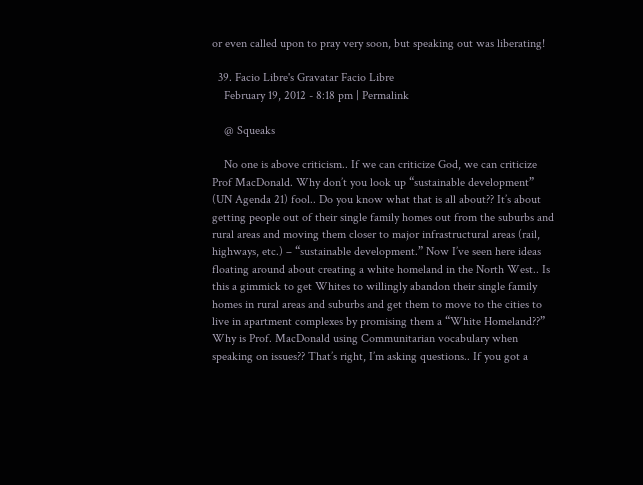or even called upon to pray very soon, but speaking out was liberating!

  39. Facio Libre's Gravatar Facio Libre
    February 19, 2012 - 8:18 pm | Permalink

    @ Squeaks

    No one is above criticism.. If we can criticize God, we can criticize Prof MacDonald. Why don’t you look up “sustainable development” (UN Agenda 21) fool.. Do you know what that is all about?? It’s about getting people out of their single family homes out from the suburbs and rural areas and moving them closer to major infrastructural areas (rail, highways, etc.) – “sustainable development.” Now I’ve seen here ideas floating around about creating a white homeland in the North West.. Is this a gimmick to get Whites to willingly abandon their single family homes in rural areas and suburbs and get them to move to the cities to live in apartment complexes by promising them a “White Homeland??” Why is Prof. MacDonald using Communitarian vocabulary when speaking on issues?? That’s right, I’m asking questions.. If you got a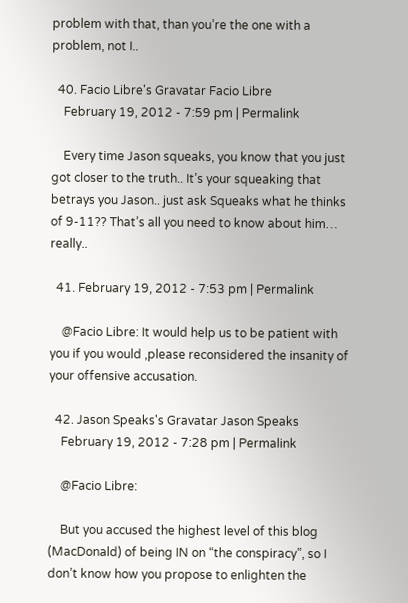problem with that, than you’re the one with a problem, not I..

  40. Facio Libre's Gravatar Facio Libre
    February 19, 2012 - 7:59 pm | Permalink

    Every time Jason squeaks, you know that you just got closer to the truth.. It’s your squeaking that betrays you Jason.. just ask Squeaks what he thinks of 9-11?? That’s all you need to know about him… really..

  41. February 19, 2012 - 7:53 pm | Permalink

    @Facio Libre: It would help us to be patient with you if you would ,please reconsidered the insanity of your offensive accusation.

  42. Jason Speaks's Gravatar Jason Speaks
    February 19, 2012 - 7:28 pm | Permalink

    @Facio Libre:

    But you accused the highest level of this blog (MacDonald) of being IN on “the conspiracy”, so I don’t know how you propose to enlighten the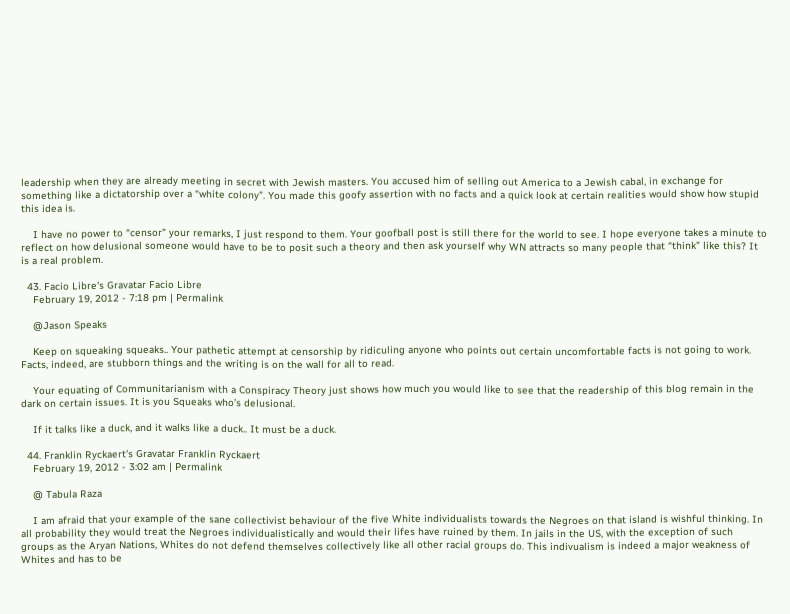leadership when they are already meeting in secret with Jewish masters. You accused him of selling out America to a Jewish cabal, in exchange for something like a dictatorship over a “white colony”. You made this goofy assertion with no facts and a quick look at certain realities would show how stupid this idea is.

    I have no power to “censor” your remarks, I just respond to them. Your goofball post is still there for the world to see. I hope everyone takes a minute to reflect on how delusional someone would have to be to posit such a theory and then ask yourself why WN attracts so many people that “think” like this? It is a real problem.

  43. Facio Libre's Gravatar Facio Libre
    February 19, 2012 - 7:18 pm | Permalink

    @Jason Speaks

    Keep on squeaking squeaks.. Your pathetic attempt at censorship by ridiculing anyone who points out certain uncomfortable facts is not going to work. Facts, indeed, are stubborn things and the writing is on the wall for all to read.

    Your equating of Communitarianism with a Conspiracy Theory just shows how much you would like to see that the readership of this blog remain in the dark on certain issues. It is you Squeaks who’s delusional.

    If it talks like a duck, and it walks like a duck.. It must be a duck.

  44. Franklin Ryckaert's Gravatar Franklin Ryckaert
    February 19, 2012 - 3:02 am | Permalink

    @ Tabula Raza

    I am afraid that your example of the sane collectivist behaviour of the five White individualists towards the Negroes on that island is wishful thinking. In all probability they would treat the Negroes individualistically and would their lifes have ruined by them. In jails in the US, with the exception of such groups as the Aryan Nations, Whites do not defend themselves collectively like all other racial groups do. This indivualism is indeed a major weakness of Whites and has to be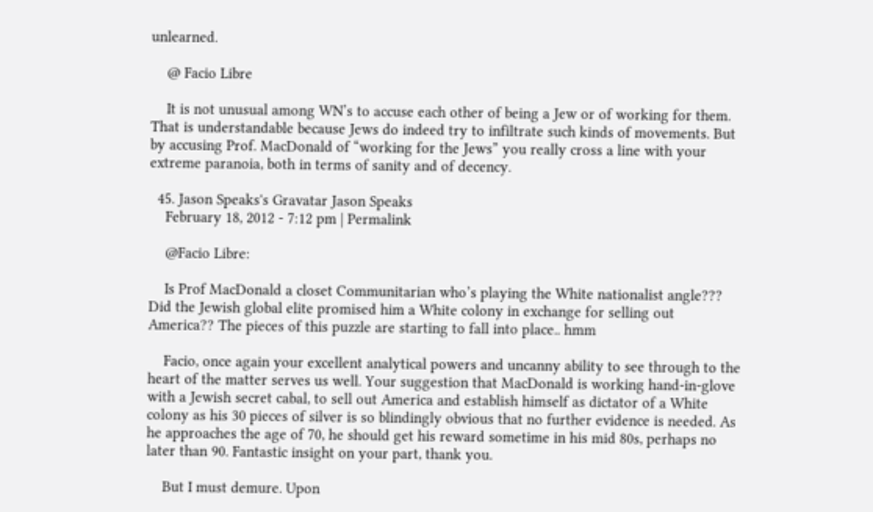unlearned.

    @ Facio Libre

    It is not unusual among WN’s to accuse each other of being a Jew or of working for them. That is understandable because Jews do indeed try to infiltrate such kinds of movements. But by accusing Prof. MacDonald of “working for the Jews” you really cross a line with your extreme paranoia, both in terms of sanity and of decency.

  45. Jason Speaks's Gravatar Jason Speaks
    February 18, 2012 - 7:12 pm | Permalink

    @Facio Libre:

    Is Prof MacDonald a closet Communitarian who’s playing the White nationalist angle??? Did the Jewish global elite promised him a White colony in exchange for selling out America?? The pieces of this puzzle are starting to fall into place.. hmm

    Facio, once again your excellent analytical powers and uncanny ability to see through to the heart of the matter serves us well. Your suggestion that MacDonald is working hand-in-glove with a Jewish secret cabal, to sell out America and establish himself as dictator of a White colony as his 30 pieces of silver is so blindingly obvious that no further evidence is needed. As he approaches the age of 70, he should get his reward sometime in his mid 80s, perhaps no later than 90. Fantastic insight on your part, thank you.

    But I must demure. Upon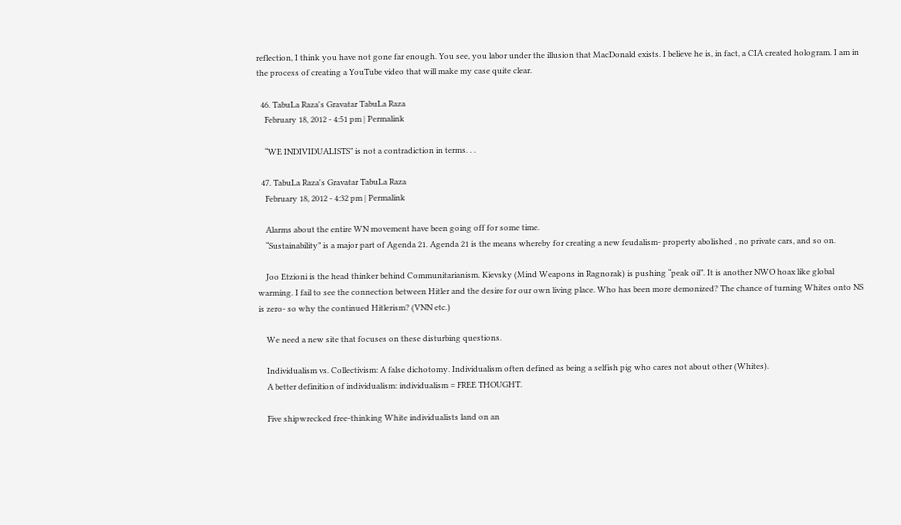reflection, I think you have not gone far enough. You see, you labor under the illusion that MacDonald exists. I believe he is, in fact, a CIA created hologram. I am in the process of creating a YouTube video that will make my case quite clear.

  46. TabuLa Raza's Gravatar TabuLa Raza
    February 18, 2012 - 4:51 pm | Permalink

    “WE INDIVIDUALISTS” is not a contradiction in terms. . .

  47. TabuLa Raza's Gravatar TabuLa Raza
    February 18, 2012 - 4:32 pm | Permalink

    Alarms about the entire WN movement have been going off for some time.
    “Sustainability” is a major part of Agenda 21. Agenda 21 is the means whereby for creating a new feudalism- property abolished , no private cars, and so on.

    Joo Etzioni is the head thinker behind Communitarianism. Kievsky (Mind Weapons in Ragnorak) is pushing “peak oil”. It is another NWO hoax like global warming. I fail to see the connection between Hitler and the desire for our own living place. Who has been more demonized? The chance of turning Whites onto NS is zero- so why the continued Hitlerism? (VNN etc.)

    We need a new site that focuses on these disturbing questions.

    Individualism vs. Collectivism: A false dichotomy. Individualism often defined as being a selfish pig who cares not about other (Whites).
    A better definition of individualism: individualism = FREE THOUGHT.

    Five shipwrecked free-thinking White individualists land on an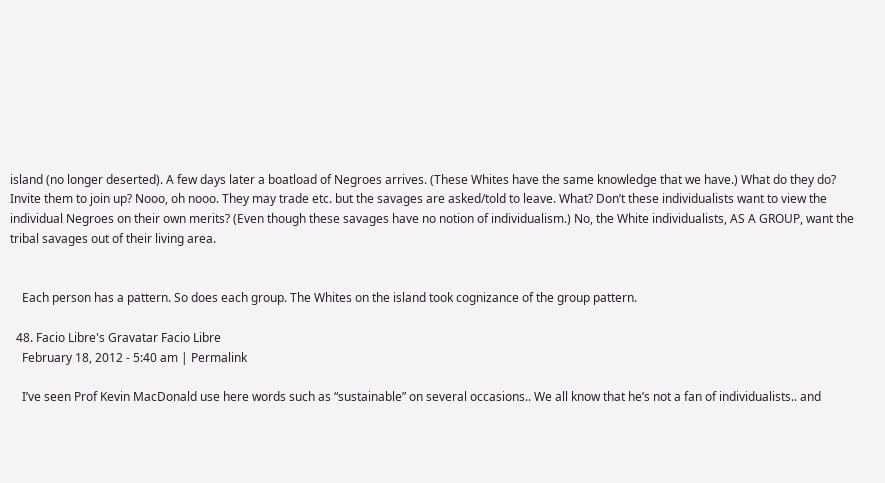island (no longer deserted). A few days later a boatload of Negroes arrives. (These Whites have the same knowledge that we have.) What do they do? Invite them to join up? Nooo, oh nooo. They may trade etc. but the savages are asked/told to leave. What? Don’t these individualists want to view the individual Negroes on their own merits? (Even though these savages have no notion of individualism.) No, the White individualists, AS A GROUP, want the tribal savages out of their living area.


    Each person has a pattern. So does each group. The Whites on the island took cognizance of the group pattern.

  48. Facio Libre's Gravatar Facio Libre
    February 18, 2012 - 5:40 am | Permalink

    I’ve seen Prof Kevin MacDonald use here words such as “sustainable” on several occasions.. We all know that he’s not a fan of individualists.. and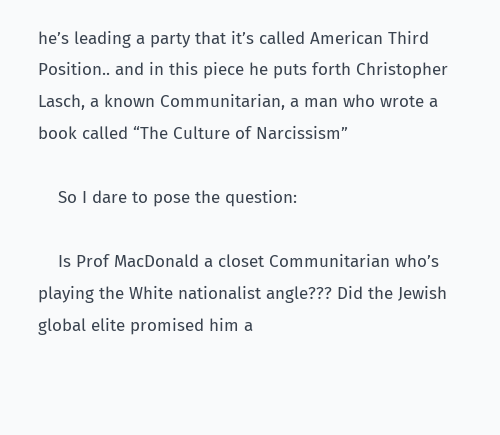he’s leading a party that it’s called American Third Position.. and in this piece he puts forth Christopher Lasch, a known Communitarian, a man who wrote a book called “The Culture of Narcissism”

    So I dare to pose the question:

    Is Prof MacDonald a closet Communitarian who’s playing the White nationalist angle??? Did the Jewish global elite promised him a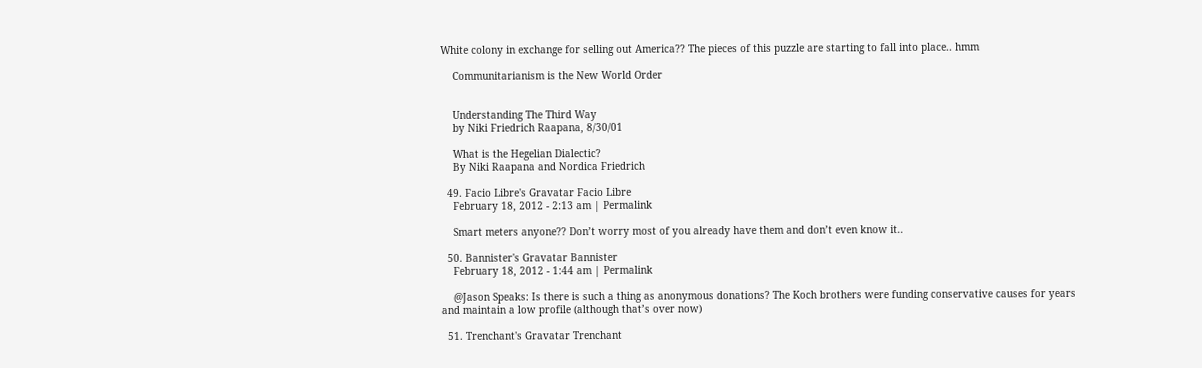White colony in exchange for selling out America?? The pieces of this puzzle are starting to fall into place.. hmm

    Communitarianism is the New World Order


    Understanding The Third Way
    by Niki Friedrich Raapana, 8/30/01

    What is the Hegelian Dialectic?
    By Niki Raapana and Nordica Friedrich

  49. Facio Libre's Gravatar Facio Libre
    February 18, 2012 - 2:13 am | Permalink

    Smart meters anyone?? Don’t worry most of you already have them and don’t even know it..

  50. Bannister's Gravatar Bannister
    February 18, 2012 - 1:44 am | Permalink

    @Jason Speaks: Is there is such a thing as anonymous donations? The Koch brothers were funding conservative causes for years and maintain a low profile (although that’s over now)

  51. Trenchant's Gravatar Trenchant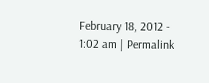February 18, 2012 - 1:02 am | Permalink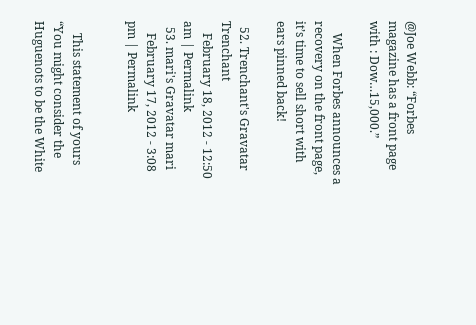@Joe Webb: “Forbes magazine has a front page with : Dow…15,000.”

    When Forbes announces a recovery on the front page, it’s time to sell short with ears pinned back!

  52. Trenchant's Gravatar Trenchant
    February 18, 2012 - 12:50 am | Permalink
  53. mari's Gravatar mari
    February 17, 2012 - 3:08 pm | Permalink


    This statement of yours “You might consider the Huguenots to be the White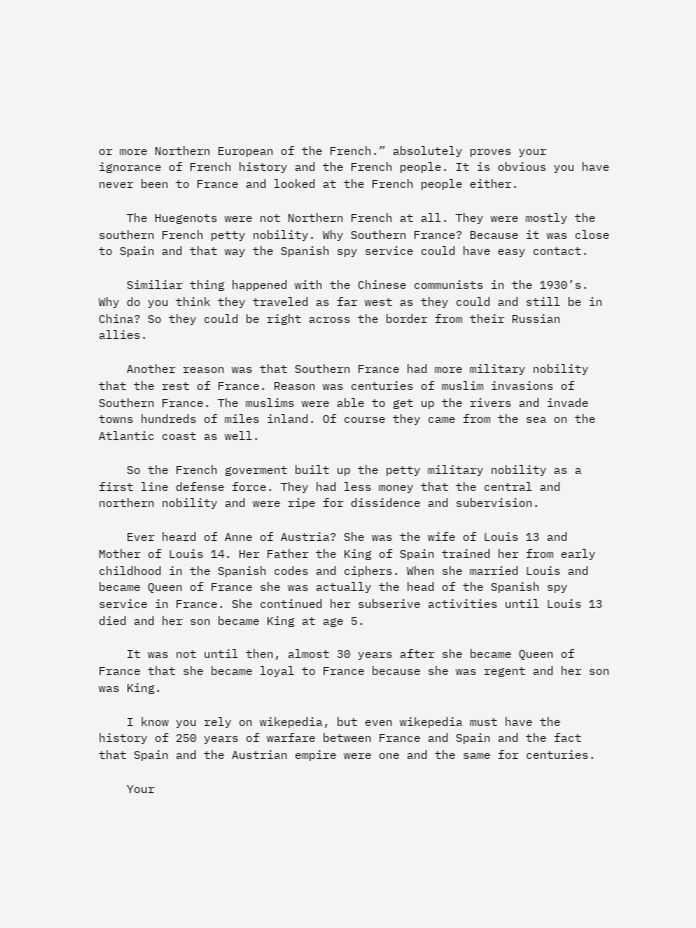or more Northern European of the French.” absolutely proves your ignorance of French history and the French people. It is obvious you have never been to France and looked at the French people either.

    The Huegenots were not Northern French at all. They were mostly the southern French petty nobility. Why Southern France? Because it was close to Spain and that way the Spanish spy service could have easy contact.

    Similiar thing happened with the Chinese communists in the 1930’s. Why do you think they traveled as far west as they could and still be in China? So they could be right across the border from their Russian allies.

    Another reason was that Southern France had more military nobility that the rest of France. Reason was centuries of muslim invasions of Southern France. The muslims were able to get up the rivers and invade towns hundreds of miles inland. Of course they came from the sea on the Atlantic coast as well.

    So the French goverment built up the petty military nobility as a first line defense force. They had less money that the central and northern nobility and were ripe for dissidence and subervision.

    Ever heard of Anne of Austria? She was the wife of Louis 13 and Mother of Louis 14. Her Father the King of Spain trained her from early childhood in the Spanish codes and ciphers. When she married Louis and became Queen of France she was actually the head of the Spanish spy service in France. She continued her subserive activities until Louis 13 died and her son became King at age 5.

    It was not until then, almost 30 years after she became Queen of France that she became loyal to France because she was regent and her son was King.

    I know you rely on wikepedia, but even wikepedia must have the history of 250 years of warfare between France and Spain and the fact that Spain and the Austrian empire were one and the same for centuries.

    Your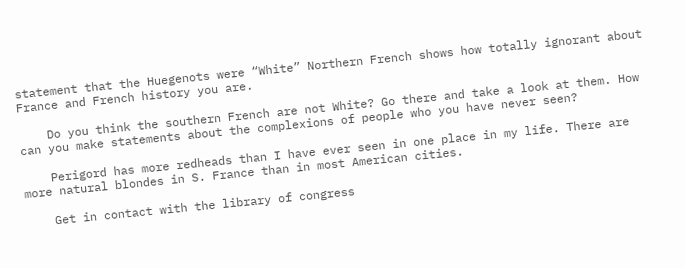statement that the Huegenots were “White” Northern French shows how totally ignorant about France and French history you are.

    Do you think the southern French are not White? Go there and take a look at them. How can you make statements about the complexions of people who you have never seen?

    Perigord has more redheads than I have ever seen in one place in my life. There are more natural blondes in S. France than in most American cities.

    Get in contact with the library of congress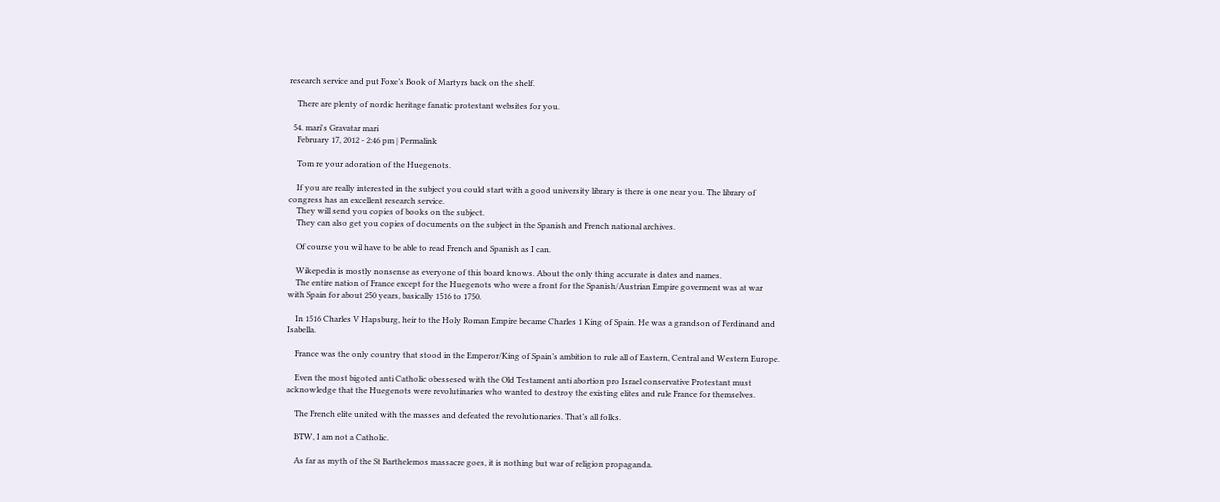research service and put Foxe’s Book of Martyrs back on the shelf.

    There are plenty of nordic heritage fanatic protestant websites for you.

  54. mari's Gravatar mari
    February 17, 2012 - 2:46 pm | Permalink

    Tom re your adoration of the Huegenots.

    If you are really interested in the subject you could start with a good university library is there is one near you. The library of congress has an excellent research service.
    They will send you copies of books on the subject.
    They can also get you copies of documents on the subject in the Spanish and French national archives.

    Of course you wil have to be able to read French and Spanish as I can.

    Wikepedia is mostly nonsense as everyone of this board knows. About the only thing accurate is dates and names.
    The entire nation of France except for the Huegenots who were a front for the Spanish/Austrian Empire goverment was at war with Spain for about 250 years, basically 1516 to 1750.

    In 1516 Charles V Hapsburg, heir to the Holy Roman Empire became Charles 1 King of Spain. He was a grandson of Ferdinand and Isabella.

    France was the only country that stood in the Emperor/King of Spain’s ambition to rule all of Eastern, Central and Western Europe.

    Even the most bigoted anti Catholic obessesed with the Old Testament anti abortion pro Israel conservative Protestant must acknowledge that the Huegenots were revolutinaries who wanted to destroy the existing elites and rule France for themselves.

    The French elite united with the masses and defeated the revolutionaries. That’s all folks.

    BTW, I am not a Catholic.

    As far as myth of the St Barthelemos massacre goes, it is nothing but war of religion propaganda.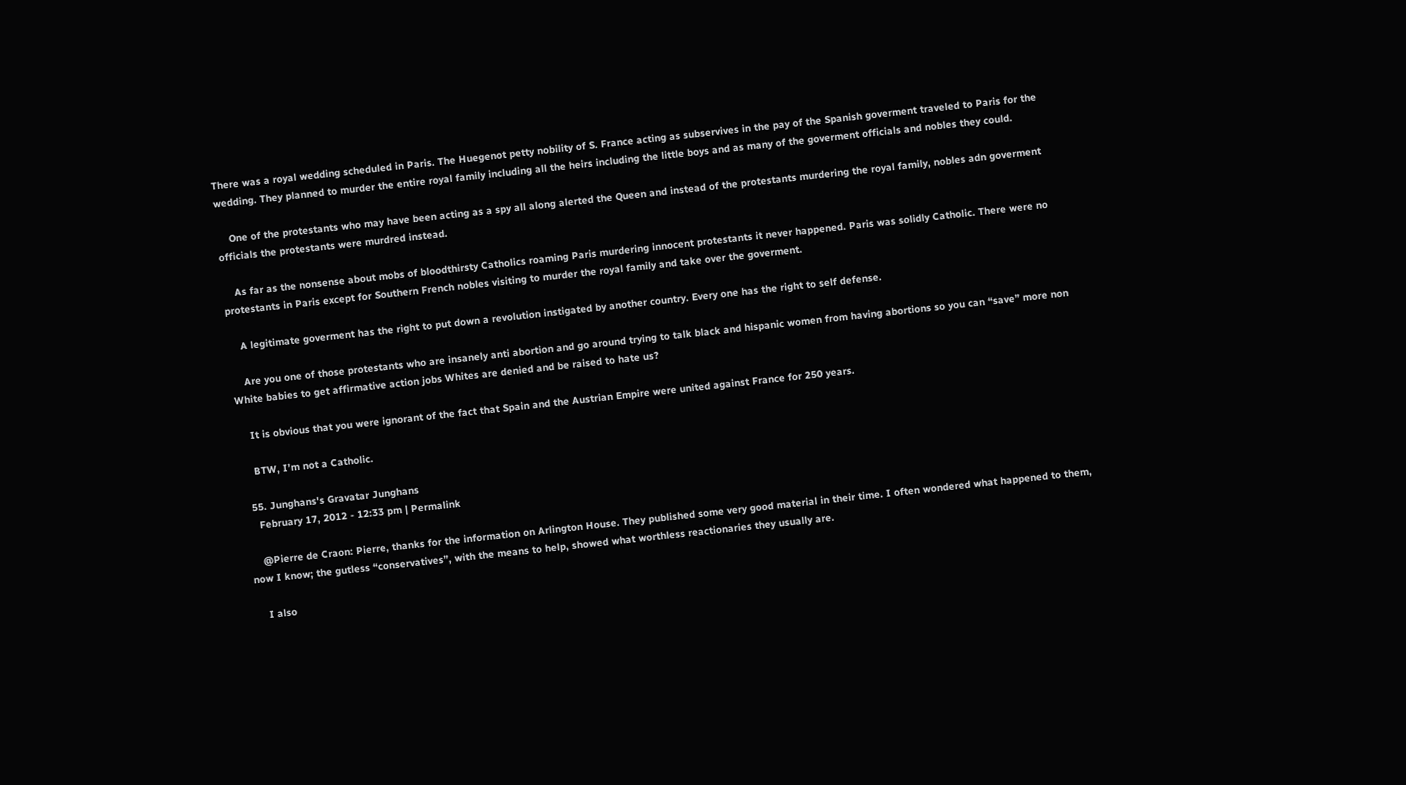There was a royal wedding scheduled in Paris. The Huegenot petty nobility of S. France acting as subservives in the pay of the Spanish goverment traveled to Paris for the wedding. They planned to murder the entire royal family including all the heirs including the little boys and as many of the goverment officials and nobles they could.

    One of the protestants who may have been acting as a spy all along alerted the Queen and instead of the protestants murdering the royal family, nobles adn goverment officials the protestants were murdred instead.

    As far as the nonsense about mobs of bloodthirsty Catholics roaming Paris murdering innocent protestants it never happened. Paris was solidly Catholic. There were no protestants in Paris except for Southern French nobles visiting to murder the royal family and take over the goverment.

    A legitimate goverment has the right to put down a revolution instigated by another country. Every one has the right to self defense.

    Are you one of those protestants who are insanely anti abortion and go around trying to talk black and hispanic women from having abortions so you can “save” more non White babies to get affirmative action jobs Whites are denied and be raised to hate us?

    It is obvious that you were ignorant of the fact that Spain and the Austrian Empire were united against France for 250 years.

    BTW, I’m not a Catholic.

  55. Junghans's Gravatar Junghans
    February 17, 2012 - 12:33 pm | Permalink

    @Pierre de Craon: Pierre, thanks for the information on Arlington House. They published some very good material in their time. I often wondered what happened to them, now I know; the gutless “conservatives”, with the means to help, showed what worthless reactionaries they usually are.

    I also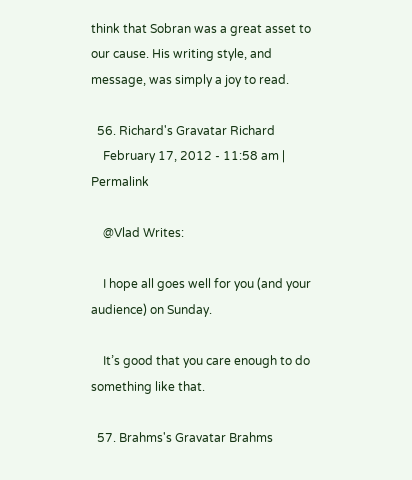think that Sobran was a great asset to our cause. His writing style, and message, was simply a joy to read.

  56. Richard's Gravatar Richard
    February 17, 2012 - 11:58 am | Permalink

    @Vlad Writes:

    I hope all goes well for you (and your audience) on Sunday.

    It’s good that you care enough to do something like that.

  57. Brahms's Gravatar Brahms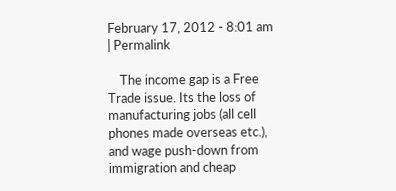February 17, 2012 - 8:01 am | Permalink

    The income gap is a Free Trade issue. Its the loss of manufacturing jobs (all cell phones made overseas etc.), and wage push-down from immigration and cheap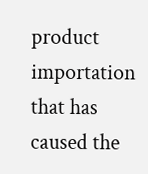product importation that has caused the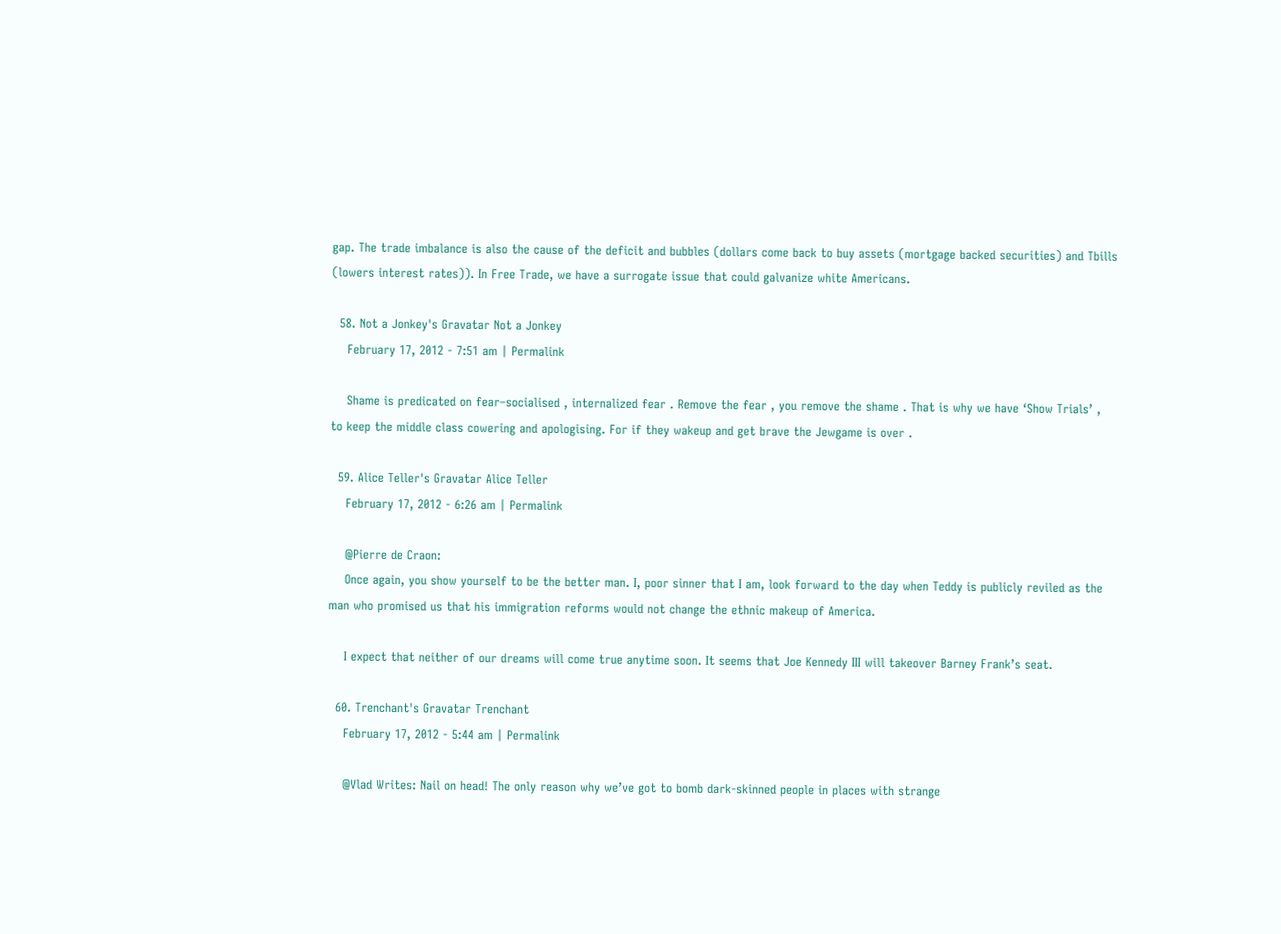gap. The trade imbalance is also the cause of the deficit and bubbles (dollars come back to buy assets (mortgage backed securities) and Tbills (lowers interest rates)). In Free Trade, we have a surrogate issue that could galvanize white Americans.

  58. Not a Jonkey's Gravatar Not a Jonkey
    February 17, 2012 - 7:51 am | Permalink

    Shame is predicated on fear–socialised , internalized fear . Remove the fear , you remove the shame . That is why we have ‘Show Trials’ , to keep the middle class cowering and apologising. For if they wakeup and get brave the Jewgame is over .

  59. Alice Teller's Gravatar Alice Teller
    February 17, 2012 - 6:26 am | Permalink

    @Pierre de Craon:
    Once again, you show yourself to be the better man. I, poor sinner that I am, look forward to the day when Teddy is publicly reviled as the man who promised us that his immigration reforms would not change the ethnic makeup of America.

    I expect that neither of our dreams will come true anytime soon. It seems that Joe Kennedy III will takeover Barney Frank’s seat.

  60. Trenchant's Gravatar Trenchant
    February 17, 2012 - 5:44 am | Permalink

    @Vlad Writes: Nail on head! The only reason why we’ve got to bomb dark-skinned people in places with strange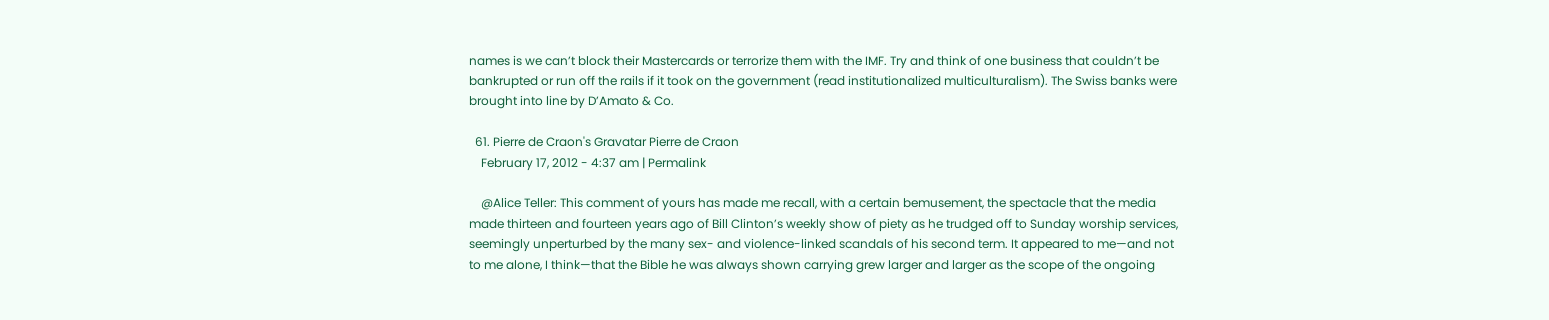names is we can’t block their Mastercards or terrorize them with the IMF. Try and think of one business that couldn’t be bankrupted or run off the rails if it took on the government (read institutionalized multiculturalism). The Swiss banks were brought into line by D’Amato & Co.

  61. Pierre de Craon's Gravatar Pierre de Craon
    February 17, 2012 - 4:37 am | Permalink

    @Alice Teller: This comment of yours has made me recall, with a certain bemusement, the spectacle that the media made thirteen and fourteen years ago of Bill Clinton’s weekly show of piety as he trudged off to Sunday worship services, seemingly unperturbed by the many sex- and violence-linked scandals of his second term. It appeared to me—and not to me alone, I think—that the Bible he was always shown carrying grew larger and larger as the scope of the ongoing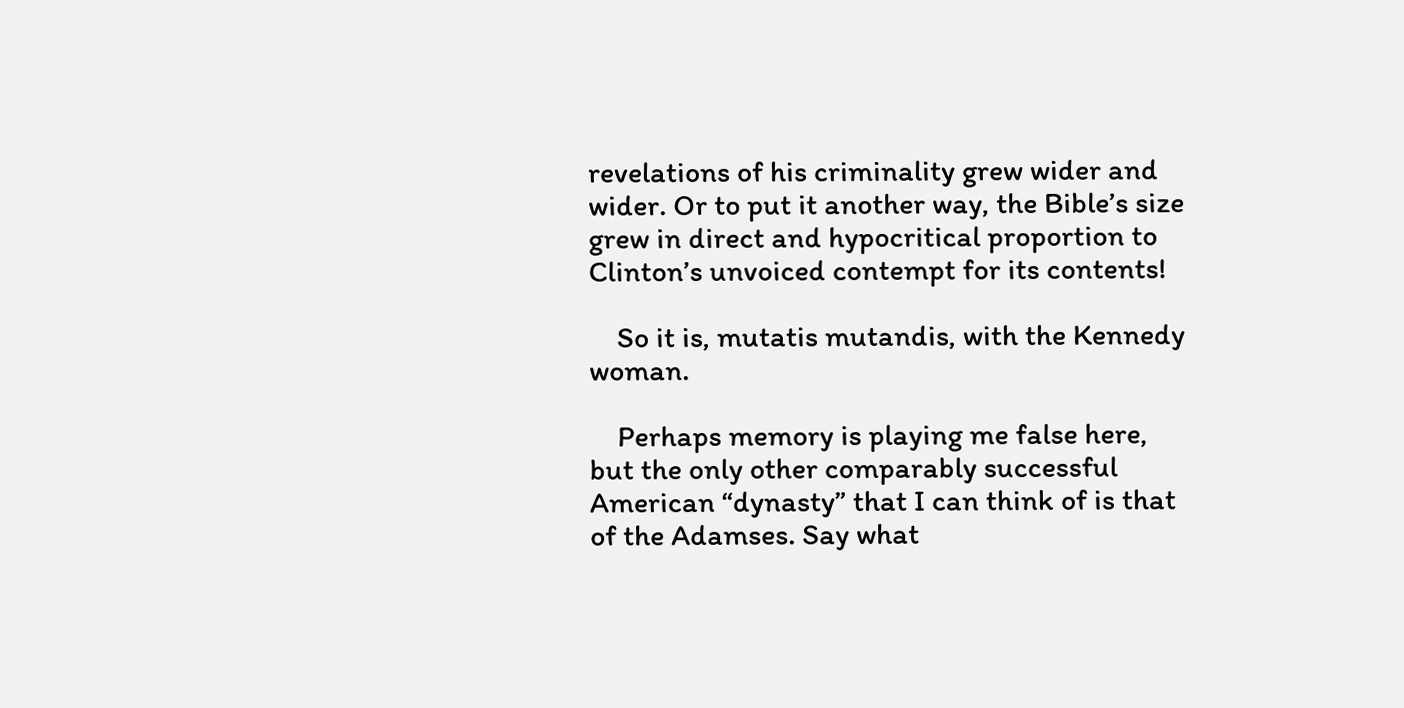revelations of his criminality grew wider and wider. Or to put it another way, the Bible’s size grew in direct and hypocritical proportion to Clinton’s unvoiced contempt for its contents!

    So it is, mutatis mutandis, with the Kennedy woman.

    Perhaps memory is playing me false here, but the only other comparably successful American “dynasty” that I can think of is that of the Adamses. Say what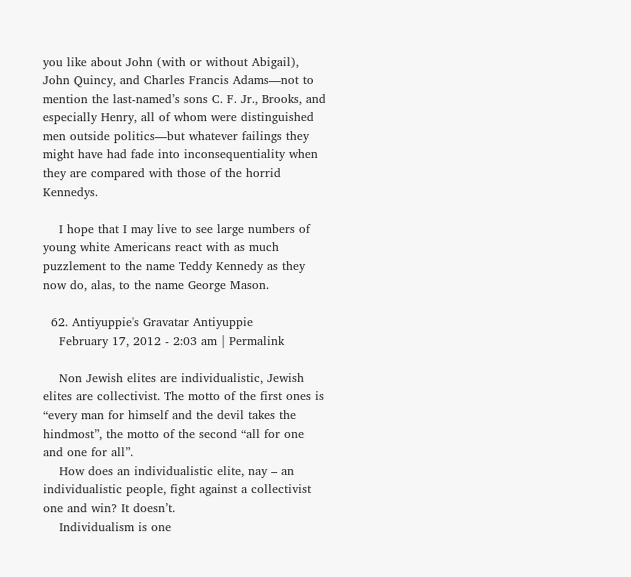you like about John (with or without Abigail), John Quincy, and Charles Francis Adams—not to mention the last-named’s sons C. F. Jr., Brooks, and especially Henry, all of whom were distinguished men outside politics—but whatever failings they might have had fade into inconsequentiality when they are compared with those of the horrid Kennedys.

    I hope that I may live to see large numbers of young white Americans react with as much puzzlement to the name Teddy Kennedy as they now do, alas, to the name George Mason.

  62. Antiyuppie's Gravatar Antiyuppie
    February 17, 2012 - 2:03 am | Permalink

    Non Jewish elites are individualistic, Jewish elites are collectivist. The motto of the first ones is “every man for himself and the devil takes the hindmost”, the motto of the second “all for one and one for all”.
    How does an individualistic elite, nay – an individualistic people, fight against a collectivist one and win? It doesn’t.
    Individualism is one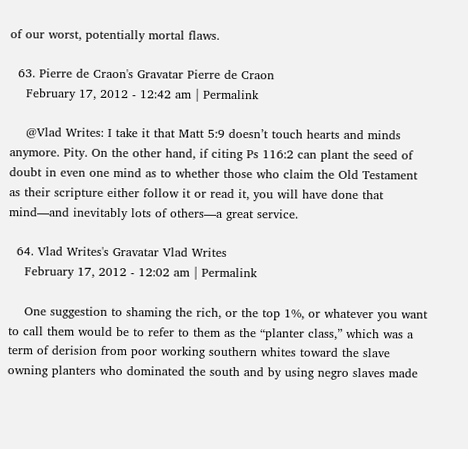of our worst, potentially mortal flaws.

  63. Pierre de Craon's Gravatar Pierre de Craon
    February 17, 2012 - 12:42 am | Permalink

    @Vlad Writes: I take it that Matt 5:9 doesn’t touch hearts and minds anymore. Pity. On the other hand, if citing Ps 116:2 can plant the seed of doubt in even one mind as to whether those who claim the Old Testament as their scripture either follow it or read it, you will have done that mind—and inevitably lots of others—a great service.

  64. Vlad Writes's Gravatar Vlad Writes
    February 17, 2012 - 12:02 am | Permalink

    One suggestion to shaming the rich, or the top 1%, or whatever you want to call them would be to refer to them as the “planter class,” which was a term of derision from poor working southern whites toward the slave owning planters who dominated the south and by using negro slaves made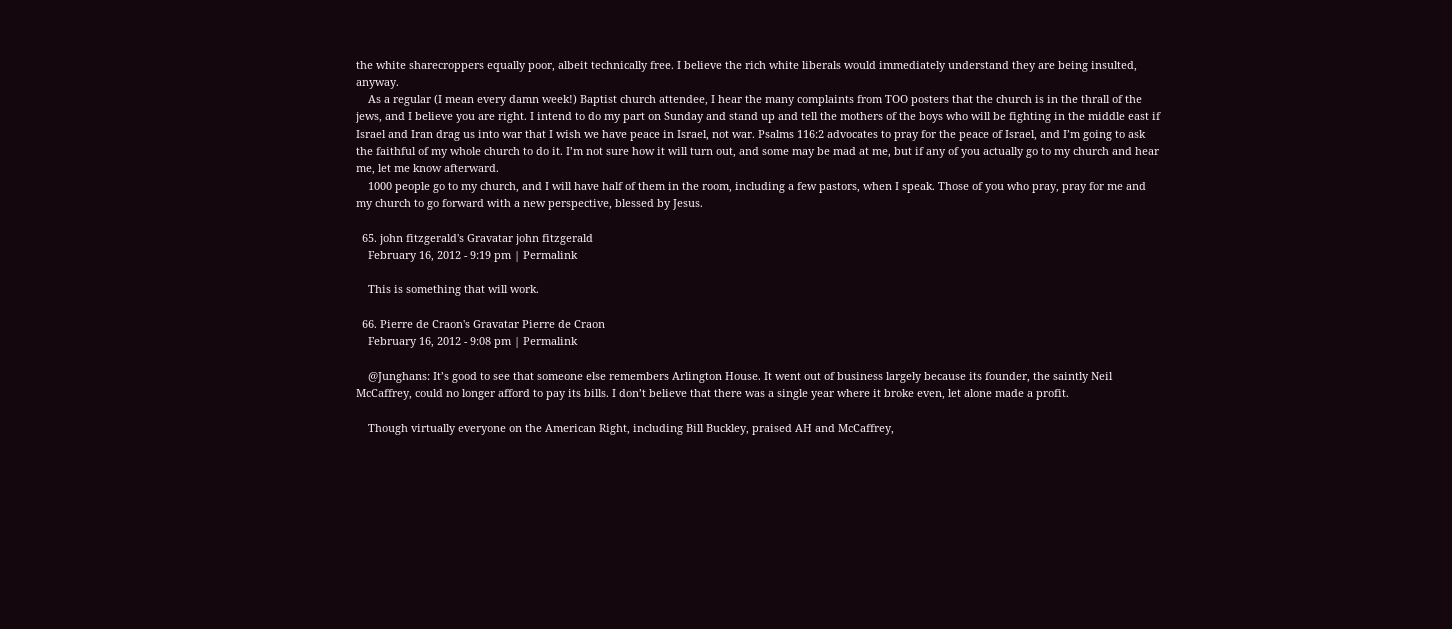the white sharecroppers equally poor, albeit technically free. I believe the rich white liberals would immediately understand they are being insulted, anyway.
    As a regular (I mean every damn week!) Baptist church attendee, I hear the many complaints from TOO posters that the church is in the thrall of the jews, and I believe you are right. I intend to do my part on Sunday and stand up and tell the mothers of the boys who will be fighting in the middle east if Israel and Iran drag us into war that I wish we have peace in Israel, not war. Psalms 116:2 advocates to pray for the peace of Israel, and I’m going to ask the faithful of my whole church to do it. I’m not sure how it will turn out, and some may be mad at me, but if any of you actually go to my church and hear me, let me know afterward.
    1000 people go to my church, and I will have half of them in the room, including a few pastors, when I speak. Those of you who pray, pray for me and my church to go forward with a new perspective, blessed by Jesus.

  65. john fitzgerald's Gravatar john fitzgerald
    February 16, 2012 - 9:19 pm | Permalink

    This is something that will work.

  66. Pierre de Craon's Gravatar Pierre de Craon
    February 16, 2012 - 9:08 pm | Permalink

    @Junghans: It’s good to see that someone else remembers Arlington House. It went out of business largely because its founder, the saintly Neil McCaffrey, could no longer afford to pay its bills. I don’t believe that there was a single year where it broke even, let alone made a profit.

    Though virtually everyone on the American Right, including Bill Buckley, praised AH and McCaffrey,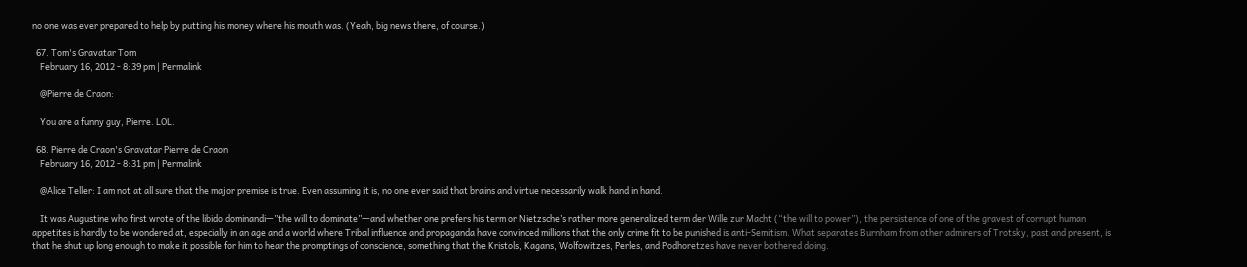no one was ever prepared to help by putting his money where his mouth was. (Yeah, big news there, of course.)

  67. Tom's Gravatar Tom
    February 16, 2012 - 8:39 pm | Permalink

    @Pierre de Craon:

    You are a funny guy, Pierre. LOL.

  68. Pierre de Craon's Gravatar Pierre de Craon
    February 16, 2012 - 8:31 pm | Permalink

    @Alice Teller: I am not at all sure that the major premise is true. Even assuming it is, no one ever said that brains and virtue necessarily walk hand in hand.

    It was Augustine who first wrote of the libido dominandi—”the will to dominate”—and whether one prefers his term or Nietzsche’s rather more generalized term der Wille zur Macht (“the will to power”), the persistence of one of the gravest of corrupt human appetites is hardly to be wondered at, especially in an age and a world where Tribal influence and propaganda have convinced millions that the only crime fit to be punished is anti-Semitism. What separates Burnham from other admirers of Trotsky, past and present, is that he shut up long enough to make it possible for him to hear the promptings of conscience, something that the Kristols, Kagans, Wolfowitzes, Perles, and Podhoretzes have never bothered doing.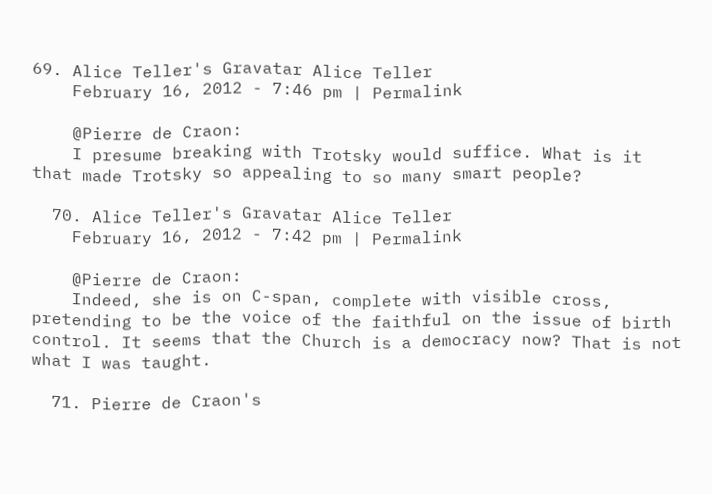69. Alice Teller's Gravatar Alice Teller
    February 16, 2012 - 7:46 pm | Permalink

    @Pierre de Craon:
    I presume breaking with Trotsky would suffice. What is it that made Trotsky so appealing to so many smart people?

  70. Alice Teller's Gravatar Alice Teller
    February 16, 2012 - 7:42 pm | Permalink

    @Pierre de Craon:
    Indeed, she is on C-span, complete with visible cross, pretending to be the voice of the faithful on the issue of birth control. It seems that the Church is a democracy now? That is not what I was taught.

  71. Pierre de Craon's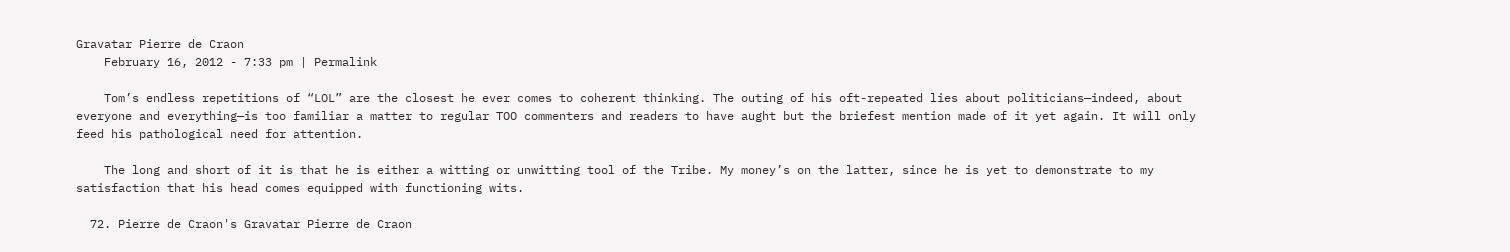Gravatar Pierre de Craon
    February 16, 2012 - 7:33 pm | Permalink

    Tom’s endless repetitions of “LOL” are the closest he ever comes to coherent thinking. The outing of his oft-repeated lies about politicians—indeed, about everyone and everything—is too familiar a matter to regular TOO commenters and readers to have aught but the briefest mention made of it yet again. It will only feed his pathological need for attention.

    The long and short of it is that he is either a witting or unwitting tool of the Tribe. My money’s on the latter, since he is yet to demonstrate to my satisfaction that his head comes equipped with functioning wits.

  72. Pierre de Craon's Gravatar Pierre de Craon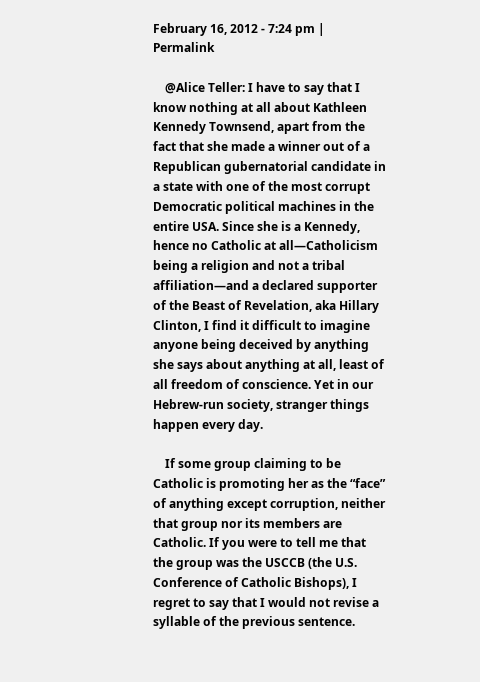February 16, 2012 - 7:24 pm | Permalink

    @Alice Teller: I have to say that I know nothing at all about Kathleen Kennedy Townsend, apart from the fact that she made a winner out of a Republican gubernatorial candidate in a state with one of the most corrupt Democratic political machines in the entire USA. Since she is a Kennedy, hence no Catholic at all—Catholicism being a religion and not a tribal affiliation—and a declared supporter of the Beast of Revelation, aka Hillary Clinton, I find it difficult to imagine anyone being deceived by anything she says about anything at all, least of all freedom of conscience. Yet in our Hebrew-run society, stranger things happen every day.

    If some group claiming to be Catholic is promoting her as the “face” of anything except corruption, neither that group nor its members are Catholic. If you were to tell me that the group was the USCCB (the U.S. Conference of Catholic Bishops), I regret to say that I would not revise a syllable of the previous sentence.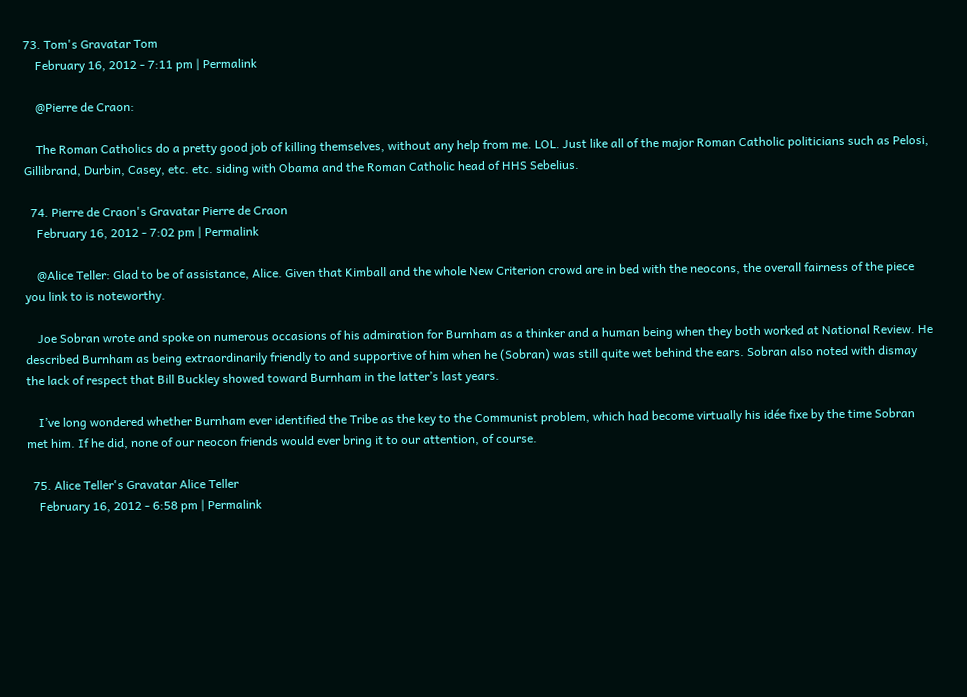73. Tom's Gravatar Tom
    February 16, 2012 - 7:11 pm | Permalink

    @Pierre de Craon:

    The Roman Catholics do a pretty good job of killing themselves, without any help from me. LOL. Just like all of the major Roman Catholic politicians such as Pelosi, Gillibrand, Durbin, Casey, etc. etc. siding with Obama and the Roman Catholic head of HHS Sebelius.

  74. Pierre de Craon's Gravatar Pierre de Craon
    February 16, 2012 - 7:02 pm | Permalink

    @Alice Teller: Glad to be of assistance, Alice. Given that Kimball and the whole New Criterion crowd are in bed with the neocons, the overall fairness of the piece you link to is noteworthy.

    Joe Sobran wrote and spoke on numerous occasions of his admiration for Burnham as a thinker and a human being when they both worked at National Review. He described Burnham as being extraordinarily friendly to and supportive of him when he (Sobran) was still quite wet behind the ears. Sobran also noted with dismay the lack of respect that Bill Buckley showed toward Burnham in the latter’s last years.

    I’ve long wondered whether Burnham ever identified the Tribe as the key to the Communist problem, which had become virtually his idée fixe by the time Sobran met him. If he did, none of our neocon friends would ever bring it to our attention, of course.

  75. Alice Teller's Gravatar Alice Teller
    February 16, 2012 - 6:58 pm | Permalink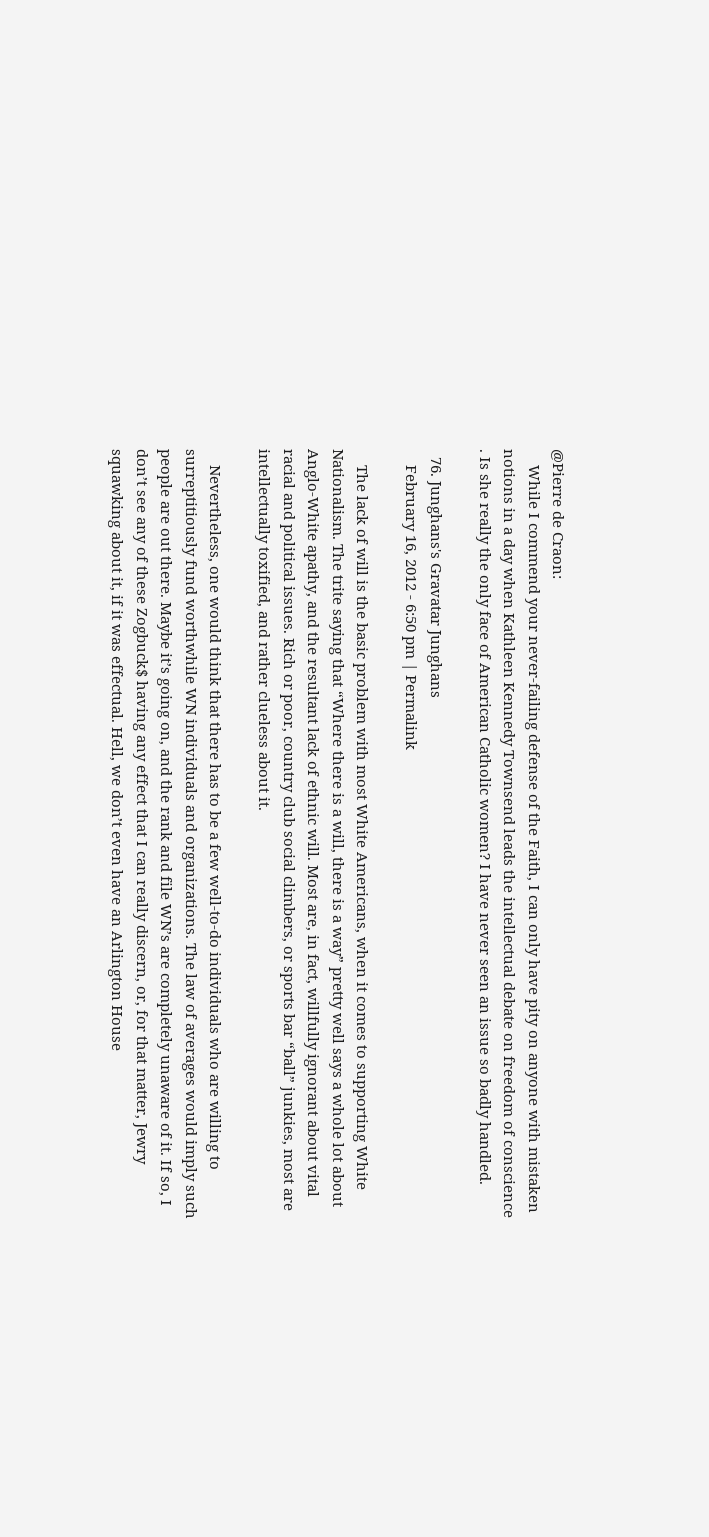@Pierre de Craon:
    While I commend your never-failing defense of the Faith, I can only have pity on anyone with mistaken notions in a day when Kathleen Kennedy Townsend leads the intellectual debate on freedom of conscience . Is she really the only face of American Catholic women? I have never seen an issue so badly handled.

  76. Junghans's Gravatar Junghans
    February 16, 2012 - 6:50 pm | Permalink

    The lack of will is the basic problem with most White Americans, when it comes to supporting White Nationalism. The trite saying that “Where there is a will, there is a way” pretty well says a whole lot about Anglo-White apathy, and the resultant lack of ethnic will. Most are, in fact, willfully ignorant about vital racial and political issues. Rich or poor, country club social climbers, or sports bar “ball” junkies, most are intellectually toxified, and rather clueless about it.

    Nevertheless, one would think that there has to be a few well-to-do individuals who are willing to surreptitiously fund worthwhile WN individuals and organizations. The law of averages would imply such people are out there. Maybe it’s going on, and the rank and file WN’s are completely unaware of it. If so, I don’t see any of these Zogbuck$ having any effect that I can really discern, or, for that matter, Jewry squawking about it, if it was effectual. Hell, we don’t even have an Arlington House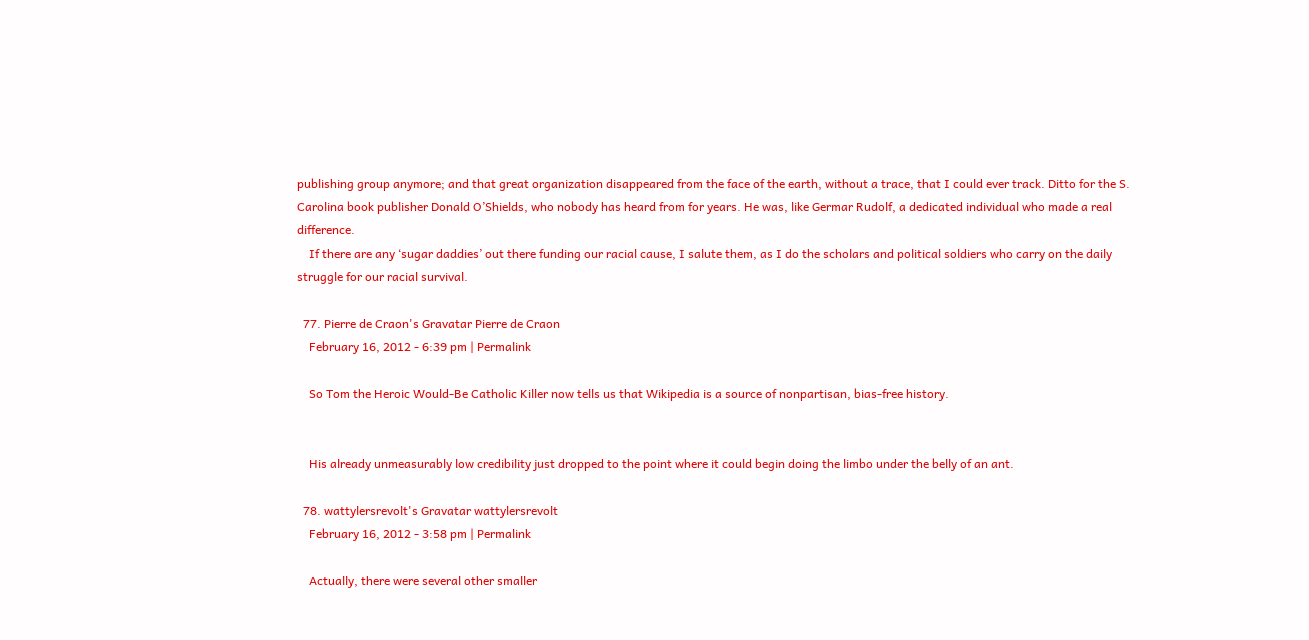publishing group anymore; and that great organization disappeared from the face of the earth, without a trace, that I could ever track. Ditto for the S. Carolina book publisher Donald O’Shields, who nobody has heard from for years. He was, like Germar Rudolf, a dedicated individual who made a real difference.
    If there are any ‘sugar daddies’ out there funding our racial cause, I salute them, as I do the scholars and political soldiers who carry on the daily struggle for our racial survival.

  77. Pierre de Craon's Gravatar Pierre de Craon
    February 16, 2012 - 6:39 pm | Permalink

    So Tom the Heroic Would-Be Catholic Killer now tells us that Wikipedia is a source of nonpartisan, bias-free history.


    His already unmeasurably low credibility just dropped to the point where it could begin doing the limbo under the belly of an ant.

  78. wattylersrevolt's Gravatar wattylersrevolt
    February 16, 2012 - 3:58 pm | Permalink

    Actually, there were several other smaller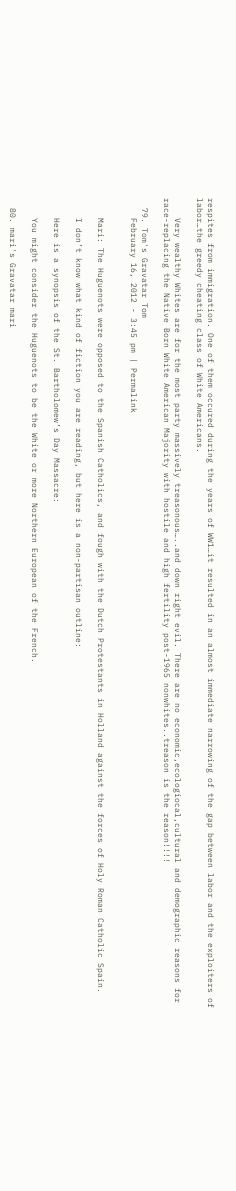respites from immigration. One of them occured during the years of WW1…it resulted in an almost immediate narrowing of the gap between labor and the exploiters of labor…the greedy cheating class of White Americans.

    Very wealthy Whites are for the most party massively treasonous…..and down right evil. There are no economic,ecologiocal,cultural and demographic reasons for race-replacing the Native Born White American Majority with hostile and high fertility post-1965 nonwhites..treason is the reason!!!!

  79. Tom's Gravatar Tom
    February 16, 2012 - 3:45 pm | Permalink


    Mari: The Huguenots were opposed to the Spanish Catholics, and fough with the Dutch Protestants in Holland against the forces of Holy Roman Catholic Spain.

    I don’t know what kind of fiction you are reading, but here is a non-partisan outline:

    Here is a synopsis of the St. Bartholomew’s Day Massacre:

    You might consider the Huguenots to be the White or more Northern European of the French.

  80. mari's Gravatar mari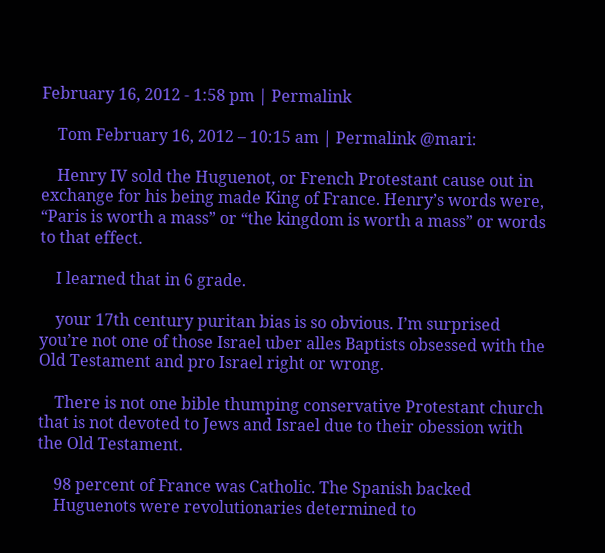February 16, 2012 - 1:58 pm | Permalink

    Tom February 16, 2012 – 10:15 am | Permalink @mari:

    Henry IV sold the Huguenot, or French Protestant cause out in exchange for his being made King of France. Henry’s words were, “Paris is worth a mass” or “the kingdom is worth a mass” or words to that effect.

    I learned that in 6 grade.

    your 17th century puritan bias is so obvious. I’m surprised you’re not one of those Israel uber alles Baptists obsessed with the Old Testament and pro Israel right or wrong.

    There is not one bible thumping conservative Protestant church that is not devoted to Jews and Israel due to their obession with the Old Testament.

    98 percent of France was Catholic. The Spanish backed
    Huguenots were revolutionaries determined to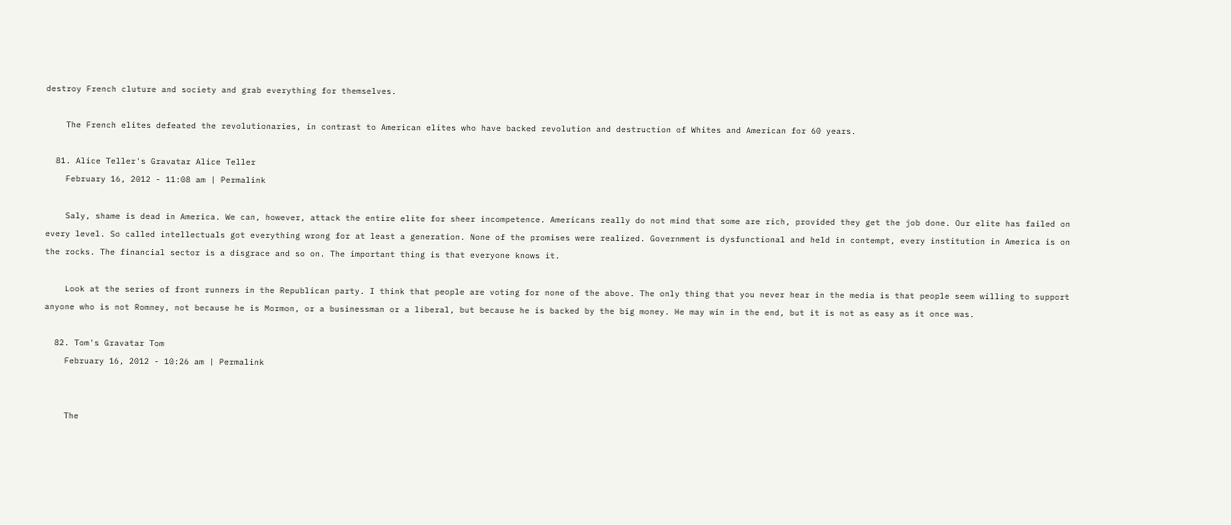destroy French cluture and society and grab everything for themselves.

    The French elites defeated the revolutionaries, in contrast to American elites who have backed revolution and destruction of Whites and American for 60 years.

  81. Alice Teller's Gravatar Alice Teller
    February 16, 2012 - 11:08 am | Permalink

    Saly, shame is dead in America. We can, however, attack the entire elite for sheer incompetence. Americans really do not mind that some are rich, provided they get the job done. Our elite has failed on every level. So called intellectuals got everything wrong for at least a generation. None of the promises were realized. Government is dysfunctional and held in contempt, every institution in America is on the rocks. The financial sector is a disgrace and so on. The important thing is that everyone knows it.

    Look at the series of front runners in the Republican party. I think that people are voting for none of the above. The only thing that you never hear in the media is that people seem willing to support anyone who is not Romney, not because he is Mormon, or a businessman or a liberal, but because he is backed by the big money. He may win in the end, but it is not as easy as it once was.

  82. Tom's Gravatar Tom
    February 16, 2012 - 10:26 am | Permalink


    The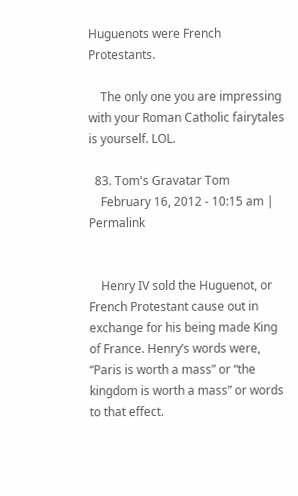Huguenots were French Protestants.

    The only one you are impressing with your Roman Catholic fairytales is yourself. LOL.

  83. Tom's Gravatar Tom
    February 16, 2012 - 10:15 am | Permalink


    Henry IV sold the Huguenot, or French Protestant cause out in exchange for his being made King of France. Henry’s words were, “Paris is worth a mass” or “the kingdom is worth a mass” or words to that effect.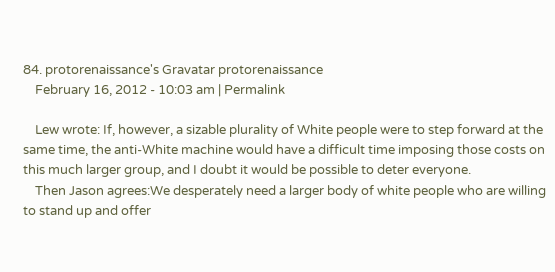84. protorenaissance's Gravatar protorenaissance
    February 16, 2012 - 10:03 am | Permalink

    Lew wrote: If, however, a sizable plurality of White people were to step forward at the same time, the anti-White machine would have a difficult time imposing those costs on this much larger group, and I doubt it would be possible to deter everyone.
    Then Jason agrees:We desperately need a larger body of white people who are willing to stand up and offer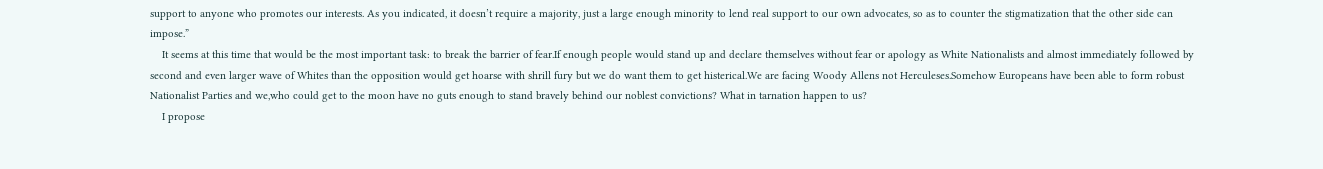support to anyone who promotes our interests. As you indicated, it doesn’t require a majority, just a large enough minority to lend real support to our own advocates, so as to counter the stigmatization that the other side can impose.”
    It seems at this time that would be the most important task: to break the barrier of fear.If enough people would stand up and declare themselves without fear or apology as White Nationalists and almost immediately followed by second and even larger wave of Whites than the opposition would get hoarse with shrill fury but we do want them to get histerical.We are facing Woody Allens not Herculeses.Somehow Europeans have been able to form robust Nationalist Parties and we,who could get to the moon have no guts enough to stand bravely behind our noblest convictions? What in tarnation happen to us?
    I propose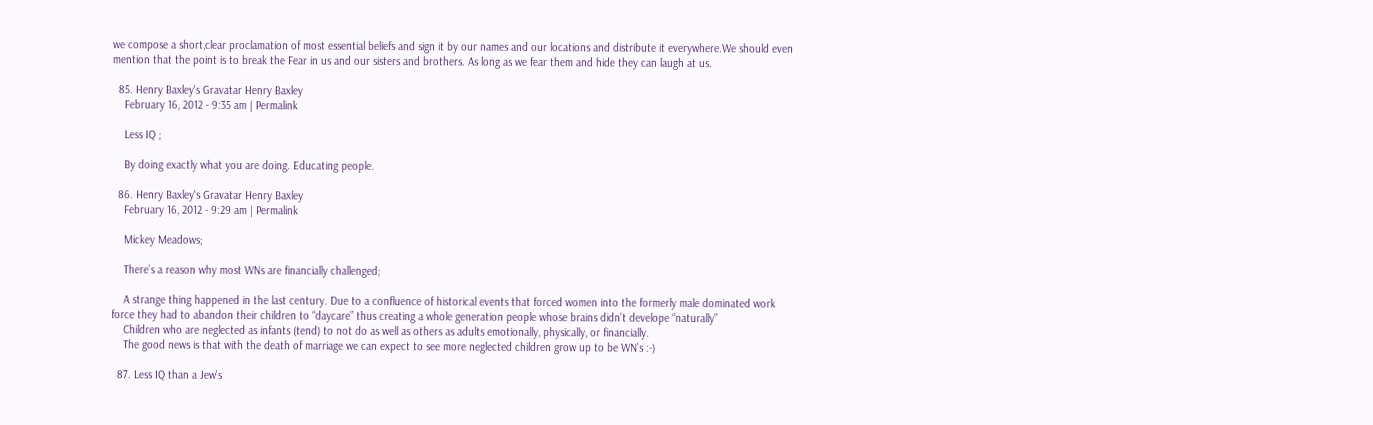we compose a short,clear proclamation of most essential beliefs and sign it by our names and our locations and distribute it everywhere.We should even mention that the point is to break the Fear in us and our sisters and brothers. As long as we fear them and hide they can laugh at us.

  85. Henry Baxley's Gravatar Henry Baxley
    February 16, 2012 - 9:35 am | Permalink

    Less IQ ;

    By doing exactly what you are doing. Educating people.

  86. Henry Baxley's Gravatar Henry Baxley
    February 16, 2012 - 9:29 am | Permalink

    Mickey Meadows;

    There’s a reason why most WNs are financially challenged;

    A strange thing happened in the last century. Due to a confluence of historical events that forced women into the formerly male dominated work force they had to abandon their children to “daycare” thus creating a whole generation people whose brains didn’t develope “naturally”
    Children who are neglected as infants (tend) to not do as well as others as adults emotionally, physically, or financially.
    The good news is that with the death of marriage we can expect to see more neglected children grow up to be WN’s :-)

  87. Less IQ than a Jew's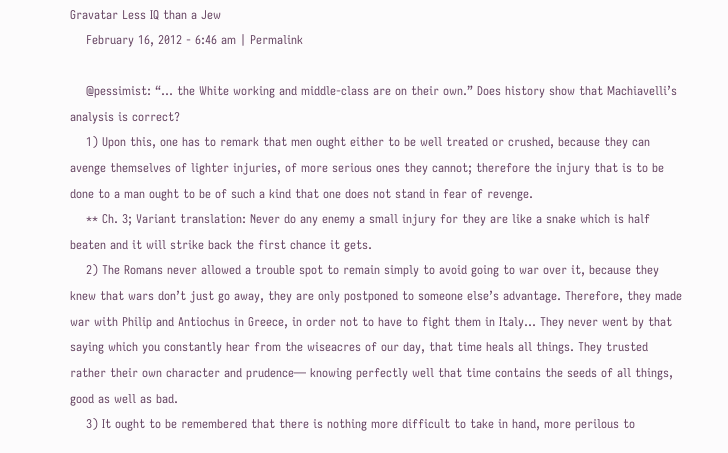Gravatar Less IQ than a Jew
    February 16, 2012 - 6:46 am | Permalink

    @pessimist: “… the White working and middle-class are on their own.” Does history show that Machiavelli’s analysis is correct?
    1) Upon this, one has to remark that men ought either to be well treated or crushed, because they can avenge themselves of lighter injuries, of more serious ones they cannot; therefore the injury that is to be done to a man ought to be of such a kind that one does not stand in fear of revenge.
    ** Ch. 3; Variant translation: Never do any enemy a small injury for they are like a snake which is half beaten and it will strike back the first chance it gets.
    2) The Romans never allowed a trouble spot to remain simply to avoid going to war over it, because they knew that wars don’t just go away, they are only postponed to someone else’s advantage. Therefore, they made war with Philip and Antiochus in Greece, in order not to have to fight them in Italy… They never went by that saying which you constantly hear from the wiseacres of our day, that time heals all things. They trusted rather their own character and prudence— knowing perfectly well that time contains the seeds of all things, good as well as bad.
    3) It ought to be remembered that there is nothing more difficult to take in hand, more perilous to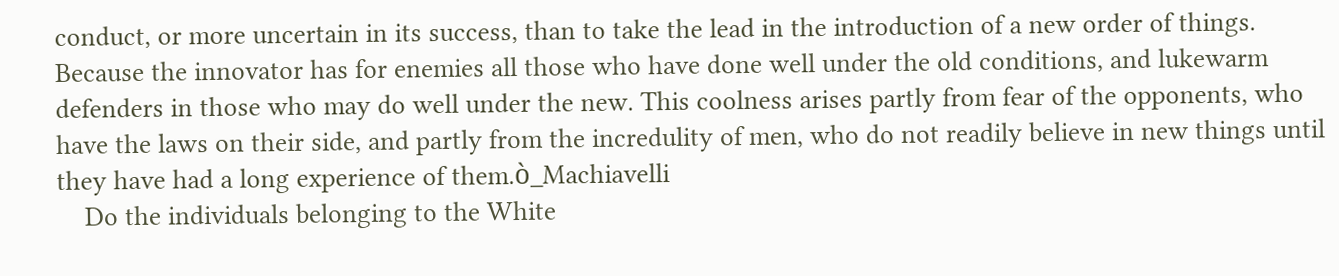conduct, or more uncertain in its success, than to take the lead in the introduction of a new order of things. Because the innovator has for enemies all those who have done well under the old conditions, and lukewarm defenders in those who may do well under the new. This coolness arises partly from fear of the opponents, who have the laws on their side, and partly from the incredulity of men, who do not readily believe in new things until they have had a long experience of them.ò_Machiavelli
    Do the individuals belonging to the White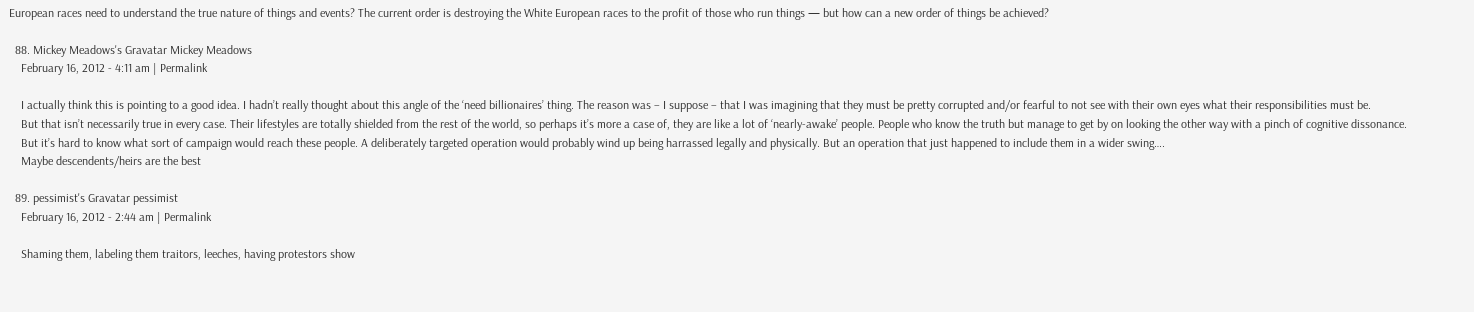European races need to understand the true nature of things and events? The current order is destroying the White European races to the profit of those who run things — but how can a new order of things be achieved?

  88. Mickey Meadows's Gravatar Mickey Meadows
    February 16, 2012 - 4:11 am | Permalink

    I actually think this is pointing to a good idea. I hadn’t really thought about this angle of the ‘need billionaires’ thing. The reason was – I suppose – that I was imagining that they must be pretty corrupted and/or fearful to not see with their own eyes what their responsibilities must be.
    But that isn’t necessarily true in every case. Their lifestyles are totally shielded from the rest of the world, so perhaps it’s more a case of, they are like a lot of ‘nearly-awake’ people. People who know the truth but manage to get by on looking the other way with a pinch of cognitive dissonance.
    But it’s hard to know what sort of campaign would reach these people. A deliberately targeted operation would probably wind up being harrassed legally and physically. But an operation that just happened to include them in a wider swing….
    Maybe descendents/heirs are the best

  89. pessimist's Gravatar pessimist
    February 16, 2012 - 2:44 am | Permalink

    Shaming them, labeling them traitors, leeches, having protestors show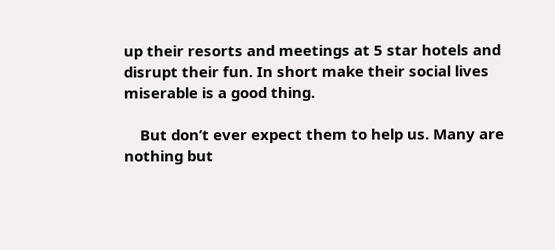up their resorts and meetings at 5 star hotels and disrupt their fun. In short make their social lives miserable is a good thing.

    But don’t ever expect them to help us. Many are nothing but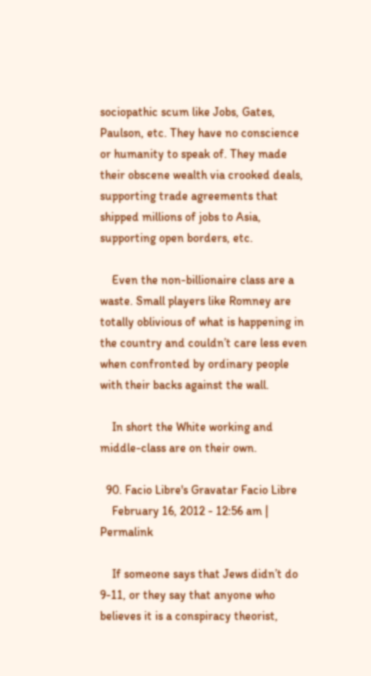sociopathic scum like Jobs, Gates, Paulson, etc. They have no conscience or humanity to speak of. They made their obscene wealth via crooked deals, supporting trade agreements that shipped millions of jobs to Asia, supporting open borders, etc.

    Even the non-billionaire class are a waste. Small players like Romney are totally oblivious of what is happening in the country and couldn’t care less even when confronted by ordinary people with their backs against the wall.

    In short the White working and middle-class are on their own.

  90. Facio Libre's Gravatar Facio Libre
    February 16, 2012 - 12:56 am | Permalink

    If someone says that Jews didn’t do 9-11, or they say that anyone who believes it is a conspiracy theorist,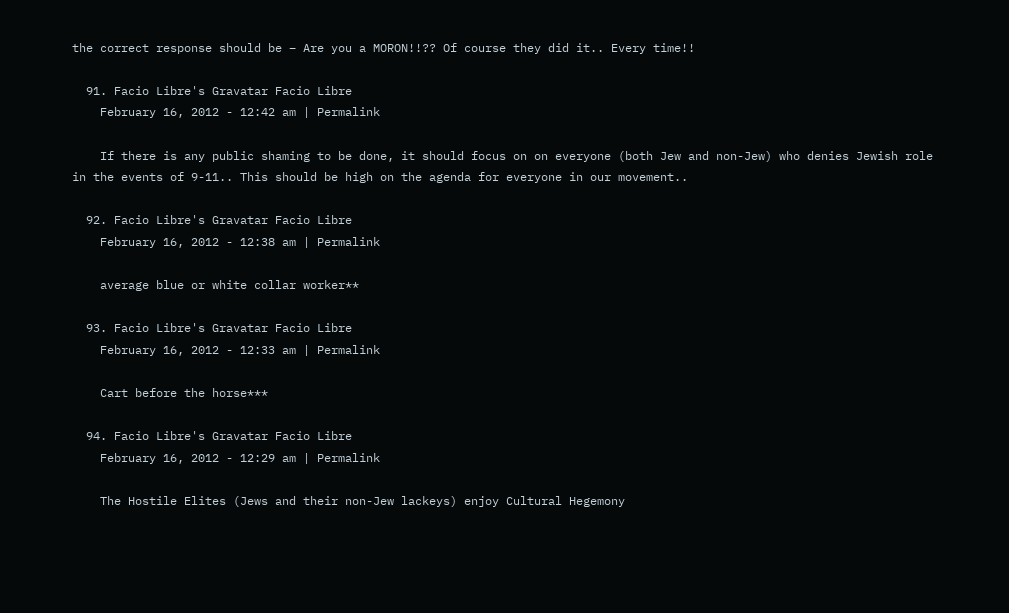the correct response should be – Are you a MORON!!?? Of course they did it.. Every time!!

  91. Facio Libre's Gravatar Facio Libre
    February 16, 2012 - 12:42 am | Permalink

    If there is any public shaming to be done, it should focus on on everyone (both Jew and non-Jew) who denies Jewish role in the events of 9-11.. This should be high on the agenda for everyone in our movement..

  92. Facio Libre's Gravatar Facio Libre
    February 16, 2012 - 12:38 am | Permalink

    average blue or white collar worker**

  93. Facio Libre's Gravatar Facio Libre
    February 16, 2012 - 12:33 am | Permalink

    Cart before the horse***

  94. Facio Libre's Gravatar Facio Libre
    February 16, 2012 - 12:29 am | Permalink

    The Hostile Elites (Jews and their non-Jew lackeys) enjoy Cultural Hegemony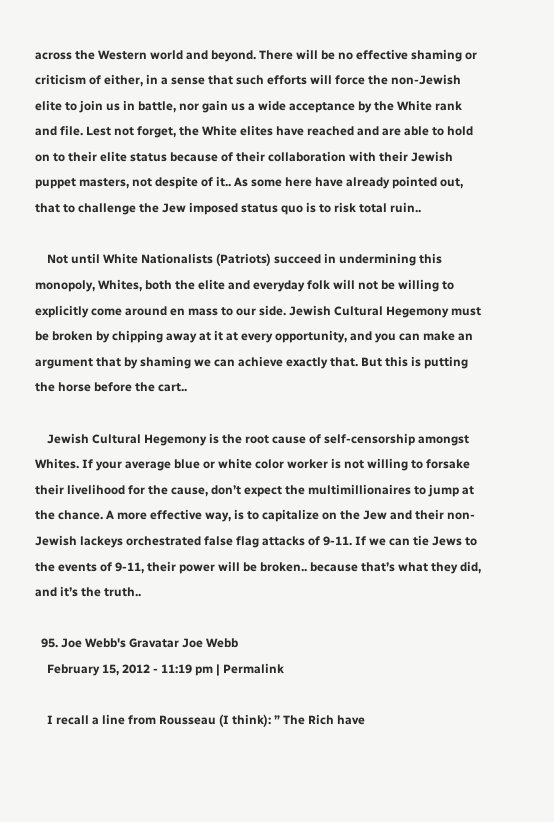across the Western world and beyond. There will be no effective shaming or criticism of either, in a sense that such efforts will force the non-Jewish elite to join us in battle, nor gain us a wide acceptance by the White rank and file. Lest not forget, the White elites have reached and are able to hold on to their elite status because of their collaboration with their Jewish puppet masters, not despite of it.. As some here have already pointed out, that to challenge the Jew imposed status quo is to risk total ruin..

    Not until White Nationalists (Patriots) succeed in undermining this monopoly, Whites, both the elite and everyday folk will not be willing to explicitly come around en mass to our side. Jewish Cultural Hegemony must be broken by chipping away at it at every opportunity, and you can make an argument that by shaming we can achieve exactly that. But this is putting the horse before the cart..

    Jewish Cultural Hegemony is the root cause of self-censorship amongst Whites. If your average blue or white color worker is not willing to forsake their livelihood for the cause, don’t expect the multimillionaires to jump at the chance. A more effective way, is to capitalize on the Jew and their non-Jewish lackeys orchestrated false flag attacks of 9-11. If we can tie Jews to the events of 9-11, their power will be broken.. because that’s what they did, and it’s the truth..

  95. Joe Webb's Gravatar Joe Webb
    February 15, 2012 - 11:19 pm | Permalink

    I recall a line from Rousseau (I think): ” The Rich have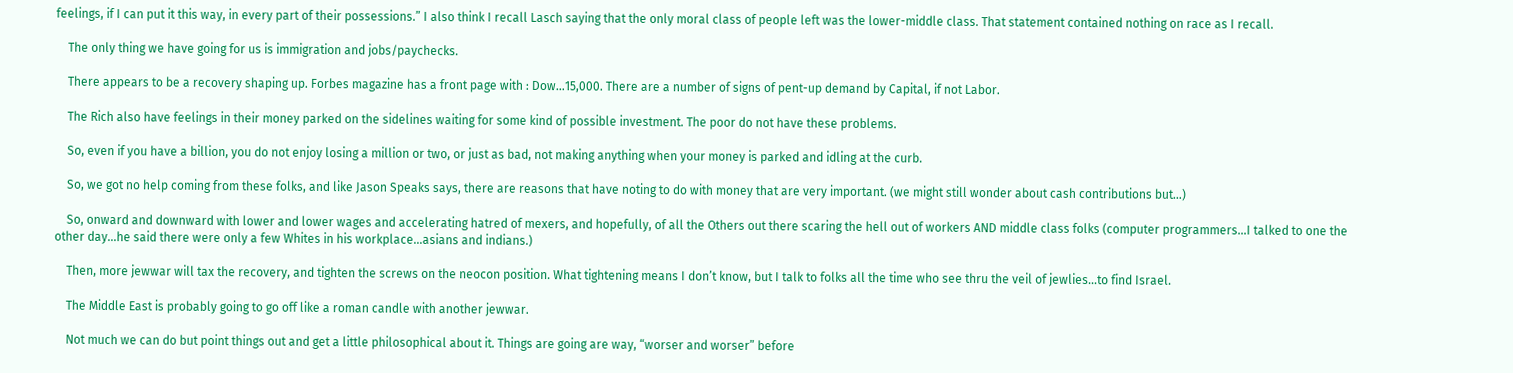feelings, if I can put it this way, in every part of their possessions.” I also think I recall Lasch saying that the only moral class of people left was the lower-middle class. That statement contained nothing on race as I recall.

    The only thing we have going for us is immigration and jobs/paychecks.

    There appears to be a recovery shaping up. Forbes magazine has a front page with : Dow…15,000. There are a number of signs of pent-up demand by Capital, if not Labor.

    The Rich also have feelings in their money parked on the sidelines waiting for some kind of possible investment. The poor do not have these problems.

    So, even if you have a billion, you do not enjoy losing a million or two, or just as bad, not making anything when your money is parked and idling at the curb.

    So, we got no help coming from these folks, and like Jason Speaks says, there are reasons that have noting to do with money that are very important. (we might still wonder about cash contributions but…)

    So, onward and downward with lower and lower wages and accelerating hatred of mexers, and hopefully, of all the Others out there scaring the hell out of workers AND middle class folks (computer programmers…I talked to one the other day…he said there were only a few Whites in his workplace…asians and indians.)

    Then, more jewwar will tax the recovery, and tighten the screws on the neocon position. What tightening means I don’t know, but I talk to folks all the time who see thru the veil of jewlies…to find Israel.

    The Middle East is probably going to go off like a roman candle with another jewwar.

    Not much we can do but point things out and get a little philosophical about it. Things are going are way, “worser and worser” before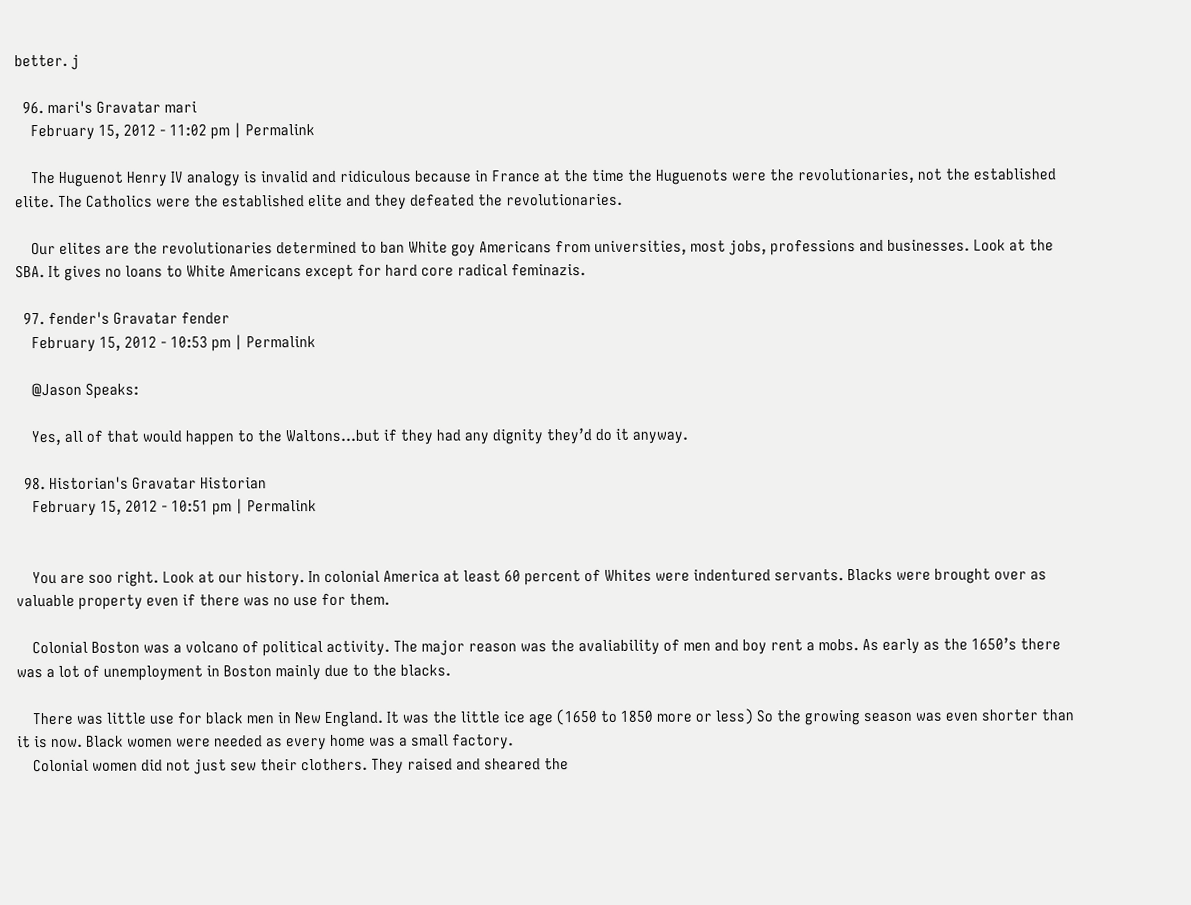better. j

  96. mari's Gravatar mari
    February 15, 2012 - 11:02 pm | Permalink

    The Huguenot Henry IV analogy is invalid and ridiculous because in France at the time the Huguenots were the revolutionaries, not the established elite. The Catholics were the established elite and they defeated the revolutionaries.

    Our elites are the revolutionaries determined to ban White goy Americans from universities, most jobs, professions and businesses. Look at the SBA. It gives no loans to White Americans except for hard core radical feminazis.

  97. fender's Gravatar fender
    February 15, 2012 - 10:53 pm | Permalink

    @Jason Speaks:

    Yes, all of that would happen to the Waltons…but if they had any dignity they’d do it anyway.

  98. Historian's Gravatar Historian
    February 15, 2012 - 10:51 pm | Permalink


    You are soo right. Look at our history. In colonial America at least 60 percent of Whites were indentured servants. Blacks were brought over as valuable property even if there was no use for them.

    Colonial Boston was a volcano of political activity. The major reason was the avaliability of men and boy rent a mobs. As early as the 1650’s there was a lot of unemployment in Boston mainly due to the blacks.

    There was little use for black men in New England. It was the little ice age (1650 to 1850 more or less) So the growing season was even shorter than it is now. Black women were needed as every home was a small factory.
    Colonial women did not just sew their clothers. They raised and sheared the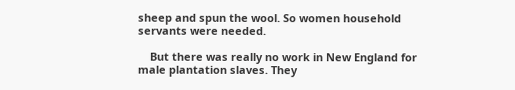sheep and spun the wool. So women household servants were needed.

    But there was really no work in New England for male plantation slaves. They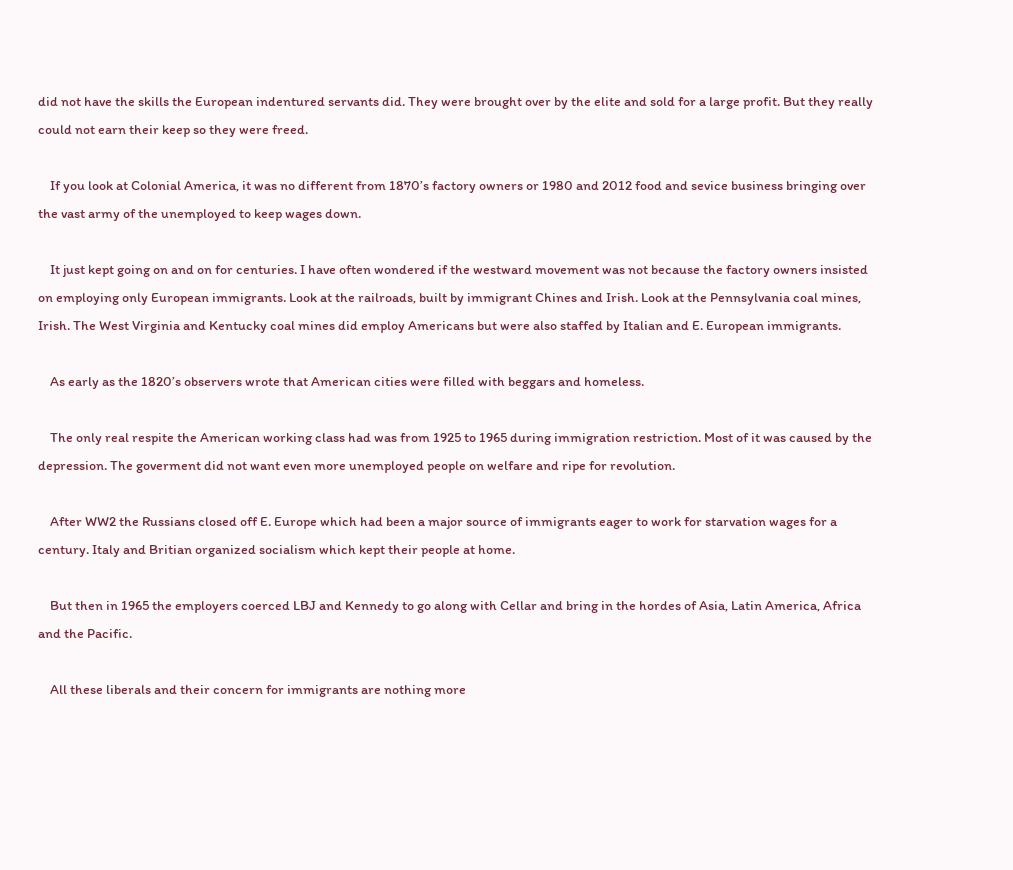did not have the skills the European indentured servants did. They were brought over by the elite and sold for a large profit. But they really could not earn their keep so they were freed.

    If you look at Colonial America, it was no different from 1870’s factory owners or 1980 and 2012 food and sevice business bringing over the vast army of the unemployed to keep wages down.

    It just kept going on and on for centuries. I have often wondered if the westward movement was not because the factory owners insisted on employing only European immigrants. Look at the railroads, built by immigrant Chines and Irish. Look at the Pennsylvania coal mines, Irish. The West Virginia and Kentucky coal mines did employ Americans but were also staffed by Italian and E. European immigrants.

    As early as the 1820’s observers wrote that American cities were filled with beggars and homeless.

    The only real respite the American working class had was from 1925 to 1965 during immigration restriction. Most of it was caused by the depression. The goverment did not want even more unemployed people on welfare and ripe for revolution.

    After WW2 the Russians closed off E. Europe which had been a major source of immigrants eager to work for starvation wages for a century. Italy and Britian organized socialism which kept their people at home.

    But then in 1965 the employers coerced LBJ and Kennedy to go along with Cellar and bring in the hordes of Asia, Latin America, Africa and the Pacific.

    All these liberals and their concern for immigrants are nothing more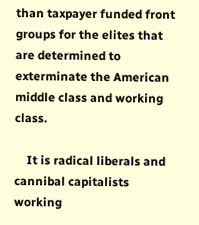than taxpayer funded front groups for the elites that are determined to exterminate the American middle class and working class.

    It is radical liberals and cannibal capitalists working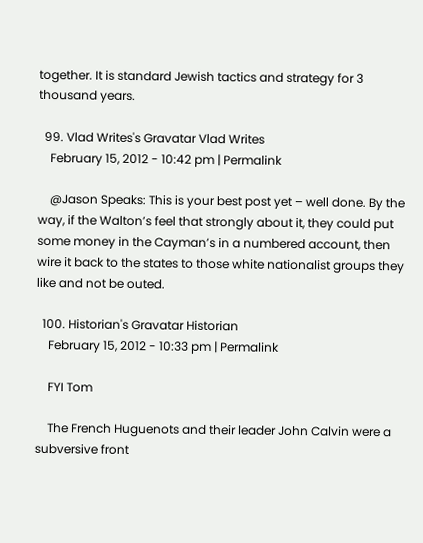together. It is standard Jewish tactics and strategy for 3 thousand years.

  99. Vlad Writes's Gravatar Vlad Writes
    February 15, 2012 - 10:42 pm | Permalink

    @Jason Speaks: This is your best post yet – well done. By the way, if the Walton’s feel that strongly about it, they could put some money in the Cayman’s in a numbered account, then wire it back to the states to those white nationalist groups they like and not be outed.

  100. Historian's Gravatar Historian
    February 15, 2012 - 10:33 pm | Permalink

    FYI Tom

    The French Huguenots and their leader John Calvin were a subversive front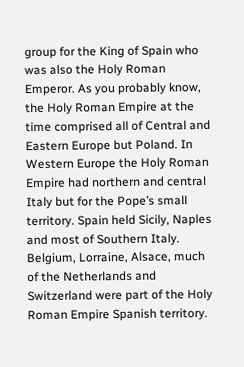group for the King of Spain who was also the Holy Roman Emperor. As you probably know, the Holy Roman Empire at the time comprised all of Central and Eastern Europe but Poland. In Western Europe the Holy Roman Empire had northern and central Italy but for the Pope’s small territory. Spain held Sicily, Naples and most of Southern Italy. Belgium, Lorraine, Alsace, much of the Netherlands and Switzerland were part of the Holy Roman Empire Spanish territory.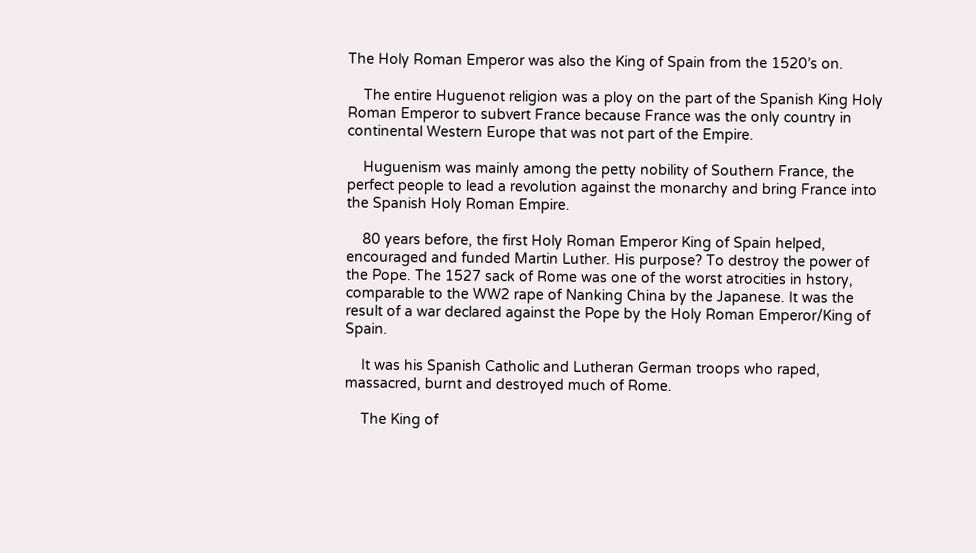The Holy Roman Emperor was also the King of Spain from the 1520’s on.

    The entire Huguenot religion was a ploy on the part of the Spanish King Holy Roman Emperor to subvert France because France was the only country in continental Western Europe that was not part of the Empire.

    Huguenism was mainly among the petty nobility of Southern France, the perfect people to lead a revolution against the monarchy and bring France into the Spanish Holy Roman Empire.

    80 years before, the first Holy Roman Emperor King of Spain helped, encouraged and funded Martin Luther. His purpose? To destroy the power of the Pope. The 1527 sack of Rome was one of the worst atrocities in hstory, comparable to the WW2 rape of Nanking China by the Japanese. It was the result of a war declared against the Pope by the Holy Roman Emperor/King of Spain.

    It was his Spanish Catholic and Lutheran German troops who raped, massacred, burnt and destroyed much of Rome.

    The King of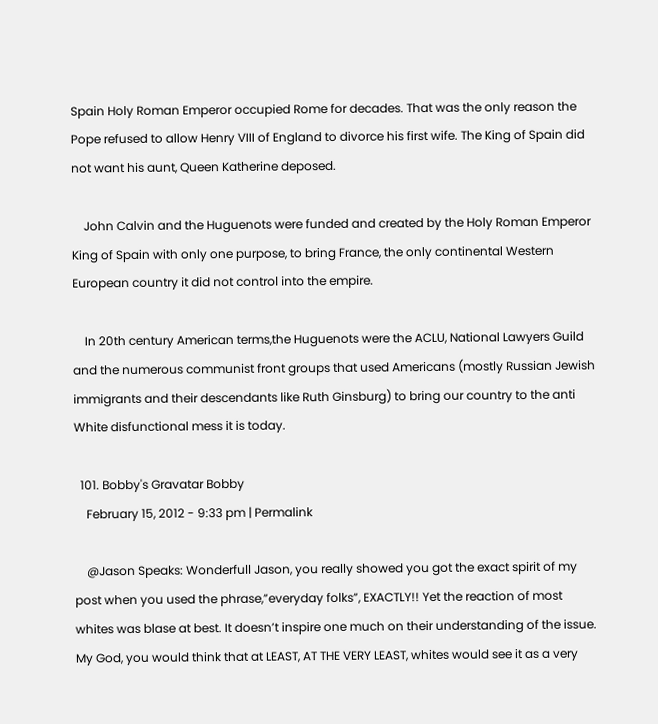Spain Holy Roman Emperor occupied Rome for decades. That was the only reason the Pope refused to allow Henry VIII of England to divorce his first wife. The King of Spain did not want his aunt, Queen Katherine deposed.

    John Calvin and the Huguenots were funded and created by the Holy Roman Emperor King of Spain with only one purpose, to bring France, the only continental Western European country it did not control into the empire.

    In 20th century American terms,the Huguenots were the ACLU, National Lawyers Guild and the numerous communist front groups that used Americans (mostly Russian Jewish immigrants and their descendants like Ruth Ginsburg) to bring our country to the anti White disfunctional mess it is today.

  101. Bobby's Gravatar Bobby
    February 15, 2012 - 9:33 pm | Permalink

    @Jason Speaks: Wonderfull Jason, you really showed you got the exact spirit of my post when you used the phrase,”everyday folks”, EXACTLY!! Yet the reaction of most whites was blase at best. It doesn’t inspire one much on their understanding of the issue. My God, you would think that at LEAST, AT THE VERY LEAST, whites would see it as a very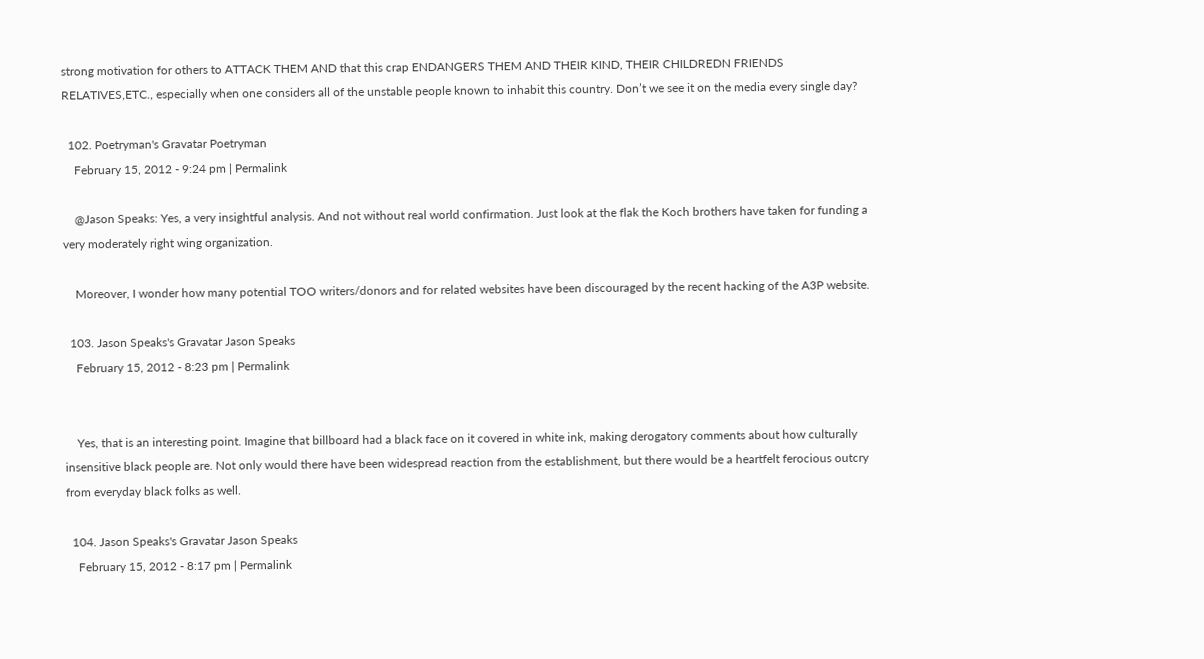strong motivation for others to ATTACK THEM AND that this crap ENDANGERS THEM AND THEIR KIND, THEIR CHILDREDN FRIENDS RELATIVES,ETC., especially when one considers all of the unstable people known to inhabit this country. Don’t we see it on the media every single day?

  102. Poetryman's Gravatar Poetryman
    February 15, 2012 - 9:24 pm | Permalink

    @Jason Speaks: Yes, a very insightful analysis. And not without real world confirmation. Just look at the flak the Koch brothers have taken for funding a very moderately right wing organization.

    Moreover, I wonder how many potential TOO writers/donors and for related websites have been discouraged by the recent hacking of the A3P website.

  103. Jason Speaks's Gravatar Jason Speaks
    February 15, 2012 - 8:23 pm | Permalink


    Yes, that is an interesting point. Imagine that billboard had a black face on it covered in white ink, making derogatory comments about how culturally insensitive black people are. Not only would there have been widespread reaction from the establishment, but there would be a heartfelt ferocious outcry from everyday black folks as well.

  104. Jason Speaks's Gravatar Jason Speaks
    February 15, 2012 - 8:17 pm | Permalink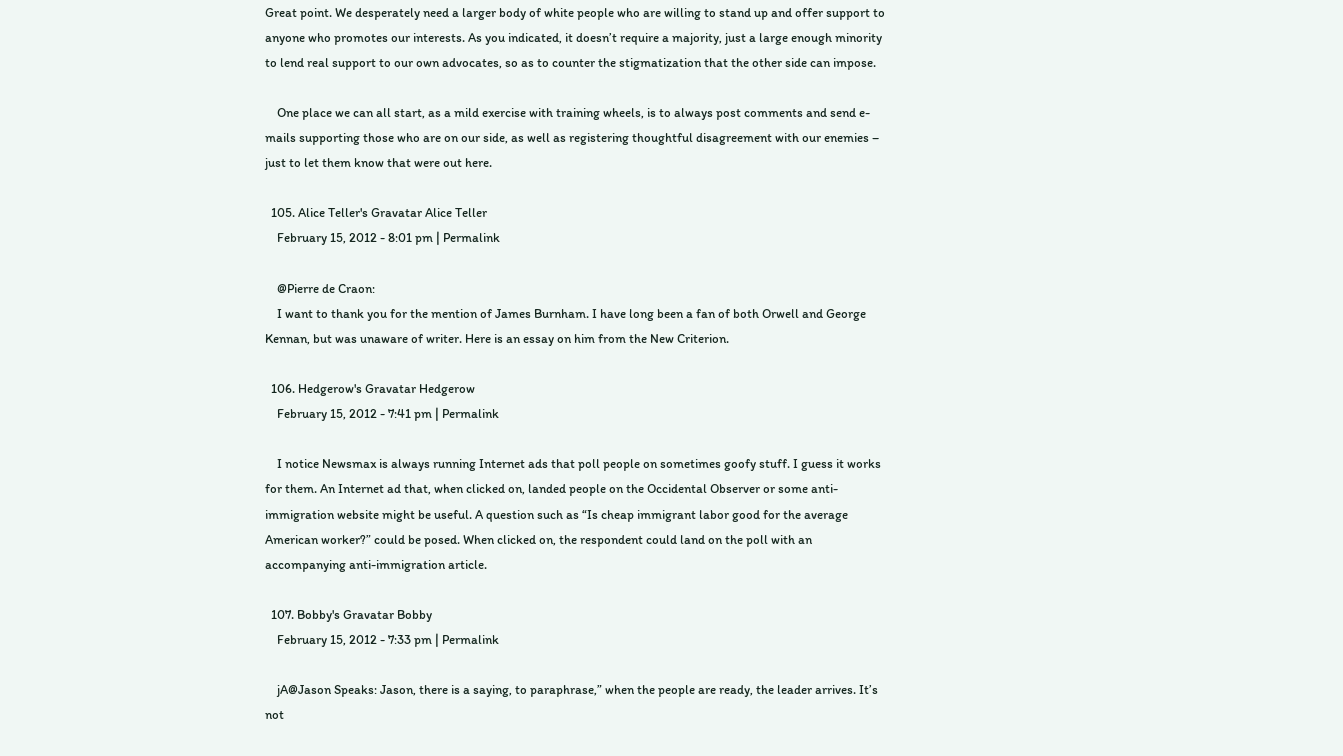Great point. We desperately need a larger body of white people who are willing to stand up and offer support to anyone who promotes our interests. As you indicated, it doesn’t require a majority, just a large enough minority to lend real support to our own advocates, so as to counter the stigmatization that the other side can impose.

    One place we can all start, as a mild exercise with training wheels, is to always post comments and send e-mails supporting those who are on our side, as well as registering thoughtful disagreement with our enemies – just to let them know that were out here.

  105. Alice Teller's Gravatar Alice Teller
    February 15, 2012 - 8:01 pm | Permalink

    @Pierre de Craon:
    I want to thank you for the mention of James Burnham. I have long been a fan of both Orwell and George Kennan, but was unaware of writer. Here is an essay on him from the New Criterion.

  106. Hedgerow's Gravatar Hedgerow
    February 15, 2012 - 7:41 pm | Permalink

    I notice Newsmax is always running Internet ads that poll people on sometimes goofy stuff. I guess it works for them. An Internet ad that, when clicked on, landed people on the Occidental Observer or some anti-immigration website might be useful. A question such as “Is cheap immigrant labor good for the average American worker?” could be posed. When clicked on, the respondent could land on the poll with an accompanying anti-immigration article.

  107. Bobby's Gravatar Bobby
    February 15, 2012 - 7:33 pm | Permalink

    jA@Jason Speaks: Jason, there is a saying, to paraphrase,” when the people are ready, the leader arrives. It’s not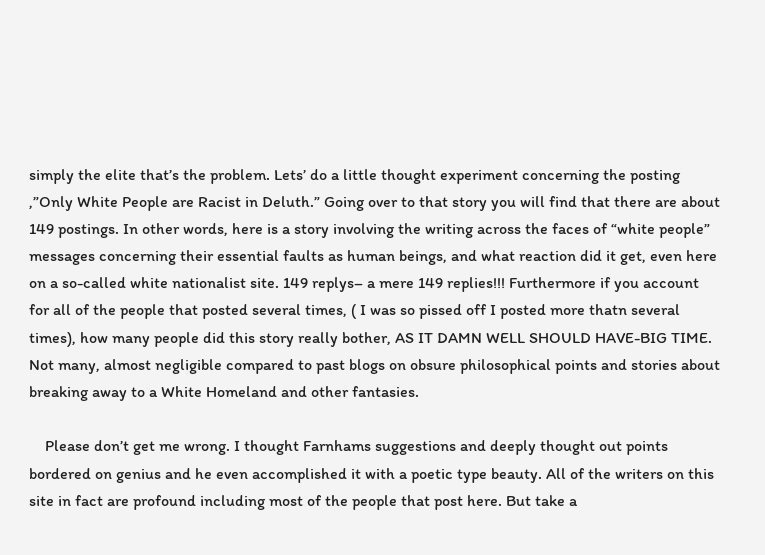simply the elite that’s the problem. Lets’ do a little thought experiment concerning the posting ,”Only White People are Racist in Deluth.” Going over to that story you will find that there are about 149 postings. In other words, here is a story involving the writing across the faces of “white people” messages concerning their essential faults as human beings, and what reaction did it get, even here on a so-called white nationalist site. 149 replys– a mere 149 replies!!! Furthermore if you account for all of the people that posted several times, ( I was so pissed off I posted more thatn several times), how many people did this story really bother, AS IT DAMN WELL SHOULD HAVE-BIG TIME. Not many, almost negligible compared to past blogs on obsure philosophical points and stories about breaking away to a White Homeland and other fantasies.

    Please don’t get me wrong. I thought Farnhams suggestions and deeply thought out points bordered on genius and he even accomplished it with a poetic type beauty. All of the writers on this site in fact are profound including most of the people that post here. But take a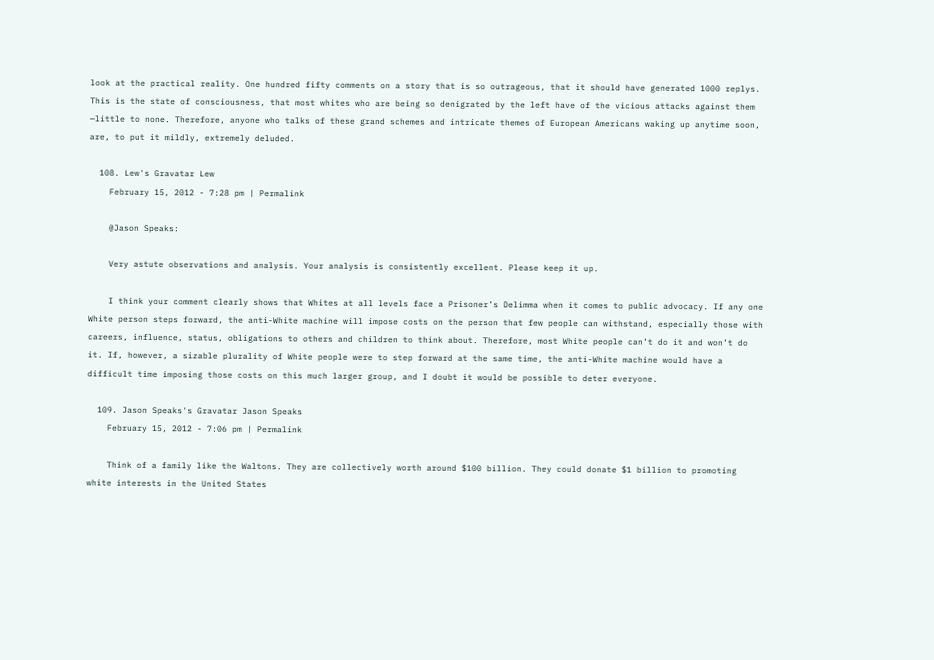look at the practical reality. One hundred fifty comments on a story that is so outrageous, that it should have generated 1000 replys. This is the state of consciousness, that most whites who are being so denigrated by the left have of the vicious attacks against them —little to none. Therefore, anyone who talks of these grand schemes and intricate themes of European Americans waking up anytime soon, are, to put it mildly, extremely deluded.

  108. Lew's Gravatar Lew
    February 15, 2012 - 7:28 pm | Permalink

    @Jason Speaks:

    Very astute observations and analysis. Your analysis is consistently excellent. Please keep it up.

    I think your comment clearly shows that Whites at all levels face a Prisoner’s Delimma when it comes to public advocacy. If any one White person steps forward, the anti-White machine will impose costs on the person that few people can withstand, especially those with careers, influence, status, obligations to others and children to think about. Therefore, most White people can’t do it and won’t do it. If, however, a sizable plurality of White people were to step forward at the same time, the anti-White machine would have a difficult time imposing those costs on this much larger group, and I doubt it would be possible to deter everyone.

  109. Jason Speaks's Gravatar Jason Speaks
    February 15, 2012 - 7:06 pm | Permalink

    Think of a family like the Waltons. They are collectively worth around $100 billion. They could donate $1 billion to promoting white interests in the United States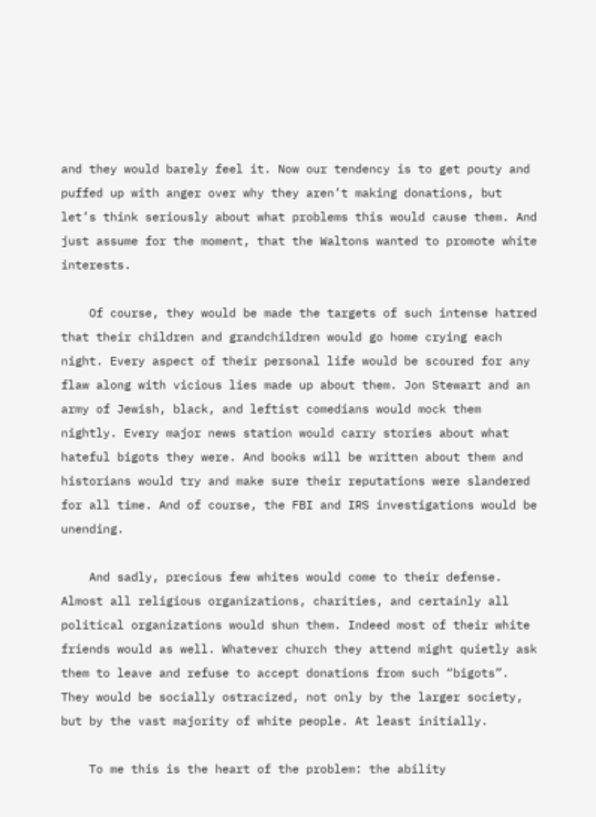and they would barely feel it. Now our tendency is to get pouty and puffed up with anger over why they aren’t making donations, but let’s think seriously about what problems this would cause them. And just assume for the moment, that the Waltons wanted to promote white interests.

    Of course, they would be made the targets of such intense hatred that their children and grandchildren would go home crying each night. Every aspect of their personal life would be scoured for any flaw along with vicious lies made up about them. Jon Stewart and an army of Jewish, black, and leftist comedians would mock them nightly. Every major news station would carry stories about what hateful bigots they were. And books will be written about them and historians would try and make sure their reputations were slandered for all time. And of course, the FBI and IRS investigations would be unending.

    And sadly, precious few whites would come to their defense. Almost all religious organizations, charities, and certainly all political organizations would shun them. Indeed most of their white friends would as well. Whatever church they attend might quietly ask them to leave and refuse to accept donations from such “bigots”. They would be socially ostracized, not only by the larger society, but by the vast majority of white people. At least initially.

    To me this is the heart of the problem: the ability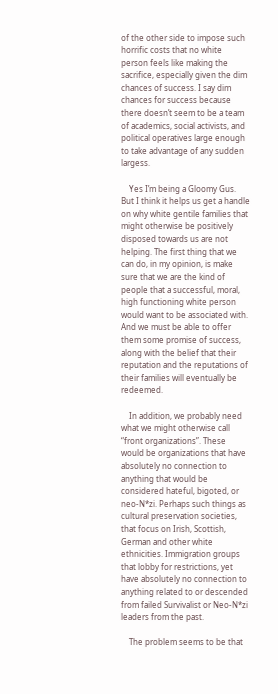of the other side to impose such horrific costs that no white person feels like making the sacrifice, especially given the dim chances of success. I say dim chances for success because there doesn’t seem to be a team of academics, social activists, and political operatives large enough to take advantage of any sudden largess.

    Yes I’m being a Gloomy Gus. But I think it helps us get a handle on why white gentile families that might otherwise be positively disposed towards us are not helping. The first thing that we can do, in my opinion, is make sure that we are the kind of people that a successful, moral, high functioning white person would want to be associated with. And we must be able to offer them some promise of success, along with the belief that their reputation and the reputations of their families will eventually be redeemed.

    In addition, we probably need what we might otherwise call “front organizations”. These would be organizations that have absolutely no connection to anything that would be considered hateful, bigoted, or neo-N*zi. Perhaps such things as cultural preservation societies, that focus on Irish, Scottish, German and other white ethnicities. Immigration groups that lobby for restrictions, yet have absolutely no connection to anything related to or descended from failed Survivalist or Neo-N*zi leaders from the past.

    The problem seems to be that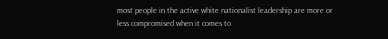most people in the active white nationalist leadership are more or less compromised when it comes to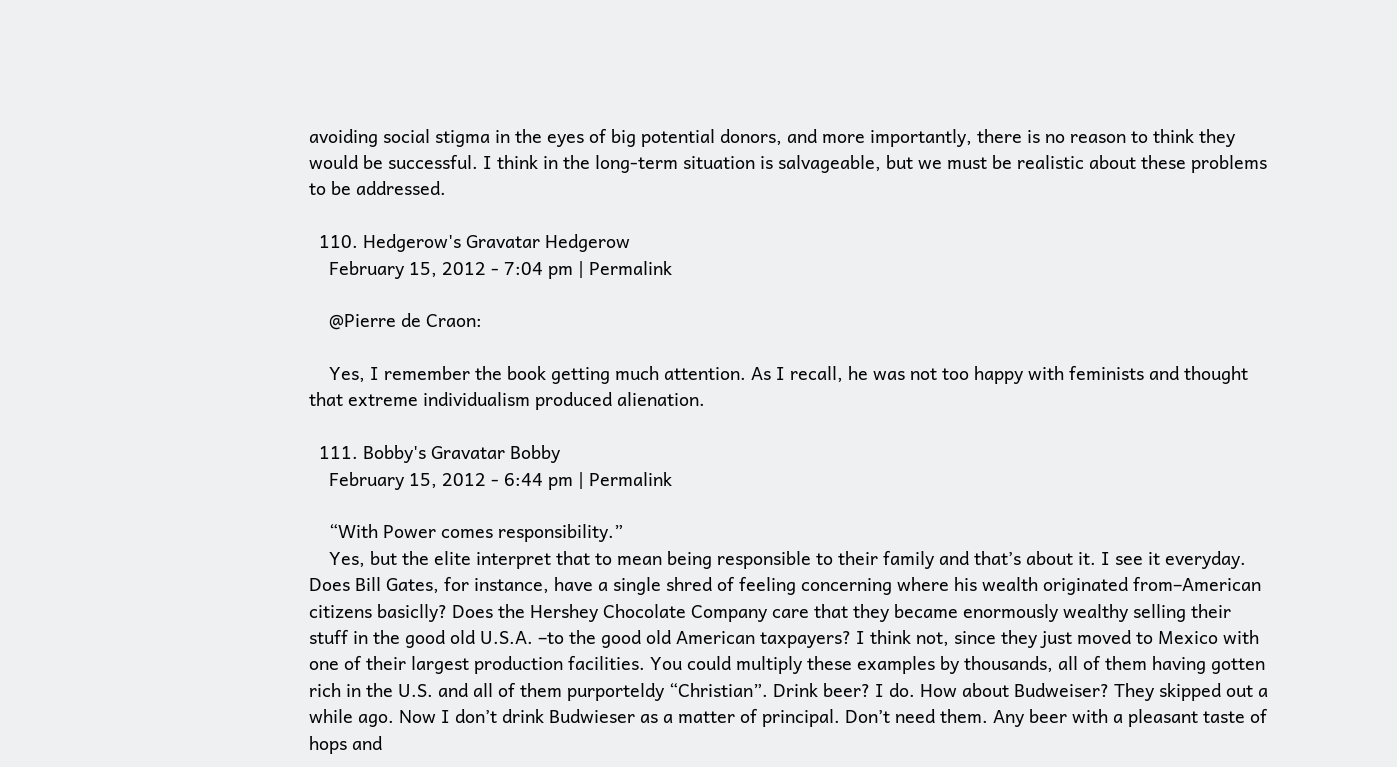avoiding social stigma in the eyes of big potential donors, and more importantly, there is no reason to think they would be successful. I think in the long-term situation is salvageable, but we must be realistic about these problems to be addressed.

  110. Hedgerow's Gravatar Hedgerow
    February 15, 2012 - 7:04 pm | Permalink

    @Pierre de Craon:

    Yes, I remember the book getting much attention. As I recall, he was not too happy with feminists and thought that extreme individualism produced alienation.

  111. Bobby's Gravatar Bobby
    February 15, 2012 - 6:44 pm | Permalink

    “With Power comes responsibility.”
    Yes, but the elite interpret that to mean being responsible to their family and that’s about it. I see it everyday. Does Bill Gates, for instance, have a single shred of feeling concerning where his wealth originated from–American citizens basiclly? Does the Hershey Chocolate Company care that they became enormously wealthy selling their stuff in the good old U.S.A. –to the good old American taxpayers? I think not, since they just moved to Mexico with one of their largest production facilities. You could multiply these examples by thousands, all of them having gotten rich in the U.S. and all of them purporteldy “Christian”. Drink beer? I do. How about Budweiser? They skipped out a while ago. Now I don’t drink Budwieser as a matter of principal. Don’t need them. Any beer with a pleasant taste of hops and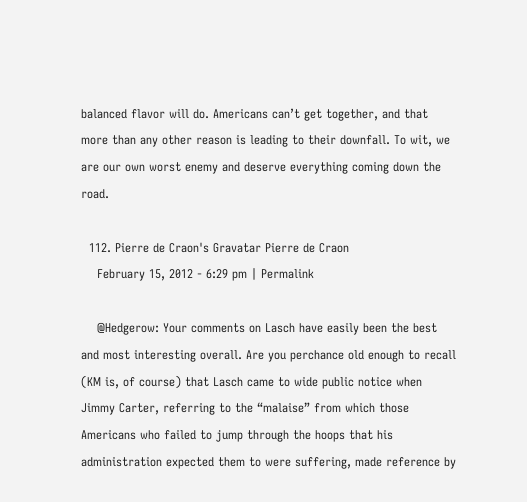balanced flavor will do. Americans can’t get together, and that more than any other reason is leading to their downfall. To wit, we are our own worst enemy and deserve everything coming down the road.

  112. Pierre de Craon's Gravatar Pierre de Craon
    February 15, 2012 - 6:29 pm | Permalink

    @Hedgerow: Your comments on Lasch have easily been the best and most interesting overall. Are you perchance old enough to recall (KM is, of course) that Lasch came to wide public notice when Jimmy Carter, referring to the “malaise” from which those Americans who failed to jump through the hoops that his administration expected them to were suffering, made reference by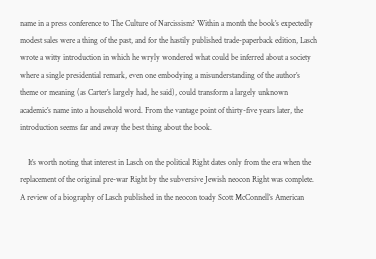name in a press conference to The Culture of Narcissism? Within a month the book’s expectedly modest sales were a thing of the past, and for the hastily published trade-paperback edition, Lasch wrote a witty introduction in which he wryly wondered what could be inferred about a society where a single presidential remark, even one embodying a misunderstanding of the author’s theme or meaning (as Carter’s largely had, he said), could transform a largely unknown academic’s name into a household word. From the vantage point of thirty-five years later, the introduction seems far and away the best thing about the book.

    It’s worth noting that interest in Lasch on the political Right dates only from the era when the replacement of the original pre-war Right by the subversive Jewish neocon Right was complete. A review of a biography of Lasch published in the neocon toady Scott McConnell’s American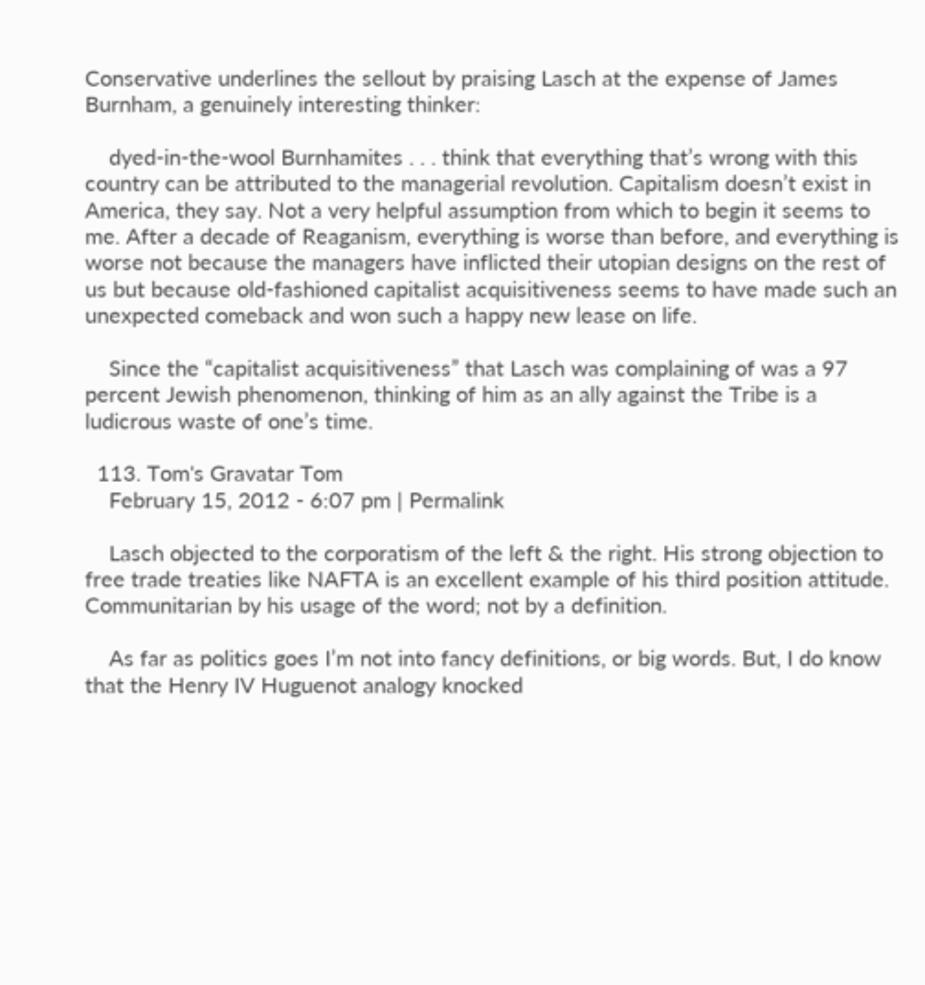Conservative underlines the sellout by praising Lasch at the expense of James Burnham, a genuinely interesting thinker:

    dyed-in-the-wool Burnhamites . . . think that everything that’s wrong with this country can be attributed to the managerial revolution. Capitalism doesn’t exist in America, they say. Not a very helpful assumption from which to begin it seems to me. After a decade of Reaganism, everything is worse than before, and everything is worse not because the managers have inflicted their utopian designs on the rest of us but because old-fashioned capitalist acquisitiveness seems to have made such an unexpected comeback and won such a happy new lease on life.

    Since the “capitalist acquisitiveness” that Lasch was complaining of was a 97 percent Jewish phenomenon, thinking of him as an ally against the Tribe is a ludicrous waste of one’s time.

  113. Tom's Gravatar Tom
    February 15, 2012 - 6:07 pm | Permalink

    Lasch objected to the corporatism of the left & the right. His strong objection to free trade treaties like NAFTA is an excellent example of his third position attitude. Communitarian by his usage of the word; not by a definition.

    As far as politics goes I’m not into fancy definitions, or big words. But, I do know that the Henry IV Huguenot analogy knocked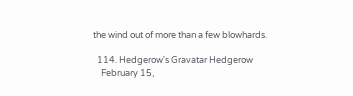the wind out of more than a few blowhards.

  114. Hedgerow's Gravatar Hedgerow
    February 15,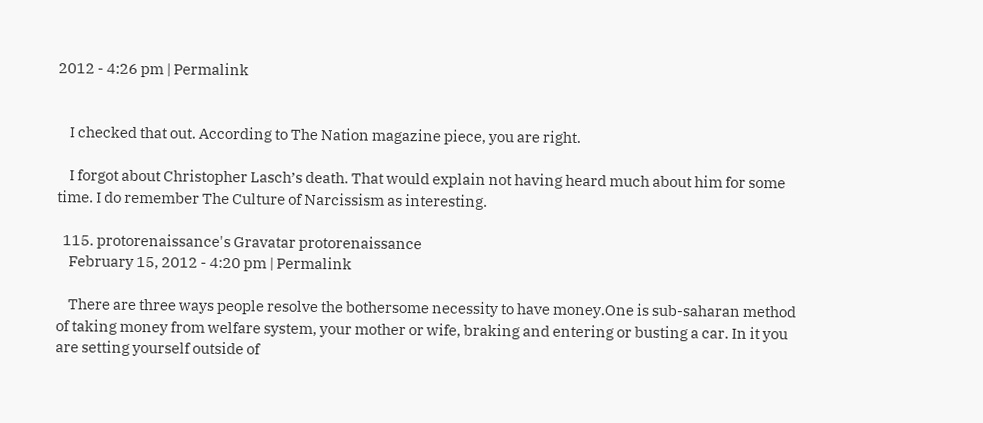2012 - 4:26 pm | Permalink


    I checked that out. According to The Nation magazine piece, you are right.

    I forgot about Christopher Lasch’s death. That would explain not having heard much about him for some time. I do remember The Culture of Narcissism as interesting.

  115. protorenaissance's Gravatar protorenaissance
    February 15, 2012 - 4:20 pm | Permalink

    There are three ways people resolve the bothersome necessity to have money.One is sub-saharan method of taking money from welfare system, your mother or wife, braking and entering or busting a car. In it you are setting yourself outside of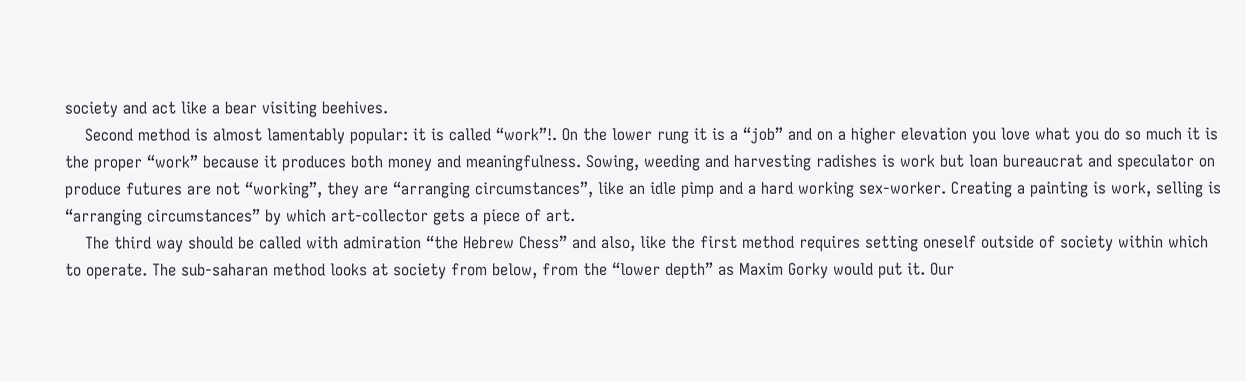society and act like a bear visiting beehives.
    Second method is almost lamentably popular: it is called “work”!. On the lower rung it is a “job” and on a higher elevation you love what you do so much it is the proper “work” because it produces both money and meaningfulness. Sowing, weeding and harvesting radishes is work but loan bureaucrat and speculator on produce futures are not “working”, they are “arranging circumstances”, like an idle pimp and a hard working sex-worker. Creating a painting is work, selling is “arranging circumstances” by which art-collector gets a piece of art.
    The third way should be called with admiration “the Hebrew Chess” and also, like the first method requires setting oneself outside of society within which to operate. The sub-saharan method looks at society from below, from the “lower depth” as Maxim Gorky would put it. Our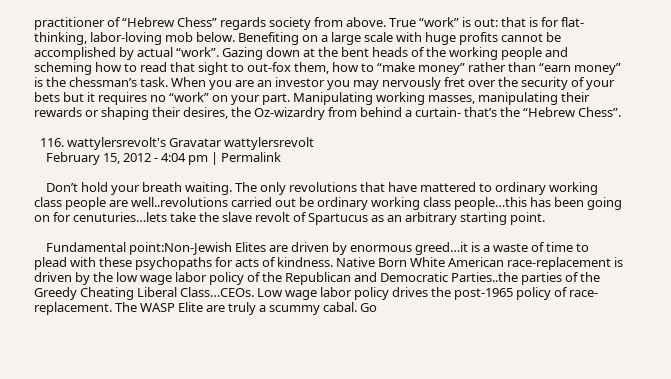practitioner of “Hebrew Chess” regards society from above. True “work” is out: that is for flat-thinking, labor-loving mob below. Benefiting on a large scale with huge profits cannot be accomplished by actual “work”. Gazing down at the bent heads of the working people and scheming how to read that sight to out-fox them, how to “make money” rather than “earn money” is the chessman’s task. When you are an investor you may nervously fret over the security of your bets but it requires no “work” on your part. Manipulating working masses, manipulating their rewards or shaping their desires, the Oz-wizardry from behind a curtain- that’s the “Hebrew Chess”.

  116. wattylersrevolt's Gravatar wattylersrevolt
    February 15, 2012 - 4:04 pm | Permalink

    Don’t hold your breath waiting. The only revolutions that have mattered to ordinary working class people are well..revolutions carried out be ordinary working class people…this has been going on for cenuturies…lets take the slave revolt of Spartucus as an arbitrary starting point.

    Fundamental point:Non-Jewish Elites are driven by enormous greed…it is a waste of time to plead with these psychopaths for acts of kindness. Native Born White American race-replacement is driven by the low wage labor policy of the Republican and Democratic Parties..the parties of the Greedy Cheating Liberal Class…CEOs. Low wage labor policy drives the post-1965 policy of race-replacement. The WASP Elite are truly a scummy cabal. Go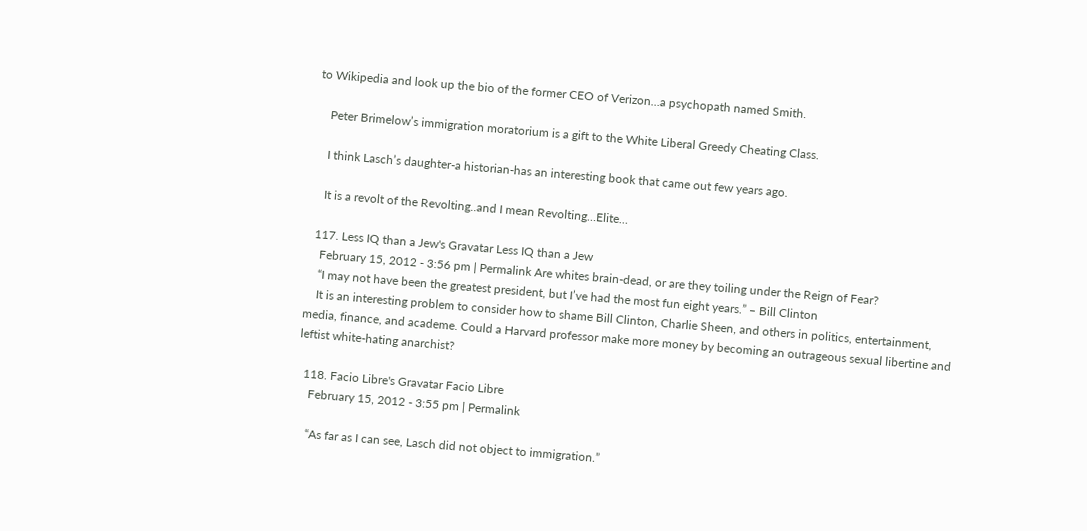to Wikipedia and look up the bio of the former CEO of Verizon…a psychopath named Smith.

    Peter Brimelow’s immigration moratorium is a gift to the White Liberal Greedy Cheating Class.

    I think Lasch’s daughter-a historian-has an interesting book that came out few years ago.

    It is a revolt of the Revolting..and I mean Revolting…Elite…

  117. Less IQ than a Jew's Gravatar Less IQ than a Jew
    February 15, 2012 - 3:56 pm | Permalink Are whites brain-dead, or are they toiling under the Reign of Fear?
    “I may not have been the greatest president, but I’ve had the most fun eight years.” – Bill Clinton
    It is an interesting problem to consider how to shame Bill Clinton, Charlie Sheen, and others in politics, entertainment, media, finance, and academe. Could a Harvard professor make more money by becoming an outrageous sexual libertine and leftist white-hating anarchist?

  118. Facio Libre's Gravatar Facio Libre
    February 15, 2012 - 3:55 pm | Permalink

    “As far as I can see, Lasch did not object to immigration.”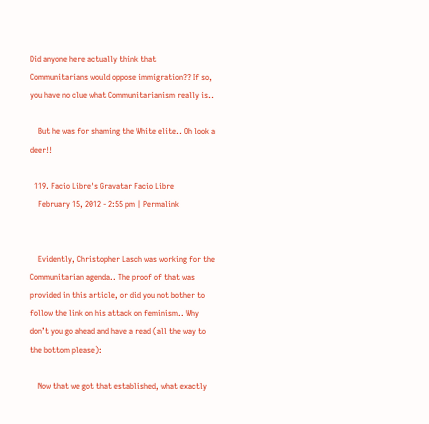Did anyone here actually think that Communitarians would oppose immigration?? If so, you have no clue what Communitarianism really is..

    But he was for shaming the White elite.. Oh look a deer!!

  119. Facio Libre's Gravatar Facio Libre
    February 15, 2012 - 2:55 pm | Permalink


    Evidently, Christopher Lasch was working for the Communitarian agenda.. The proof of that was provided in this article, or did you not bother to follow the link on his attack on feminism.. Why don’t you go ahead and have a read (all the way to the bottom please):

    Now that we got that established, what exactly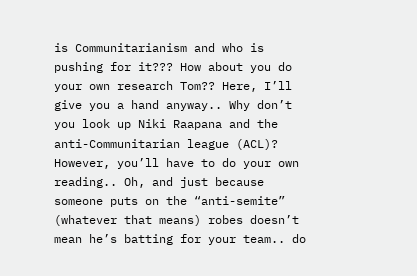is Communitarianism and who is pushing for it??? How about you do your own research Tom?? Here, I’ll give you a hand anyway.. Why don’t you look up Niki Raapana and the anti-Communitarian league (ACL)? However, you’ll have to do your own reading.. Oh, and just because someone puts on the “anti-semite” (whatever that means) robes doesn’t mean he’s batting for your team.. do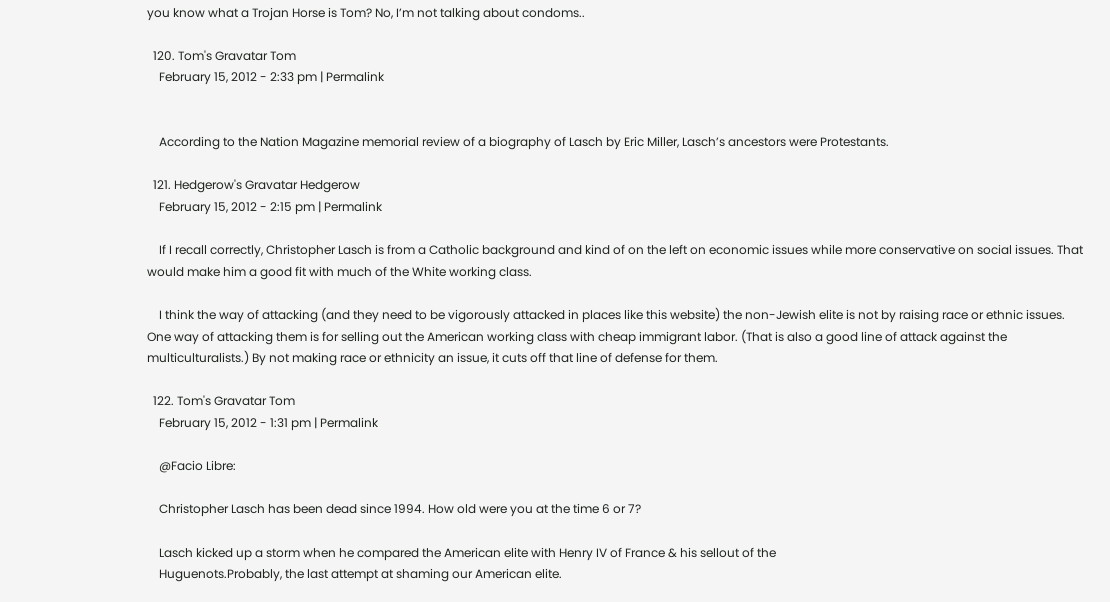you know what a Trojan Horse is Tom? No, I’m not talking about condoms..

  120. Tom's Gravatar Tom
    February 15, 2012 - 2:33 pm | Permalink


    According to the Nation Magazine memorial review of a biography of Lasch by Eric Miller, Lasch’s ancestors were Protestants.

  121. Hedgerow's Gravatar Hedgerow
    February 15, 2012 - 2:15 pm | Permalink

    If I recall correctly, Christopher Lasch is from a Catholic background and kind of on the left on economic issues while more conservative on social issues. That would make him a good fit with much of the White working class.

    I think the way of attacking (and they need to be vigorously attacked in places like this website) the non-Jewish elite is not by raising race or ethnic issues. One way of attacking them is for selling out the American working class with cheap immigrant labor. (That is also a good line of attack against the multiculturalists.) By not making race or ethnicity an issue, it cuts off that line of defense for them.

  122. Tom's Gravatar Tom
    February 15, 2012 - 1:31 pm | Permalink

    @Facio Libre:

    Christopher Lasch has been dead since 1994. How old were you at the time 6 or 7?

    Lasch kicked up a storm when he compared the American elite with Henry IV of France & his sellout of the
    Huguenots.Probably, the last attempt at shaming our American elite.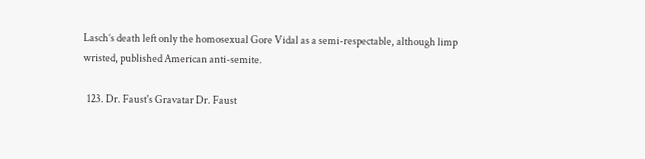Lasch’s death left only the homosexual Gore Vidal as a semi-respectable, although limp wristed, published American anti-semite.

  123. Dr. Faust's Gravatar Dr. Faust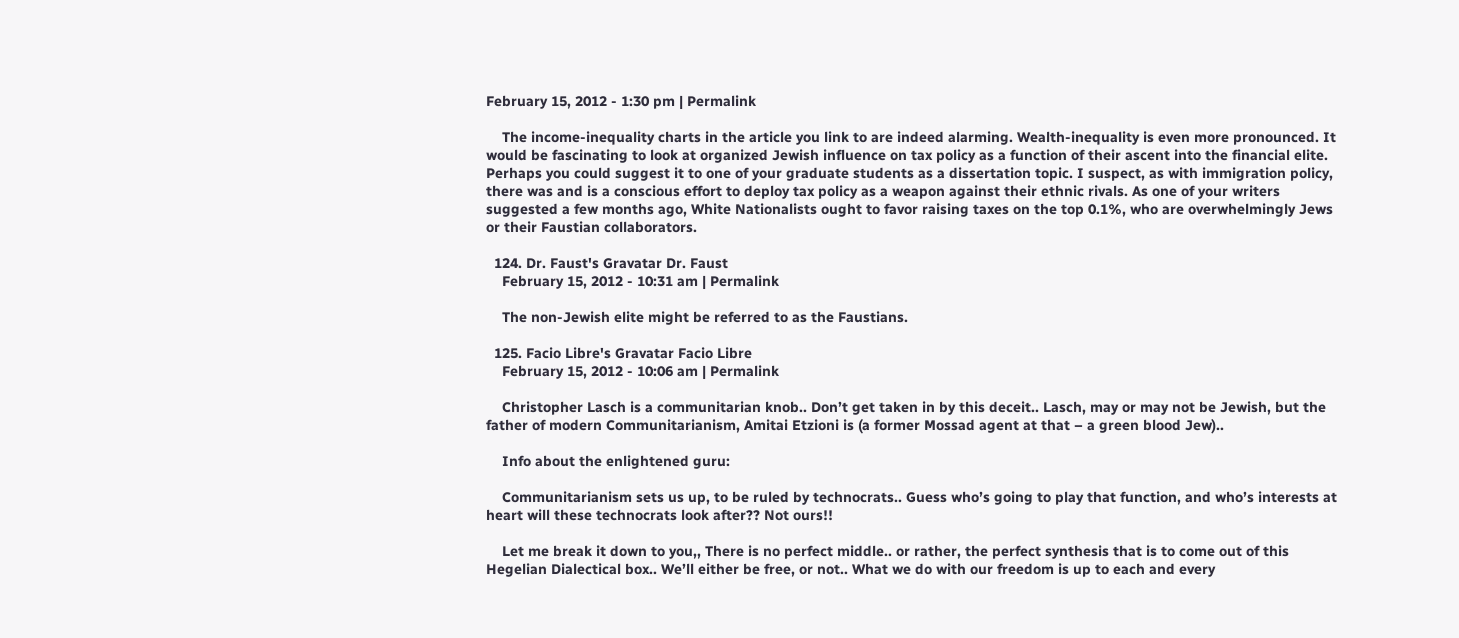February 15, 2012 - 1:30 pm | Permalink

    The income-inequality charts in the article you link to are indeed alarming. Wealth-inequality is even more pronounced. It would be fascinating to look at organized Jewish influence on tax policy as a function of their ascent into the financial elite. Perhaps you could suggest it to one of your graduate students as a dissertation topic. I suspect, as with immigration policy, there was and is a conscious effort to deploy tax policy as a weapon against their ethnic rivals. As one of your writers suggested a few months ago, White Nationalists ought to favor raising taxes on the top 0.1%, who are overwhelmingly Jews or their Faustian collaborators.

  124. Dr. Faust's Gravatar Dr. Faust
    February 15, 2012 - 10:31 am | Permalink

    The non-Jewish elite might be referred to as the Faustians.

  125. Facio Libre's Gravatar Facio Libre
    February 15, 2012 - 10:06 am | Permalink

    Christopher Lasch is a communitarian knob.. Don’t get taken in by this deceit.. Lasch, may or may not be Jewish, but the father of modern Communitarianism, Amitai Etzioni is (a former Mossad agent at that – a green blood Jew)..

    Info about the enlightened guru:

    Communitarianism sets us up, to be ruled by technocrats.. Guess who’s going to play that function, and who’s interests at heart will these technocrats look after?? Not ours!!

    Let me break it down to you,, There is no perfect middle.. or rather, the perfect synthesis that is to come out of this Hegelian Dialectical box.. We’ll either be free, or not.. What we do with our freedom is up to each and every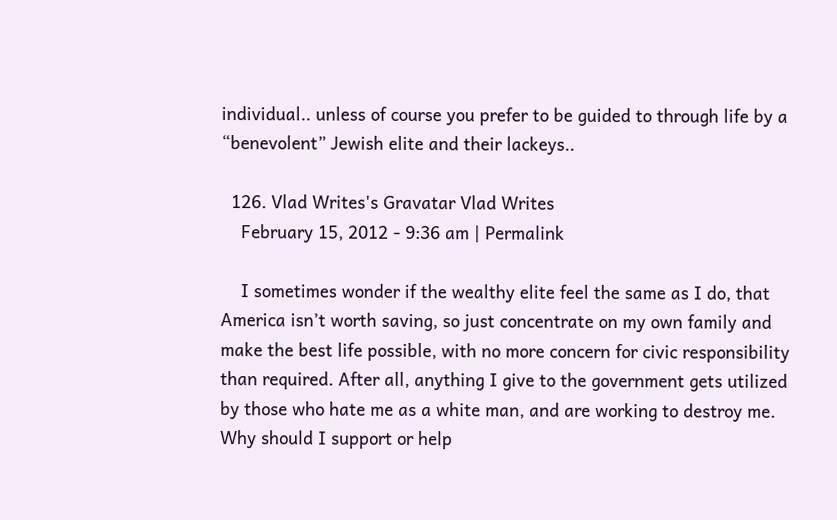individual.. unless of course you prefer to be guided to through life by a “benevolent” Jewish elite and their lackeys..

  126. Vlad Writes's Gravatar Vlad Writes
    February 15, 2012 - 9:36 am | Permalink

    I sometimes wonder if the wealthy elite feel the same as I do, that America isn’t worth saving, so just concentrate on my own family and make the best life possible, with no more concern for civic responsibility than required. After all, anything I give to the government gets utilized by those who hate me as a white man, and are working to destroy me. Why should I support or help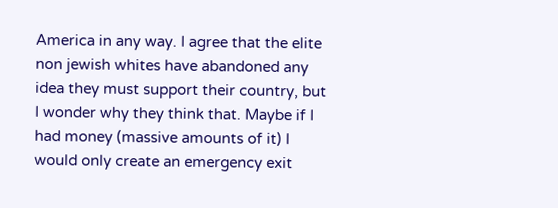America in any way. I agree that the elite non jewish whites have abandoned any idea they must support their country, but I wonder why they think that. Maybe if I had money (massive amounts of it) I would only create an emergency exit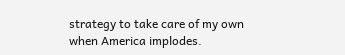strategy to take care of my own when America implodes.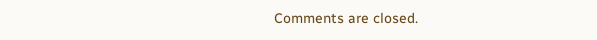Comments are closed.